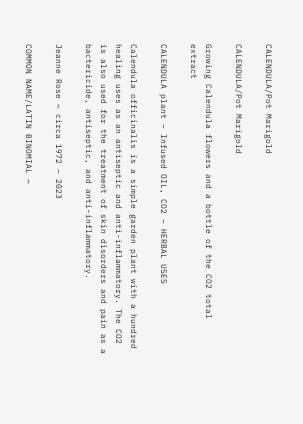CALENDULA/Pot Marigold

CALENDULA/Pot Marigold

Growing Calendula flowers and a bottle of the CO2 total extract

CALENDULA plant – Infused OIL, CO2 – HERBAL USES

Calendula officinalis is a simple garden plant with a hundred healing uses as an antiseptic and anti-inflammatory. The CO2 is also used for the treatment of skin disorders and pain as a bactericide, antiseptic, and anti-inflammatory.

Jeanne Rose ~ circa 1972 – 2023

COMMON NAME/LATIN BINOMIAL ~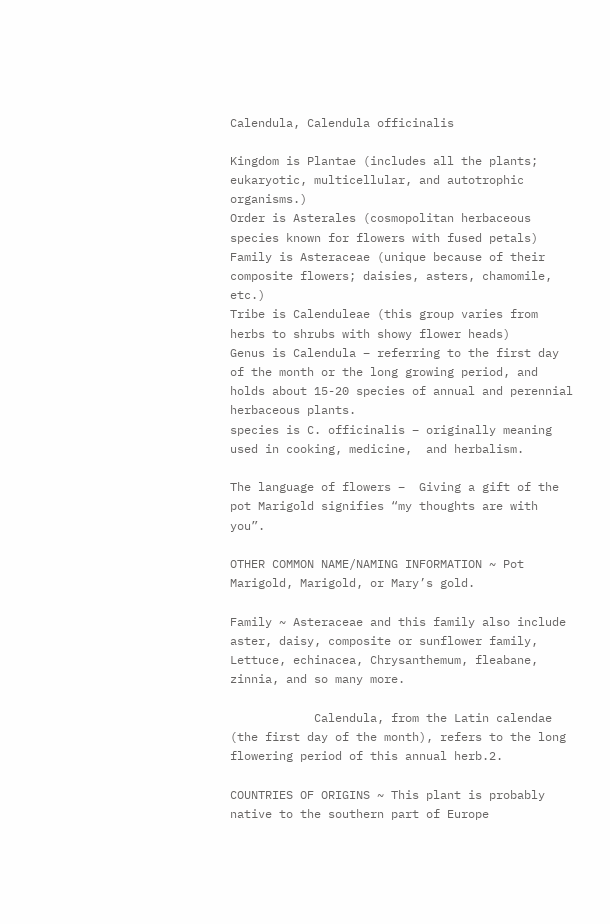Calendula, Calendula officinalis

Kingdom is Plantae (includes all the plants; eukaryotic, multicellular, and autotrophic organisms.)
Order is Asterales (cosmopolitan herbaceous species known for flowers with fused petals)
Family is Asteraceae (unique because of their composite flowers; daisies, asters, chamomile, etc.)
Tribe is Calenduleae (this group varies from herbs to shrubs with showy flower heads)
Genus is Calendula – referring to the first day of the month or the long growing period, and holds about 15-20 species of annual and perennial herbaceous plants.
species is C. officinalis – originally meaning used in cooking, medicine,  and herbalism.

The language of flowers –  Giving a gift of the pot Marigold signifies “my thoughts are with you”.

OTHER COMMON NAME/NAMING INFORMATION ~ Pot Marigold, Marigold, or Mary’s gold.

Family ~ Asteraceae and this family also include aster, daisy, composite or sunflower family, Lettuce, echinacea, Chrysanthemum, fleabane, zinnia, and so many more.

            Calendula, from the Latin calendae (the first day of the month), refers to the long flowering period of this annual herb.2.

COUNTRIES OF ORIGINS ~ This plant is probably native to the southern part of Europe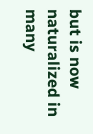but is now naturalized in many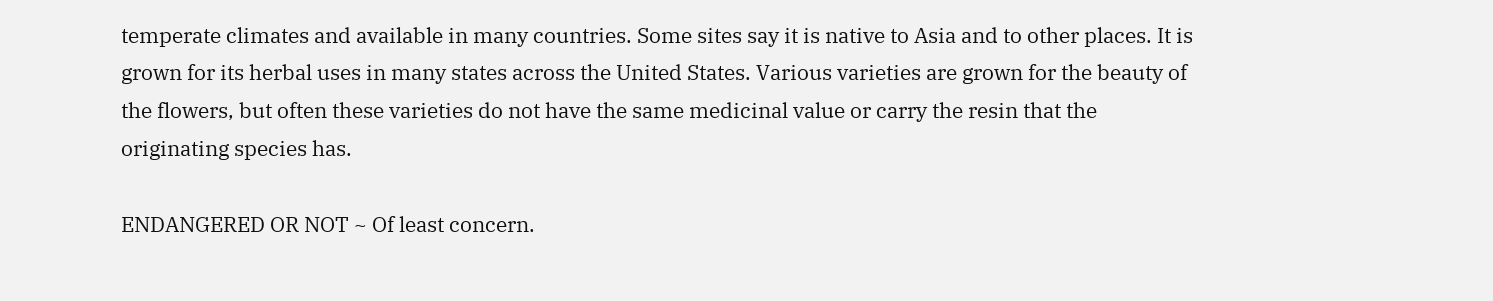temperate climates and available in many countries. Some sites say it is native to Asia and to other places. It is grown for its herbal uses in many states across the United States. Various varieties are grown for the beauty of the flowers, but often these varieties do not have the same medicinal value or carry the resin that the originating species has.

ENDANGERED OR NOT ~ Of least concern.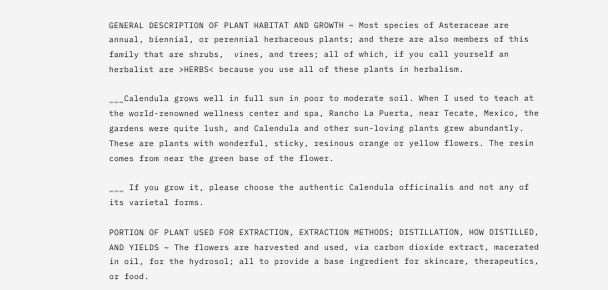GENERAL DESCRIPTION OF PLANT HABITAT AND GROWTH ~ Most species of Asteraceae are annual, biennial, or perennial herbaceous plants; and there are also members of this family that are shrubs,  vines, and trees; all of which, if you call yourself an herbalist are >HERBS< because you use all of these plants in herbalism.

___Calendula grows well in full sun in poor to moderate soil. When I used to teach at the world-renowned wellness center and spa, Rancho La Puerta, near Tecate, Mexico, the gardens were quite lush, and Calendula and other sun-loving plants grew abundantly. These are plants with wonderful, sticky, resinous orange or yellow flowers. The resin comes from near the green base of the flower.

___ If you grow it, please choose the authentic Calendula officinalis and not any of its varietal forms.

PORTION OF PLANT USED FOR EXTRACTION, EXTRACTION METHODS; DISTILLATION, HOW DISTILLED, AND YIELDS ~ The flowers are harvested and used, via carbon dioxide extract, macerated in oil, for the hydrosol; all to provide a base ingredient for skincare, therapeutics, or food.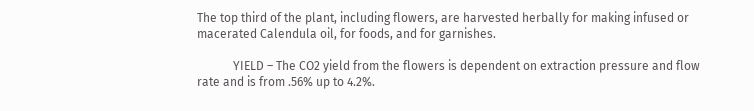The top third of the plant, including flowers, are harvested herbally for making infused or macerated Calendula oil, for foods, and for garnishes.

            YIELD – The CO2 yield from the flowers is dependent on extraction pressure and flow rate and is from .56% up to 4.2%.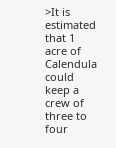>It is estimated that 1 acre of Calendula could keep a crew of three to four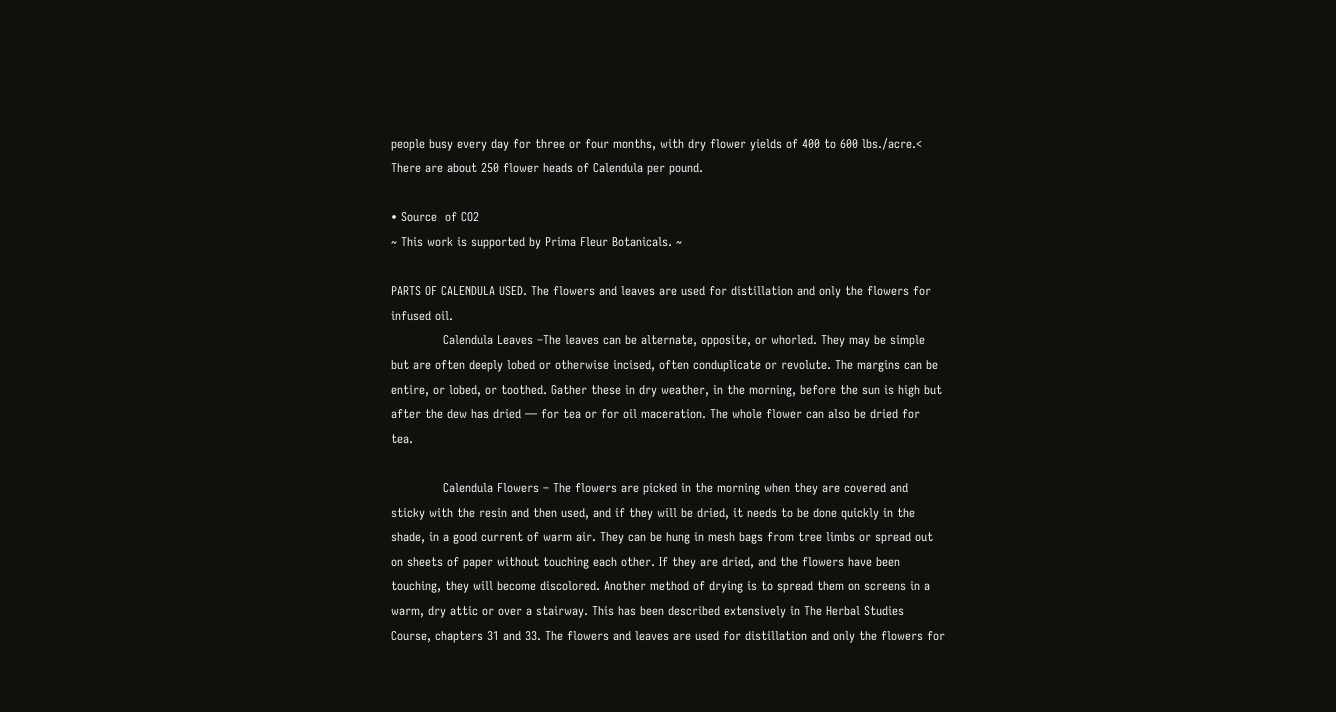people busy every day for three or four months, with dry flower yields of 400 to 600 lbs./acre.< There are about 250 flower heads of Calendula per pound.

• Source  of CO2
~ This work is supported by Prima Fleur Botanicals. ~

PARTS OF CALENDULA USED. The flowers and leaves are used for distillation and only the flowers for infused oil.
             Calendula Leaves –The leaves can be alternate, opposite, or whorled. They may be simple but are often deeply lobed or otherwise incised, often conduplicate or revolute. The margins can be entire, or lobed, or toothed. Gather these in dry weather, in the morning, before the sun is high but after the dew has dried — for tea or for oil maceration. The whole flower can also be dried for tea.

             Calendula Flowers – The flowers are picked in the morning when they are covered and sticky with the resin and then used, and if they will be dried, it needs to be done quickly in the shade, in a good current of warm air. They can be hung in mesh bags from tree limbs or spread out on sheets of paper without touching each other. If they are dried, and the flowers have been touching, they will become discolored. Another method of drying is to spread them on screens in a warm, dry attic or over a stairway. This has been described extensively in The Herbal Studies Course, chapters 31 and 33. The flowers and leaves are used for distillation and only the flowers for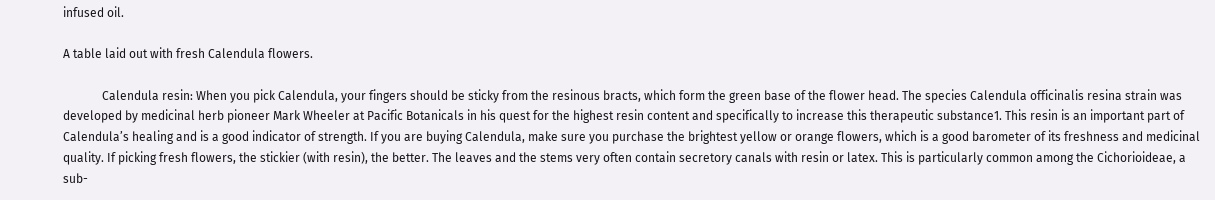infused oil.

A table laid out with fresh Calendula flowers.

             Calendula resin: When you pick Calendula, your fingers should be sticky from the resinous bracts, which form the green base of the flower head. The species Calendula officinalis resina strain was developed by medicinal herb pioneer Mark Wheeler at Pacific Botanicals in his quest for the highest resin content and specifically to increase this therapeutic substance1. This resin is an important part of Calendula’s healing and is a good indicator of strength. If you are buying Calendula, make sure you purchase the brightest yellow or orange flowers, which is a good barometer of its freshness and medicinal quality. If picking fresh flowers, the stickier (with resin), the better. The leaves and the stems very often contain secretory canals with resin or latex. This is particularly common among the Cichorioideae, a sub-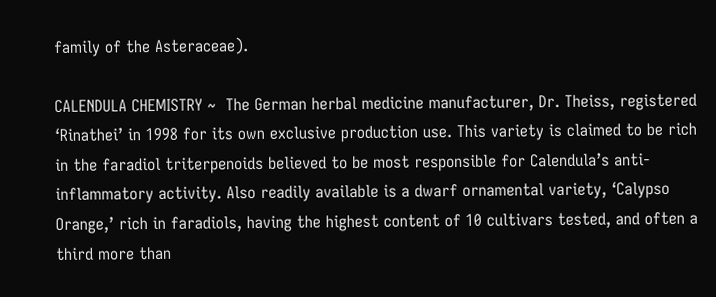family of the Asteraceae).

CALENDULA CHEMISTRY ~  The German herbal medicine manufacturer, Dr. Theiss, registered ‘Rinathei’ in 1998 for its own exclusive production use. This variety is claimed to be rich in the faradiol triterpenoids believed to be most responsible for Calendula’s anti-inflammatory activity. Also readily available is a dwarf ornamental variety, ‘Calypso Orange,’ rich in faradiols, having the highest content of 10 cultivars tested, and often a third more than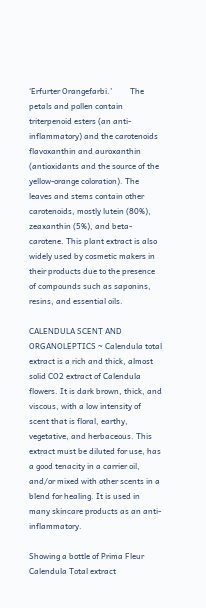‘Erfurter Orangefarbi.’         The petals and pollen contain triterpenoid esters (an anti-inflammatory) and the carotenoids flavoxanthin and auroxanthin (antioxidants and the source of the yellow-orange coloration). The leaves and stems contain other carotenoids, mostly lutein (80%), zeaxanthin (5%), and beta-carotene. This plant extract is also widely used by cosmetic makers in their products due to the presence of compounds such as saponins, resins, and essential oils.

CALENDULA SCENT AND ORGANOLEPTICS ~ Calendula total extract is a rich and thick, almost solid CO2 extract of Calendula flowers. It is dark brown, thick, and viscous, with a low intensity of scent that is floral, earthy, vegetative, and herbaceous. This extract must be diluted for use, has a good tenacity in a carrier oil, and/or mixed with other scents in a blend for healing. It is used in many skincare products as an anti-inflammatory.

Showing a bottle of Prima Fleur Calendula Total extract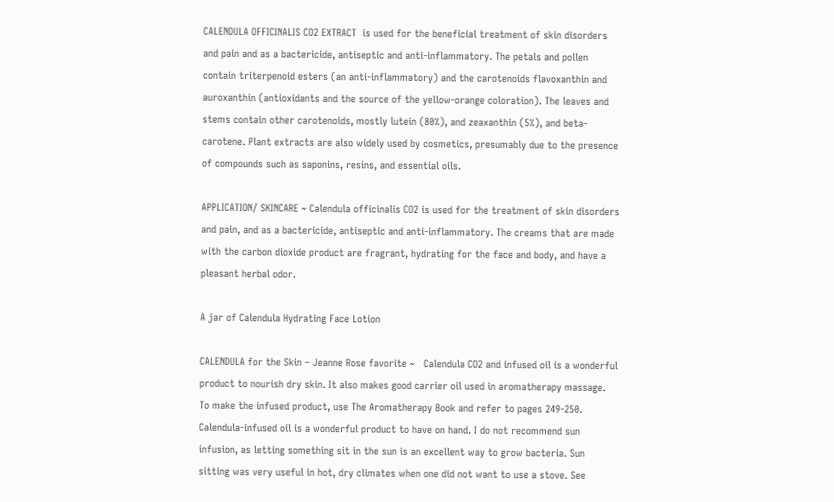CALENDULA OFFICINALIS CO2 EXTRACT  is used for the beneficial treatment of skin disorders and pain and as a bactericide, antiseptic and anti-inflammatory. The petals and pollen contain triterpenoid esters (an anti-inflammatory) and the carotenoids flavoxanthin and auroxanthin (antioxidants and the source of the yellow-orange coloration). The leaves and stems contain other carotenoids, mostly lutein (80%), and zeaxanthin (5%), and beta-carotene. Plant extracts are also widely used by cosmetics, presumably due to the presence of compounds such as saponins, resins, and essential oils.

APPLICATION/ SKINCARE ~ Calendula officinalis CO2 is used for the treatment of skin disorders and pain, and as a bactericide, antiseptic and anti-inflammatory. The creams that are made with the carbon dioxide product are fragrant, hydrating for the face and body, and have a pleasant herbal odor.

A jar of Calendula Hydrating Face Lotion

CALENDULA for the Skin – Jeanne Rose favorite ~   Calendula CO2 and infused oil is a wonderful product to nourish dry skin. It also makes good carrier oil used in aromatherapy massage. To make the infused product, use The Aromatherapy Book and refer to pages 249-250. Calendula-infused oil is a wonderful product to have on hand. I do not recommend sun infusion, as letting something sit in the sun is an excellent way to grow bacteria. Sun sitting was very useful in hot, dry climates when one did not want to use a stove. See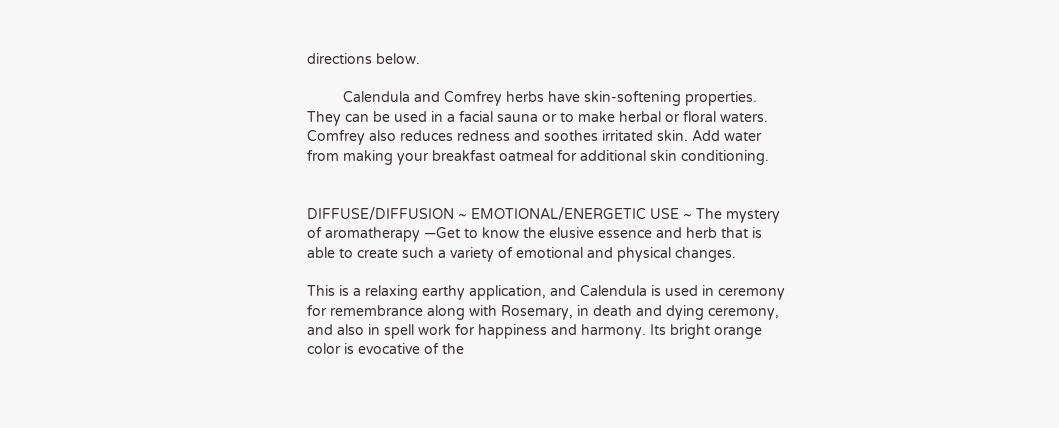directions below.

         Calendula and Comfrey herbs have skin-softening properties. They can be used in a facial sauna or to make herbal or floral waters. Comfrey also reduces redness and soothes irritated skin. Add water from making your breakfast oatmeal for additional skin conditioning.


DIFFUSE/DIFFUSION ~ EMOTIONAL/ENERGETIC USE ~ The mystery of aromatherapy —Get to know the elusive essence and herb that is able to create such a variety of emotional and physical changes.

This is a relaxing earthy application, and Calendula is used in ceremony for remembrance along with Rosemary, in death and dying ceremony, and also in spell work for happiness and harmony. Its bright orange color is evocative of the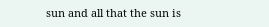sun and all that the sun is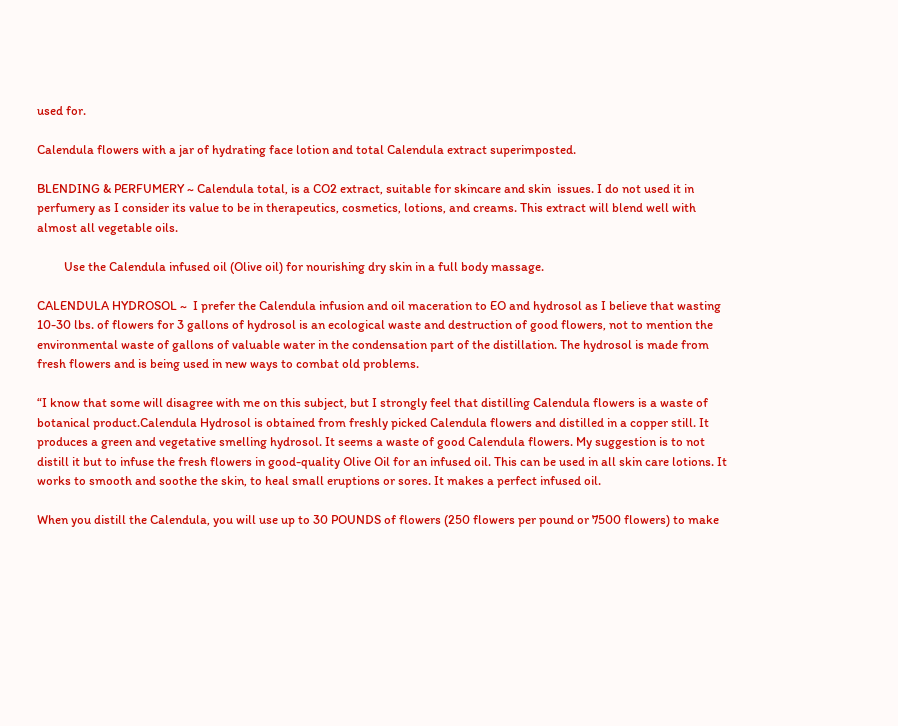used for.

Calendula flowers with a jar of hydrating face lotion and total Calendula extract superimposted.

BLENDING & PERFUMERY ~ Calendula total, is a CO2 extract, suitable for skincare and skin  issues. I do not used it in perfumery as I consider its value to be in therapeutics, cosmetics, lotions, and creams. This extract will blend well with almost all vegetable oils.

         Use the Calendula infused oil (Olive oil) for nourishing dry skin in a full body massage.

CALENDULA HYDROSOL ~  I prefer the Calendula infusion and oil maceration to EO and hydrosol as I believe that wasting 10-30 lbs. of flowers for 3 gallons of hydrosol is an ecological waste and destruction of good flowers, not to mention the environmental waste of gallons of valuable water in the condensation part of the distillation. The hydrosol is made from fresh flowers and is being used in new ways to combat old problems.

“I know that some will disagree with me on this subject, but I strongly feel that distilling Calendula flowers is a waste of botanical product.Calendula Hydrosol is obtained from freshly picked Calendula flowers and distilled in a copper still. It produces a green and vegetative smelling hydrosol. It seems a waste of good Calendula flowers. My suggestion is to not distill it but to infuse the fresh flowers in good-quality Olive Oil for an infused oil. This can be used in all skin care lotions. It works to smooth and soothe the skin, to heal small eruptions or sores. It makes a perfect infused oil.

When you distill the Calendula, you will use up to 30 POUNDS of flowers (250 flowers per pound or 7500 flowers) to make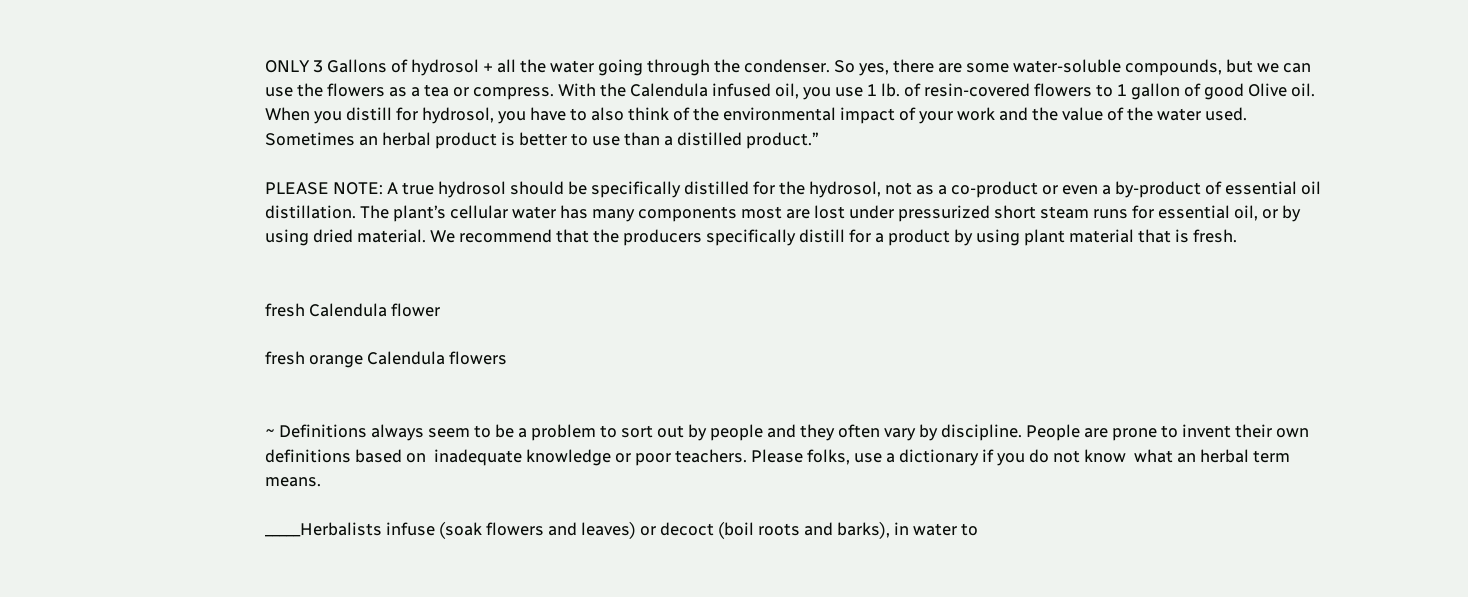ONLY 3 Gallons of hydrosol + all the water going through the condenser. So yes, there are some water-soluble compounds, but we can use the flowers as a tea or compress. With the Calendula infused oil, you use 1 lb. of resin-covered flowers to 1 gallon of good Olive oil. When you distill for hydrosol, you have to also think of the environmental impact of your work and the value of the water used. Sometimes an herbal product is better to use than a distilled product.”

PLEASE NOTE: A true hydrosol should be specifically distilled for the hydrosol, not as a co-product or even a by-product of essential oil distillation. The plant’s cellular water has many components most are lost under pressurized short steam runs for essential oil, or by using dried material. We recommend that the producers specifically distill for a product by using plant material that is fresh.


fresh Calendula flower

fresh orange Calendula flowers


~ Definitions always seem to be a problem to sort out by people and they often vary by discipline. People are prone to invent their own definitions based on  inadequate knowledge or poor teachers. Please folks, use a dictionary if you do not know  what an herbal term means.

_____Herbalists infuse (soak flowers and leaves) or decoct (boil roots and barks), in water to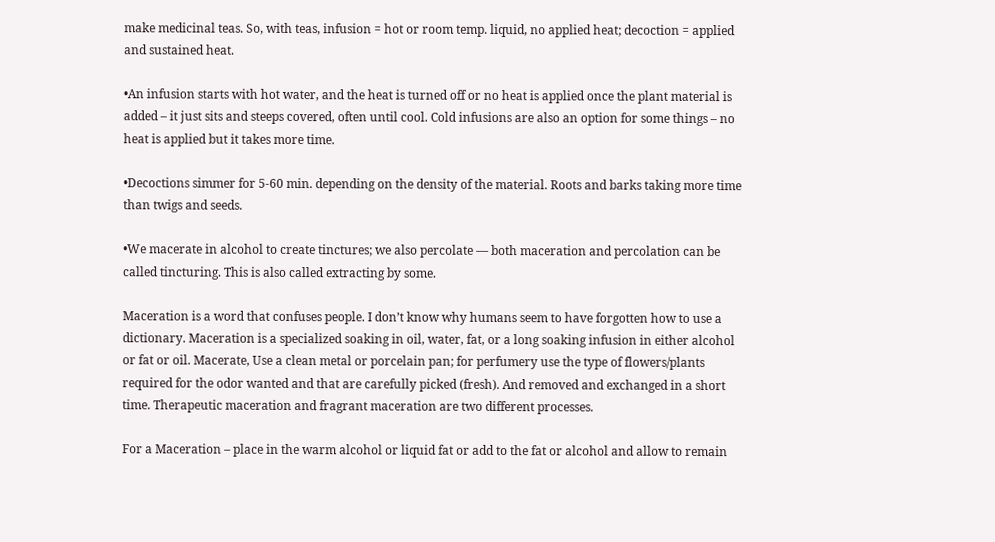make medicinal teas. So, with teas, infusion = hot or room temp. liquid, no applied heat; decoction = applied and sustained heat.

•An infusion starts with hot water, and the heat is turned off or no heat is applied once the plant material is added – it just sits and steeps covered, often until cool. Cold infusions are also an option for some things – no heat is applied but it takes more time.

•Decoctions simmer for 5-60 min. depending on the density of the material. Roots and barks taking more time than twigs and seeds.

•We macerate in alcohol to create tinctures; we also percolate — both maceration and percolation can be called tincturing. This is also called extracting by some.

Maceration is a word that confuses people. I don’t know why humans seem to have forgotten how to use a dictionary. Maceration is a specialized soaking in oil, water, fat, or a long soaking infusion in either alcohol or fat or oil. Macerate, Use a clean metal or porcelain pan; for perfumery use the type of flowers/plants required for the odor wanted and that are carefully picked (fresh). And removed and exchanged in a short time. Therapeutic maceration and fragrant maceration are two different processes.

For a Maceration – place in the warm alcohol or liquid fat or add to the fat or alcohol and allow to remain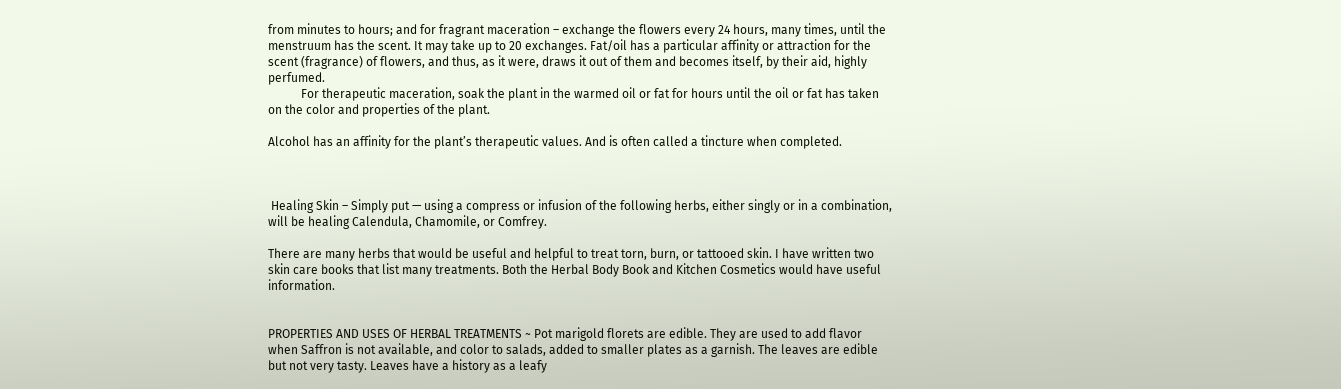from minutes to hours; and for fragrant maceration – exchange the flowers every 24 hours, many times, until the menstruum has the scent. It may take up to 20 exchanges. Fat/oil has a particular affinity or attraction for the scent (fragrance) of flowers, and thus, as it were, draws it out of them and becomes itself, by their aid, highly perfumed.
           For therapeutic maceration, soak the plant in the warmed oil or fat for hours until the oil or fat has taken on the color and properties of the plant.

Alcohol has an affinity for the plant’s therapeutic values. And is often called a tincture when completed.



 Healing Skin – Simply put — using a compress or infusion of the following herbs, either singly or in a combination, will be healing Calendula, Chamomile, or Comfrey.

There are many herbs that would be useful and helpful to treat torn, burn, or tattooed skin. I have written two skin care books that list many treatments. Both the Herbal Body Book and Kitchen Cosmetics would have useful information.


PROPERTIES AND USES OF HERBAL TREATMENTS ~ Pot marigold florets are edible. They are used to add flavor when Saffron is not available, and color to salads, added to smaller plates as a garnish. The leaves are edible but not very tasty. Leaves have a history as a leafy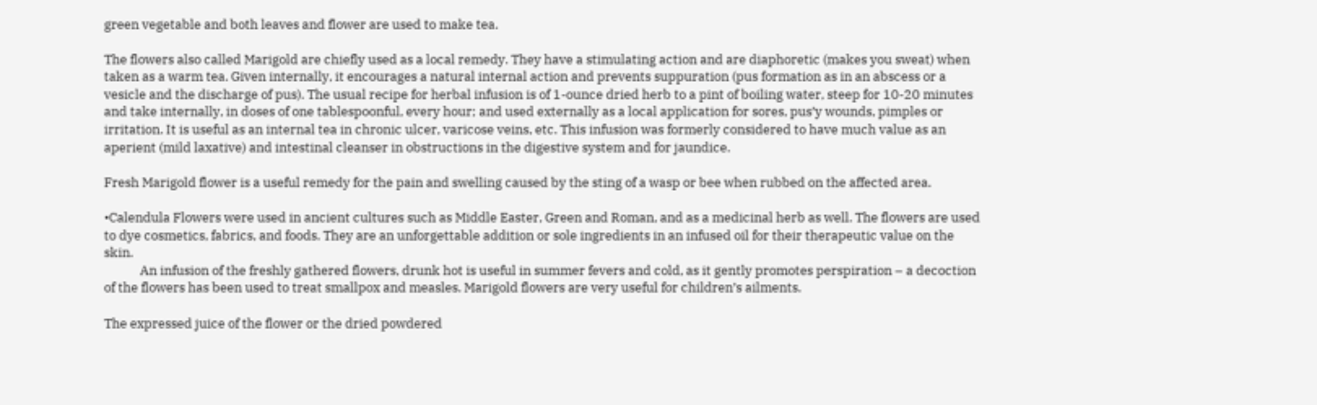green vegetable and both leaves and flower are used to make tea.

The flowers also called Marigold are chiefly used as a local remedy. They have a stimulating action and are diaphoretic (makes you sweat) when taken as a warm tea. Given internally, it encourages a natural internal action and prevents suppuration (pus formation as in an abscess or a vesicle and the discharge of pus). The usual recipe for herbal infusion is of 1-ounce dried herb to a pint of boiling water, steep for 10-20 minutes and take internally, in doses of one tablespoonful, every hour; and used externally as a local application for sores, pus’y wounds, pimples or irritation. It is useful as an internal tea in chronic ulcer, varicose veins, etc. This infusion was formerly considered to have much value as an aperient (mild laxative) and intestinal cleanser in obstructions in the digestive system and for jaundice.

Fresh Marigold flower is a useful remedy for the pain and swelling caused by the sting of a wasp or bee when rubbed on the affected area.

•Calendula Flowers were used in ancient cultures such as Middle Easter, Green and Roman, and as a medicinal herb as well. The flowers are used to dye cosmetics, fabrics, and foods. They are an unforgettable addition or sole ingredients in an infused oil for their therapeutic value on the skin.
            An infusion of the freshly gathered flowers, drunk hot is useful in summer fevers and cold, as it gently promotes perspiration – a decoction of the flowers has been used to treat smallpox and measles. Marigold flowers are very useful for children’s ailments.

The expressed juice of the flower or the dried powdered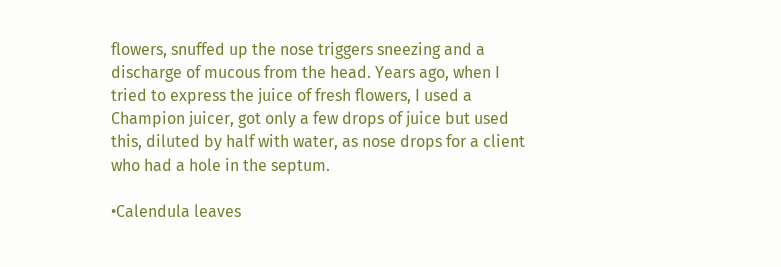flowers, snuffed up the nose triggers sneezing and a discharge of mucous from the head. Years ago, when I tried to express the juice of fresh flowers, I used a Champion juicer, got only a few drops of juice but used this, diluted by half with water, as nose drops for a client who had a hole in the septum.

•Calendula leaves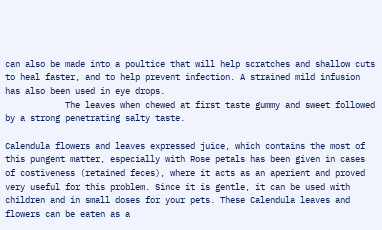can also be made into a poultice that will help scratches and shallow cuts to heal faster, and to help prevent infection. A strained mild infusion has also been used in eye drops.
            The leaves when chewed at first taste gummy and sweet followed by a strong penetrating salty taste.

Calendula flowers and leaves expressed juice, which contains the most of this pungent matter, especially with Rose petals has been given in cases of costiveness (retained feces), where it acts as an aperient and proved very useful for this problem. Since it is gentle, it can be used with children and in small doses for your pets. These Calendula leaves and flowers can be eaten as a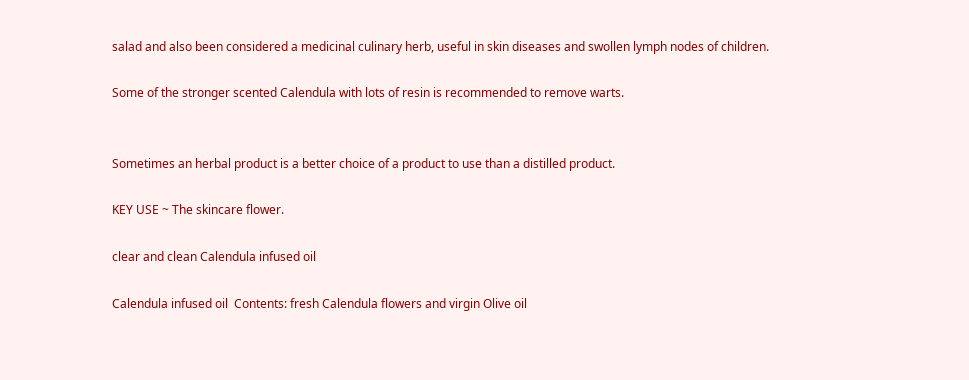salad and also been considered a medicinal culinary herb, useful in skin diseases and swollen lymph nodes of children.

Some of the stronger scented Calendula with lots of resin is recommended to remove warts.


Sometimes an herbal product is a better choice of a product to use than a distilled product.

KEY USE ~ The skincare flower.

clear and clean Calendula infused oil

Calendula infused oil  Contents: fresh Calendula flowers and virgin Olive oil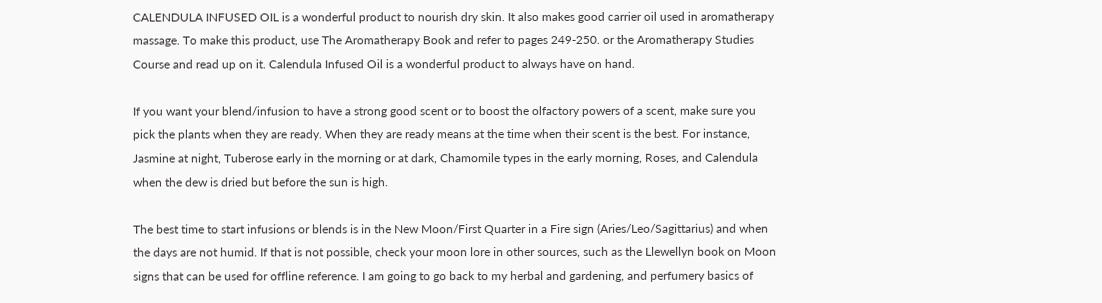CALENDULA INFUSED OIL is a wonderful product to nourish dry skin. It also makes good carrier oil used in aromatherapy massage. To make this product, use The Aromatherapy Book and refer to pages 249-250. or the Aromatherapy Studies Course and read up on it. Calendula Infused Oil is a wonderful product to always have on hand.

If you want your blend/infusion to have a strong good scent or to boost the olfactory powers of a scent, make sure you pick the plants when they are ready. When they are ready means at the time when their scent is the best. For instance, Jasmine at night, Tuberose early in the morning or at dark, Chamomile types in the early morning, Roses, and Calendula when the dew is dried but before the sun is high.

The best time to start infusions or blends is in the New Moon/First Quarter in a Fire sign (Aries/Leo/Sagittarius) and when the days are not humid. If that is not possible, check your moon lore in other sources, such as the Llewellyn book on Moon signs that can be used for offline reference. I am going to go back to my herbal and gardening, and perfumery basics of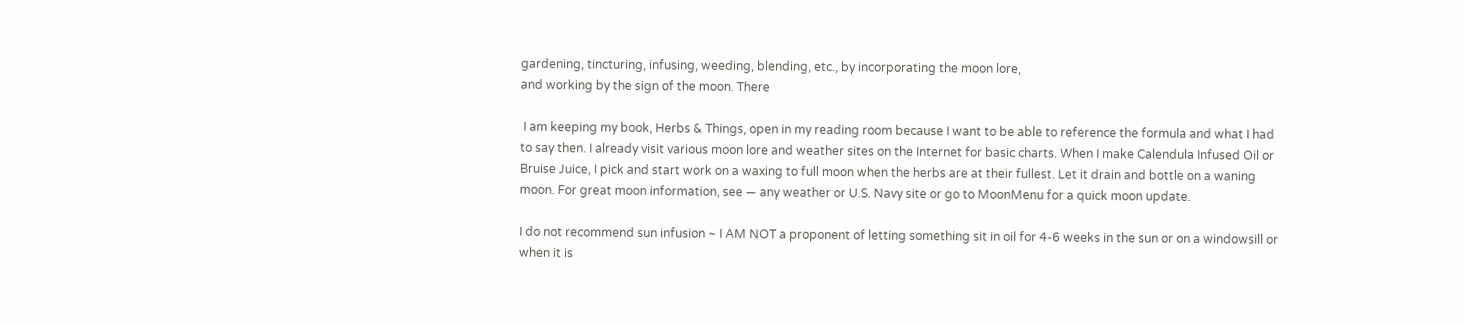gardening, tincturing, infusing, weeding, blending, etc., by incorporating the moon lore,
and working by the sign of the moon. There

 I am keeping my book, Herbs & Things, open in my reading room because I want to be able to reference the formula and what I had to say then. I already visit various moon lore and weather sites on the Internet for basic charts. When I make Calendula Infused Oil or Bruise Juice, I pick and start work on a waxing to full moon when the herbs are at their fullest. Let it drain and bottle on a waning moon. For great moon information, see — any weather or U.S. Navy site or go to MoonMenu for a quick moon update.

I do not recommend sun infusion ~ I AM NOT a proponent of letting something sit in oil for 4-6 weeks in the sun or on a windowsill or when it is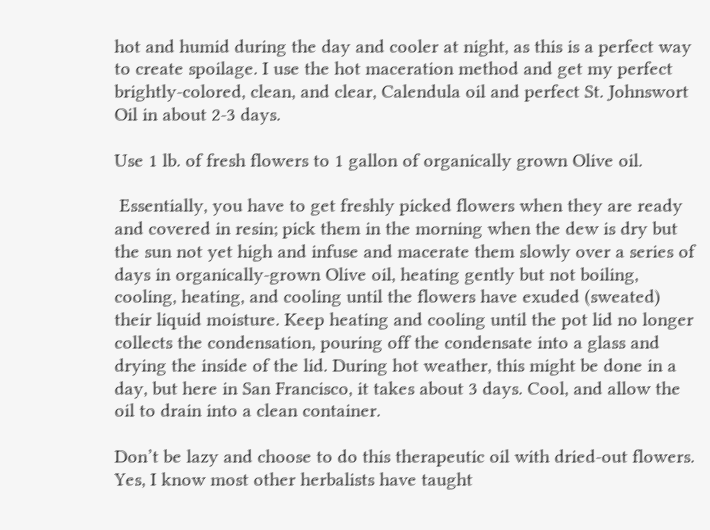hot and humid during the day and cooler at night, as this is a perfect way to create spoilage. I use the hot maceration method and get my perfect brightly-colored, clean, and clear, Calendula oil and perfect St. Johnswort Oil in about 2-3 days.

Use 1 lb. of fresh flowers to 1 gallon of organically grown Olive oil.

 Essentially, you have to get freshly picked flowers when they are ready and covered in resin; pick them in the morning when the dew is dry but the sun not yet high and infuse and macerate them slowly over a series of days in organically-grown Olive oil, heating gently but not boiling, cooling, heating, and cooling until the flowers have exuded (sweated) their liquid moisture. Keep heating and cooling until the pot lid no longer collects the condensation, pouring off the condensate into a glass and drying the inside of the lid. During hot weather, this might be done in a day, but here in San Francisco, it takes about 3 days. Cool, and allow the oil to drain into a clean container.

Don’t be lazy and choose to do this therapeutic oil with dried-out flowers. Yes, I know most other herbalists have taught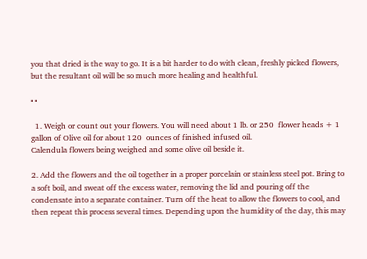you that dried is the way to go. It is a bit harder to do with clean, freshly picked flowers, but the resultant oil will be so much more healing and healthful.

• •

  1. Weigh or count out your flowers. You will need about 1 lb. or 250  flower heads + 1 gallon of Olive oil for about 120  ounces of finished infused oil.
Calendula flowers being weighed and some olive oil beside it.

2. Add the flowers and the oil together in a proper porcelain or stainless steel pot. Bring to a soft boil, and sweat off the excess water, removing the lid and pouring off the condensate into a separate container. Turn off the heat to allow the flowers to cool, and then repeat this process several times. Depending upon the humidity of the day, this may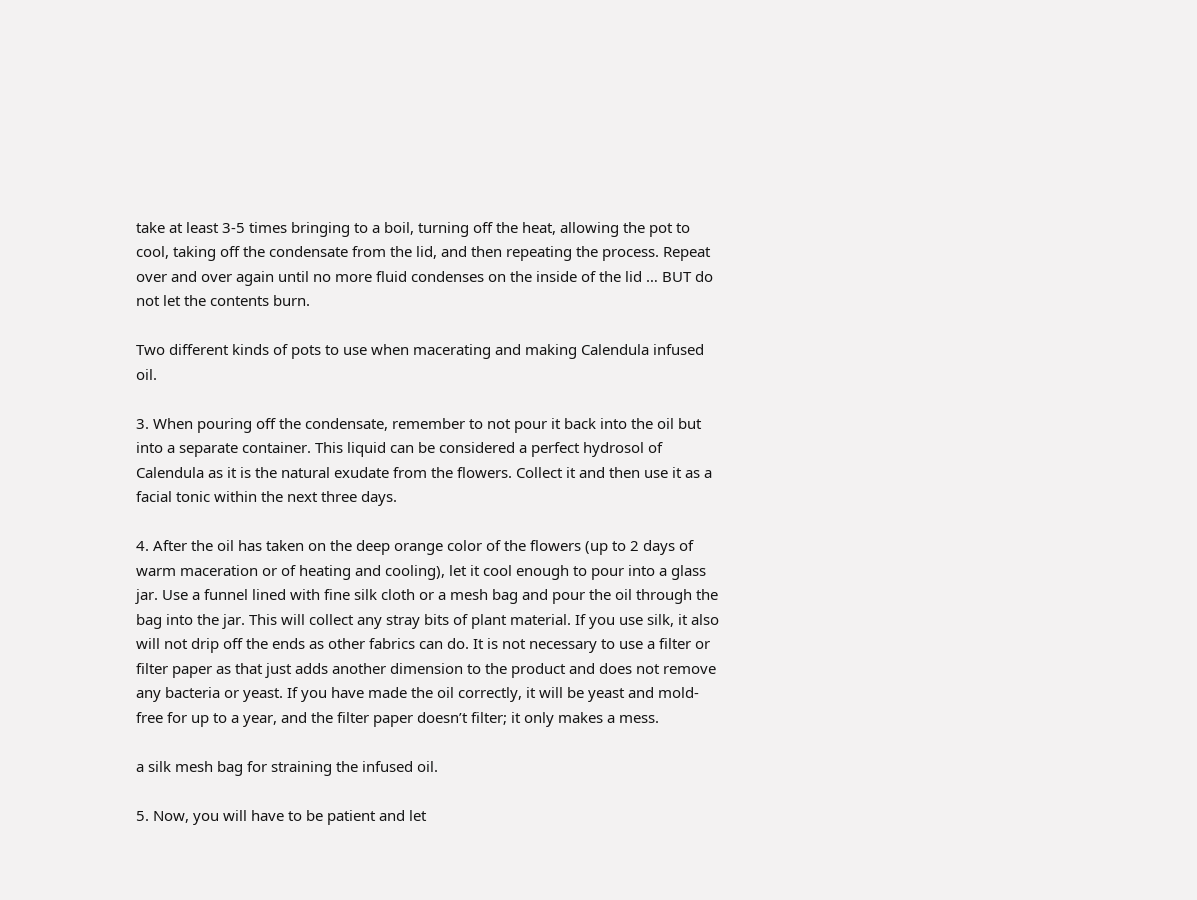take at least 3-5 times bringing to a boil, turning off the heat, allowing the pot to cool, taking off the condensate from the lid, and then repeating the process. Repeat over and over again until no more fluid condenses on the inside of the lid … BUT do not let the contents burn.

Two different kinds of pots to use when macerating and making Calendula infused oil.

3. When pouring off the condensate, remember to not pour it back into the oil but into a separate container. This liquid can be considered a perfect hydrosol of Calendula as it is the natural exudate from the flowers. Collect it and then use it as a facial tonic within the next three days.

4. After the oil has taken on the deep orange color of the flowers (up to 2 days of warm maceration or of heating and cooling), let it cool enough to pour into a glass jar. Use a funnel lined with fine silk cloth or a mesh bag and pour the oil through the bag into the jar. This will collect any stray bits of plant material. If you use silk, it also will not drip off the ends as other fabrics can do. It is not necessary to use a filter or filter paper as that just adds another dimension to the product and does not remove any bacteria or yeast. If you have made the oil correctly, it will be yeast and mold-free for up to a year, and the filter paper doesn’t filter; it only makes a mess.

a silk mesh bag for straining the infused oil.

5. Now, you will have to be patient and let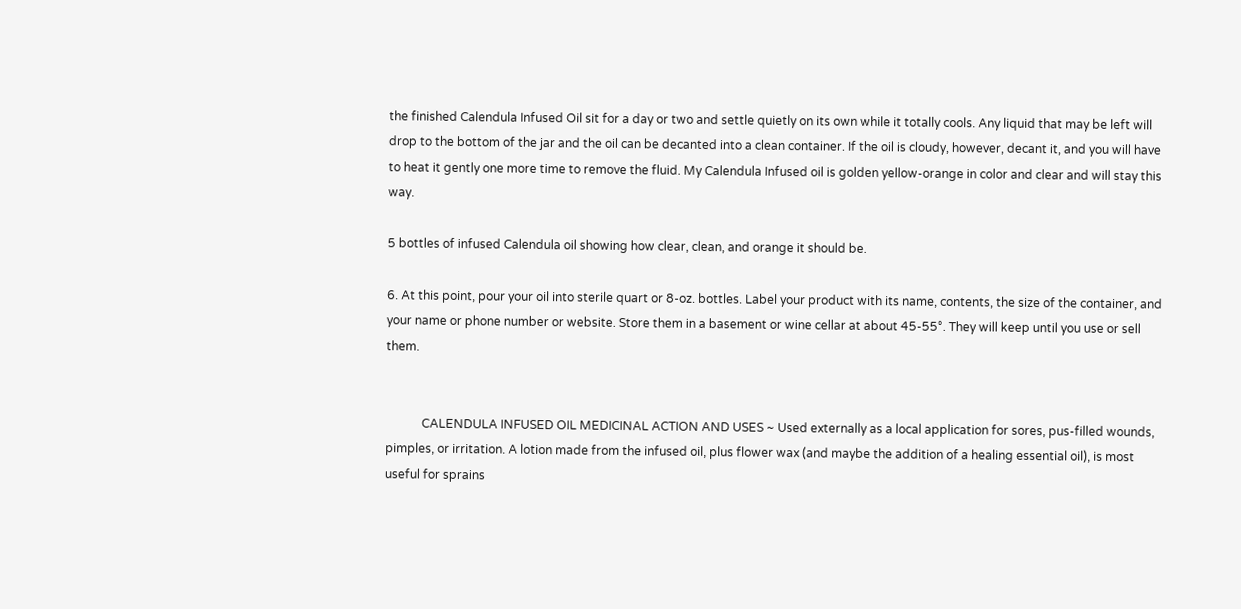the finished Calendula Infused Oil sit for a day or two and settle quietly on its own while it totally cools. Any liquid that may be left will drop to the bottom of the jar and the oil can be decanted into a clean container. If the oil is cloudy, however, decant it, and you will have to heat it gently one more time to remove the fluid. My Calendula Infused oil is golden yellow-orange in color and clear and will stay this way.

5 bottles of infused Calendula oil showing how clear, clean, and orange it should be.

6. At this point, pour your oil into sterile quart or 8-oz. bottles. Label your product with its name, contents, the size of the container, and your name or phone number or website. Store them in a basement or wine cellar at about 45-55°. They will keep until you use or sell them.


            CALENDULA INFUSED OIL MEDICINAL ACTION AND USES ~ Used externally as a local application for sores, pus-filled wounds, pimples, or irritation. A lotion made from the infused oil, plus flower wax (and maybe the addition of a healing essential oil), is most useful for sprains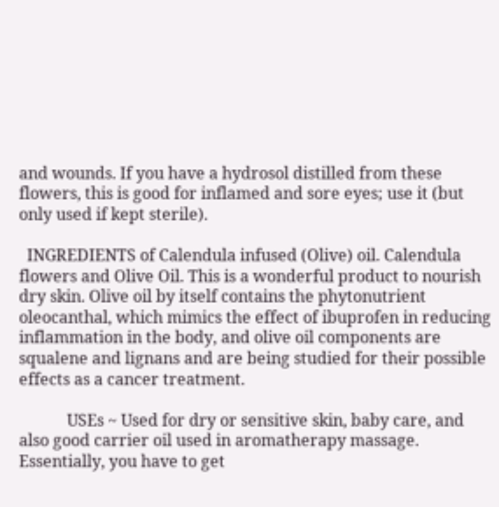and wounds. If you have a hydrosol distilled from these flowers, this is good for inflamed and sore eyes; use it (but only used if kept sterile).

  INGREDIENTS of Calendula infused (Olive) oil. Calendula flowers and Olive Oil. This is a wonderful product to nourish dry skin. Olive oil by itself contains the phytonutrient oleocanthal, which mimics the effect of ibuprofen in reducing inflammation in the body, and olive oil components are squalene and lignans and are being studied for their possible effects as a cancer treatment.

            USEs ~ Used for dry or sensitive skin, baby care, and also good carrier oil used in aromatherapy massage. Essentially, you have to get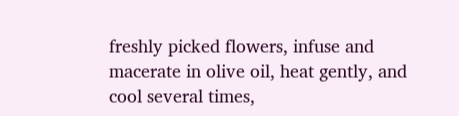freshly picked flowers, infuse and macerate in olive oil, heat gently, and cool several times,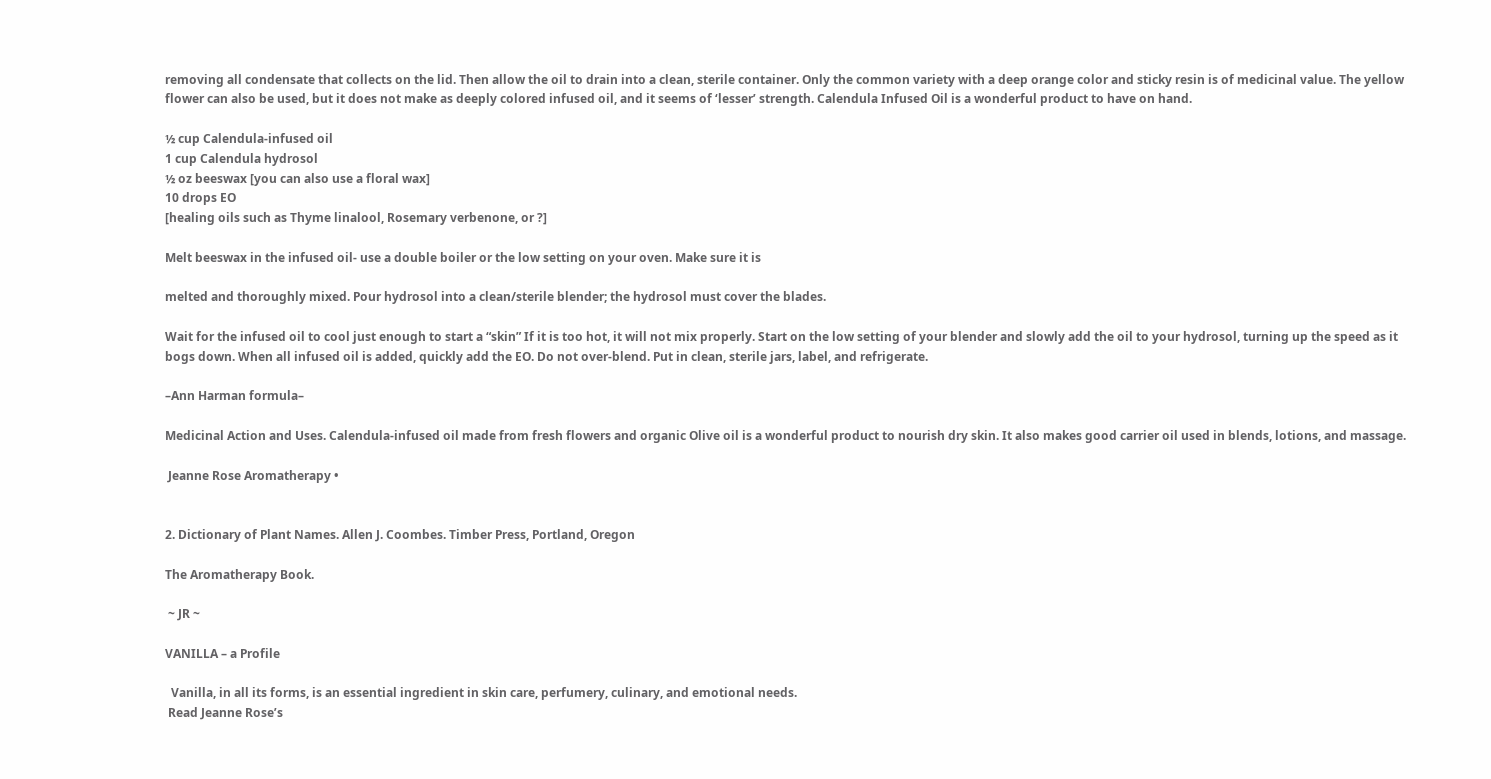removing all condensate that collects on the lid. Then allow the oil to drain into a clean, sterile container. Only the common variety with a deep orange color and sticky resin is of medicinal value. The yellow flower can also be used, but it does not make as deeply colored infused oil, and it seems of ‘lesser’ strength. Calendula Infused Oil is a wonderful product to have on hand.

½ cup Calendula-infused oil
1 cup Calendula hydrosol
½ oz beeswax [you can also use a floral wax]
10 drops EO
[healing oils such as Thyme linalool, Rosemary verbenone, or ?]

Melt beeswax in the infused oil- use a double boiler or the low setting on your oven. Make sure it is

melted and thoroughly mixed. Pour hydrosol into a clean/sterile blender; the hydrosol must cover the blades.

Wait for the infused oil to cool just enough to start a “skin” If it is too hot, it will not mix properly. Start on the low setting of your blender and slowly add the oil to your hydrosol, turning up the speed as it bogs down. When all infused oil is added, quickly add the EO. Do not over-blend. Put in clean, sterile jars, label, and refrigerate.

–Ann Harman formula–

Medicinal Action and Uses. Calendula-infused oil made from fresh flowers and organic Olive oil is a wonderful product to nourish dry skin. It also makes good carrier oil used in blends, lotions, and massage.

 Jeanne Rose Aromatherapy •


2. Dictionary of Plant Names. Allen J. Coombes. Timber Press, Portland, Oregon

The Aromatherapy Book.

 ~ JR ~

VANILLA – a Profile

  Vanilla, in all its forms, is an essential ingredient in skin care, perfumery, culinary, and emotional needs.
 Read Jeanne Rose’s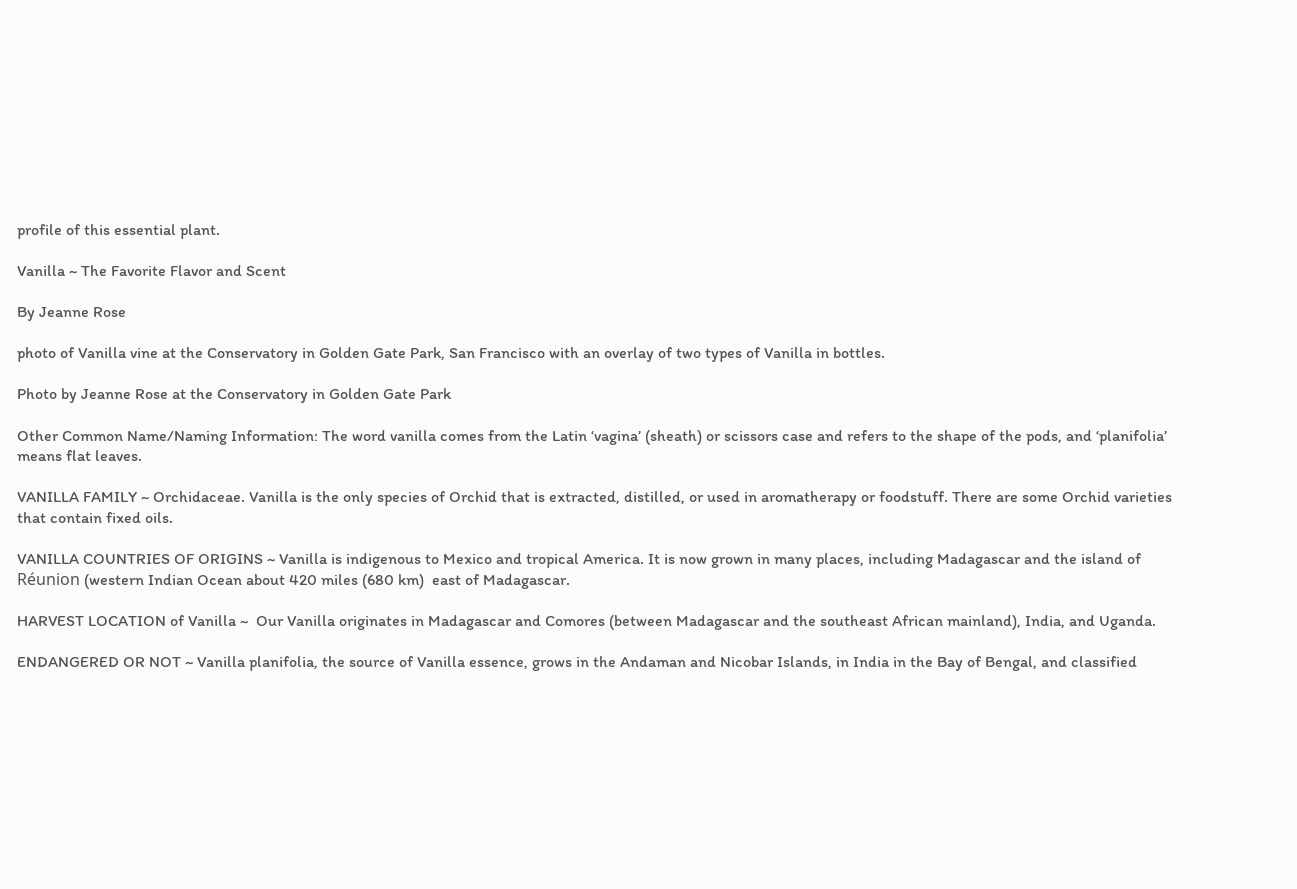profile of this essential plant.

Vanilla ~ The Favorite Flavor and Scent

By Jeanne Rose

photo of Vanilla vine at the Conservatory in Golden Gate Park, San Francisco with an overlay of two types of Vanilla in bottles.

Photo by Jeanne Rose at the Conservatory in Golden Gate Park

Other Common Name/Naming Information: The word vanilla comes from the Latin ‘vagina’ (sheath) or scissors case and refers to the shape of the pods, and ‘planifolia’ means flat leaves.

VANILLA FAMILY ~ Orchidaceae. Vanilla is the only species of Orchid that is extracted, distilled, or used in aromatherapy or foodstuff. There are some Orchid varieties that contain fixed oils.

VANILLA COUNTRIES OF ORIGINS ~ Vanilla is indigenous to Mexico and tropical America. It is now grown in many places, including Madagascar and the island of Réunion (western Indian Ocean about 420 miles (680 km)  east of Madagascar.

HARVEST LOCATION of Vanilla ~  Our Vanilla originates in Madagascar and Comores (between Madagascar and the southeast African mainland), India, and Uganda.

ENDANGERED OR NOT ~ Vanilla planifolia, the source of Vanilla essence, grows in the Andaman and Nicobar Islands, in India in the Bay of Bengal, and classified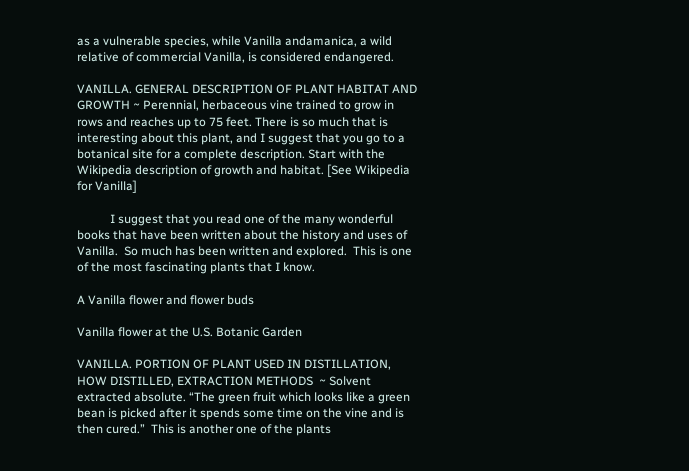as a vulnerable species, while Vanilla andamanica, a wild relative of commercial Vanilla, is considered endangered.

VANILLA. GENERAL DESCRIPTION OF PLANT HABITAT AND GROWTH ~ Perennial, herbaceous vine trained to grow in rows and reaches up to 75 feet. There is so much that is interesting about this plant, and I suggest that you go to a botanical site for a complete description. Start with the Wikipedia description of growth and habitat. [See Wikipedia for Vanilla]

           I suggest that you read one of the many wonderful books that have been written about the history and uses of Vanilla.  So much has been written and explored.  This is one of the most fascinating plants that I know.

A Vanilla flower and flower buds

Vanilla flower at the U.S. Botanic Garden

VANILLA. PORTION OF PLANT USED IN DISTILLATION, HOW DISTILLED, EXTRACTION METHODS  ~ Solvent extracted absolute. “The green fruit which looks like a green bean is picked after it spends some time on the vine and is then cured.”  This is another one of the plants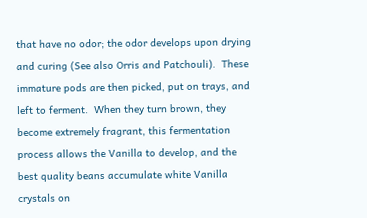that have no odor; the odor develops upon drying and curing (See also Orris and Patchouli).  These immature pods are then picked, put on trays, and left to ferment.  When they turn brown, they become extremely fragrant, this fermentation process allows the Vanilla to develop, and the best quality beans accumulate white Vanilla crystals on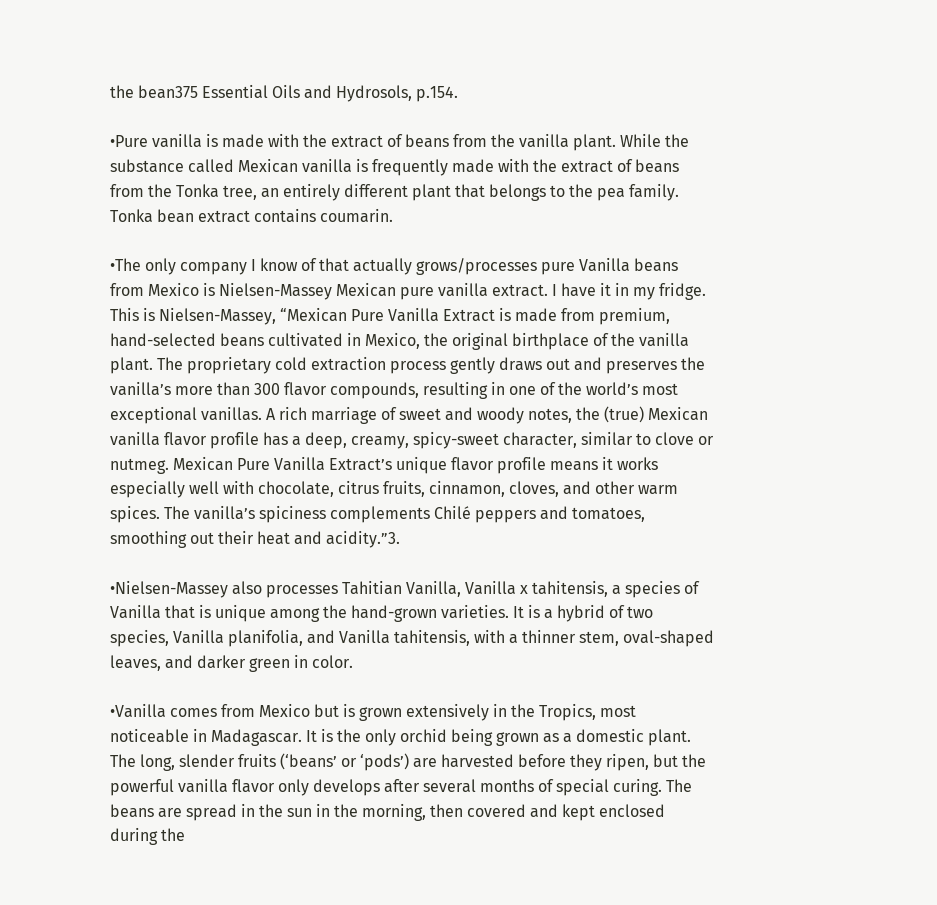the bean375 Essential Oils and Hydrosols, p.154.

•Pure vanilla is made with the extract of beans from the vanilla plant. While the substance called Mexican vanilla is frequently made with the extract of beans from the Tonka tree, an entirely different plant that belongs to the pea family. Tonka bean extract contains coumarin.

•The only company I know of that actually grows/processes pure Vanilla beans from Mexico is Nielsen-Massey Mexican pure vanilla extract. I have it in my fridge. This is Nielsen-Massey, “Mexican Pure Vanilla Extract is made from premium, hand-selected beans cultivated in Mexico, the original birthplace of the vanilla plant. The proprietary cold extraction process gently draws out and preserves the vanilla’s more than 300 flavor compounds, resulting in one of the world’s most exceptional vanillas. A rich marriage of sweet and woody notes, the (true) Mexican vanilla flavor profile has a deep, creamy, spicy-sweet character, similar to clove or nutmeg. Mexican Pure Vanilla Extract’s unique flavor profile means it works especially well with chocolate, citrus fruits, cinnamon, cloves, and other warm spices. The vanilla’s spiciness complements Chilé peppers and tomatoes, smoothing out their heat and acidity.”3.

•Nielsen-Massey also processes Tahitian Vanilla, Vanilla x tahitensis, a species of Vanilla that is unique among the hand-grown varieties. It is a hybrid of two species, Vanilla planifolia, and Vanilla tahitensis, with a thinner stem, oval-shaped leaves, and darker green in color.

•Vanilla comes from Mexico but is grown extensively in the Tropics, most noticeable in Madagascar. It is the only orchid being grown as a domestic plant. The long, slender fruits (‘beans’ or ‘pods’) are harvested before they ripen, but the powerful vanilla flavor only develops after several months of special curing. The beans are spread in the sun in the morning, then covered and kept enclosed during the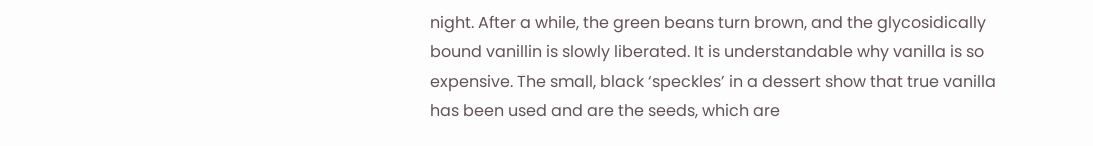night. After a while, the green beans turn brown, and the glycosidically bound vanillin is slowly liberated. It is understandable why vanilla is so expensive. The small, black ‘speckles’ in a dessert show that true vanilla has been used and are the seeds, which are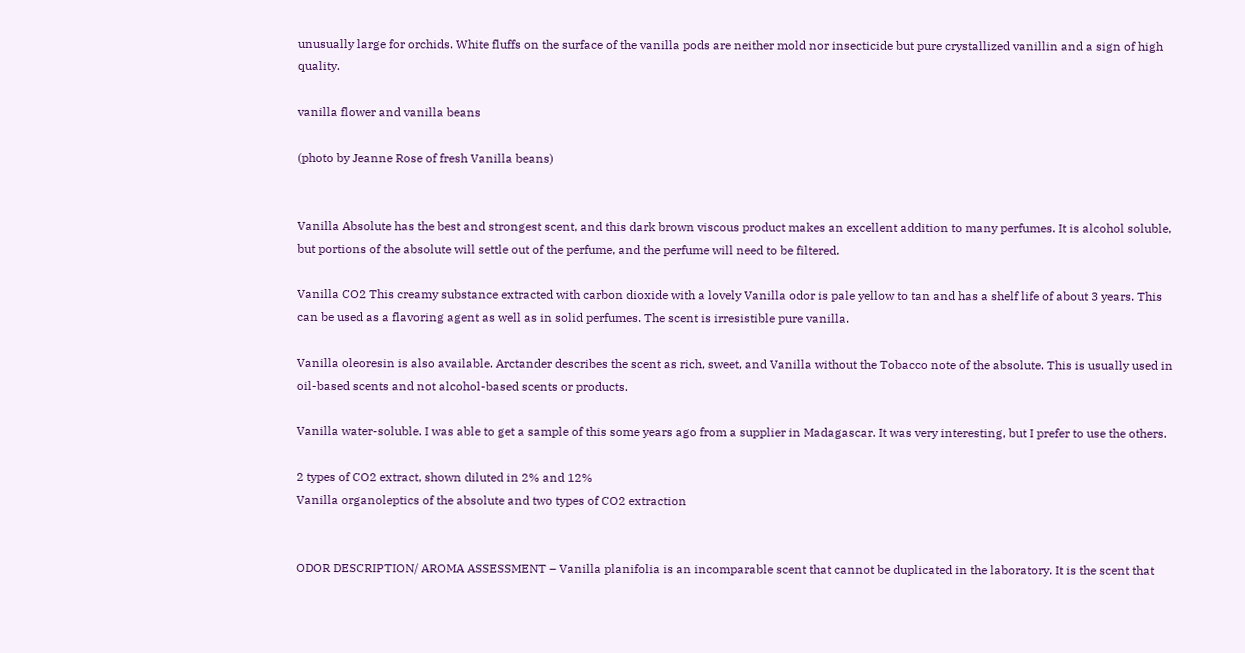unusually large for orchids. White fluffs on the surface of the vanilla pods are neither mold nor insecticide but pure crystallized vanillin and a sign of high quality.

vanilla flower and vanilla beans

(photo by Jeanne Rose of fresh Vanilla beans)


Vanilla Absolute has the best and strongest scent, and this dark brown viscous product makes an excellent addition to many perfumes. It is alcohol soluble, but portions of the absolute will settle out of the perfume, and the perfume will need to be filtered.

Vanilla CO2 This creamy substance extracted with carbon dioxide with a lovely Vanilla odor is pale yellow to tan and has a shelf life of about 3 years. This can be used as a flavoring agent as well as in solid perfumes. The scent is irresistible pure vanilla.

Vanilla oleoresin is also available. Arctander describes the scent as rich, sweet, and Vanilla without the Tobacco note of the absolute. This is usually used in oil-based scents and not alcohol-based scents or products.

Vanilla water-soluble. I was able to get a sample of this some years ago from a supplier in Madagascar. It was very interesting, but I prefer to use the others.

2 types of CO2 extract, shown diluted in 2% and 12%
Vanilla organoleptics of the absolute and two types of CO2 extraction


ODOR DESCRIPTION/ AROMA ASSESSMENT – Vanilla planifolia is an incomparable scent that cannot be duplicated in the laboratory. It is the scent that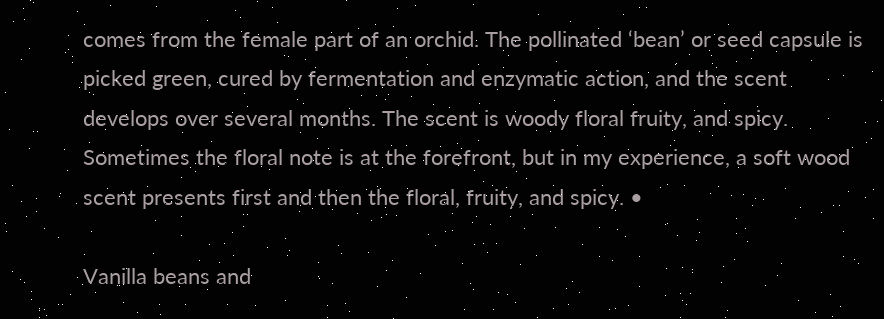comes from the female part of an orchid. The pollinated ‘bean’ or seed capsule is picked green, cured by fermentation and enzymatic action, and the scent develops over several months. The scent is woody floral fruity, and spicy. Sometimes the floral note is at the forefront, but in my experience, a soft wood scent presents first and then the floral, fruity, and spicy. •

Vanilla beans and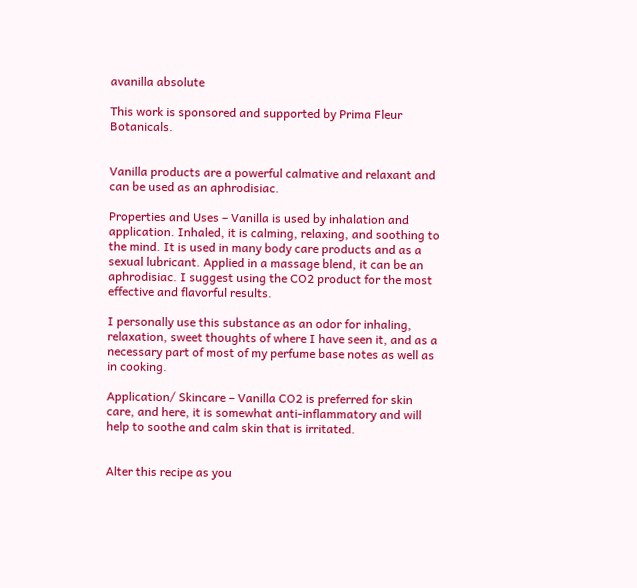avanilla absolute

This work is sponsored and supported by Prima Fleur Botanicals.


Vanilla products are a powerful calmative and relaxant and can be used as an aphrodisiac.

Properties and Uses – Vanilla is used by inhalation and application. Inhaled, it is calming, relaxing, and soothing to the mind. It is used in many body care products and as a sexual lubricant. Applied in a massage blend, it can be an aphrodisiac. I suggest using the CO2 product for the most effective and flavorful results.

I personally use this substance as an odor for inhaling, relaxation, sweet thoughts of where I have seen it, and as a necessary part of most of my perfume base notes as well as in cooking.

Application/ Skincare – Vanilla CO2 is preferred for skin care, and here, it is somewhat anti-inflammatory and will help to soothe and calm skin that is irritated.


Alter this recipe as you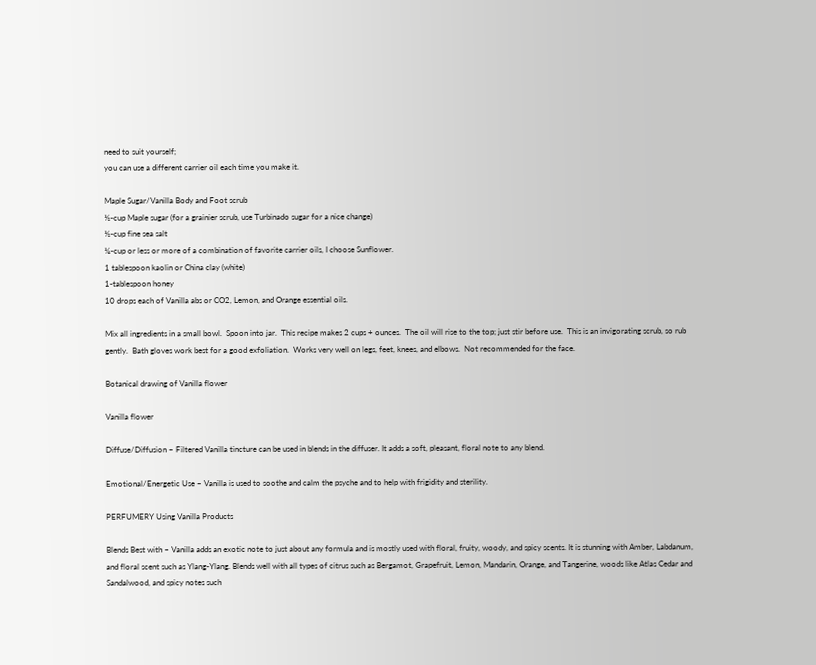need to suit yourself;
you can use a different carrier oil each time you make it.

Maple Sugar/Vanilla Body and Foot scrub
½-cup Maple sugar (for a grainier scrub, use Turbinado sugar for a nice change)
½-cup fine sea salt
¼-cup or less or more of a combination of favorite carrier oils, I choose Sunflower.
1 tablespoon kaolin or China clay (white)
1-tablespoon honey
10 drops each of Vanilla abs or CO2, Lemon, and Orange essential oils.

Mix all ingredients in a small bowl.  Spoon into jar.  This recipe makes 2 cups + ounces.  The oil will rise to the top; just stir before use.  This is an invigorating scrub, so rub gently.  Bath gloves work best for a good exfoliation.  Works very well on legs, feet, knees, and elbows.  Not recommended for the face.

Botanical drawing of Vanilla flower

Vanilla flower

Diffuse/Diffusion ~ Filtered Vanilla tincture can be used in blends in the diffuser. It adds a soft, pleasant, floral note to any blend.

Emotional/Energetic Use ~ Vanilla is used to soothe and calm the psyche and to help with frigidity and sterility.

PERFUMERY Using Vanilla Products

Blends Best with – Vanilla adds an exotic note to just about any formula and is mostly used with floral, fruity, woody, and spicy scents. It is stunning with Amber, Labdanum, and floral scent such as Ylang-Ylang. Blends well with all types of citrus such as Bergamot, Grapefruit, Lemon, Mandarin, Orange, and Tangerine, woods like Atlas Cedar and Sandalwood, and spicy notes such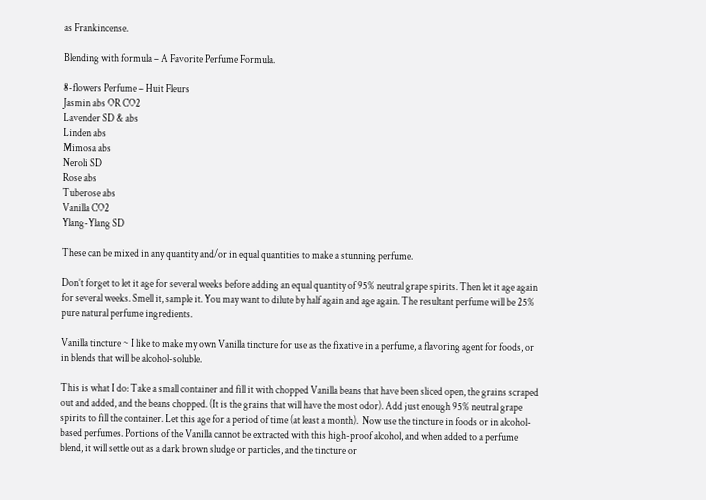as Frankincense.

Blending with formula – A Favorite Perfume Formula.

8-flowers Perfume – Huit Fleurs
Jasmin abs OR CO2
Lavender SD & abs
Linden abs
Mimosa abs
Neroli SD
Rose abs
Tuberose abs
Vanilla CO2
Ylang-Ylang SD

These can be mixed in any quantity and/or in equal quantities to make a stunning perfume.

Don’t forget to let it age for several weeks before adding an equal quantity of 95% neutral grape spirits. Then let it age again for several weeks. Smell it, sample it. You may want to dilute by half again and age again. The resultant perfume will be 25% pure natural perfume ingredients.

Vanilla tincture ~ I like to make my own Vanilla tincture for use as the fixative in a perfume, a flavoring agent for foods, or in blends that will be alcohol-soluble.

This is what I do: Take a small container and fill it with chopped Vanilla beans that have been sliced open, the grains scraped out and added, and the beans chopped. (It is the grains that will have the most odor). Add just enough 95% neutral grape spirits to fill the container. Let this age for a period of time (at least a month).  Now use the tincture in foods or in alcohol-based perfumes. Portions of the Vanilla cannot be extracted with this high-proof alcohol, and when added to a perfume blend, it will settle out as a dark brown sludge or particles, and the tincture or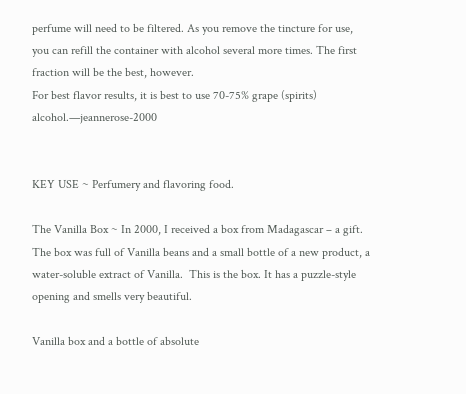perfume will need to be filtered. As you remove the tincture for use, you can refill the container with alcohol several more times. The first fraction will be the best, however.
For best flavor results, it is best to use 70-75% grape (spirits) alcohol.—jeannerose-2000


KEY USE ~ Perfumery and flavoring food.

The Vanilla Box ~ In 2000, I received a box from Madagascar – a gift. The box was full of Vanilla beans and a small bottle of a new product, a water-soluble extract of Vanilla.  This is the box. It has a puzzle-style opening and smells very beautiful.

Vanilla box and a bottle of absolute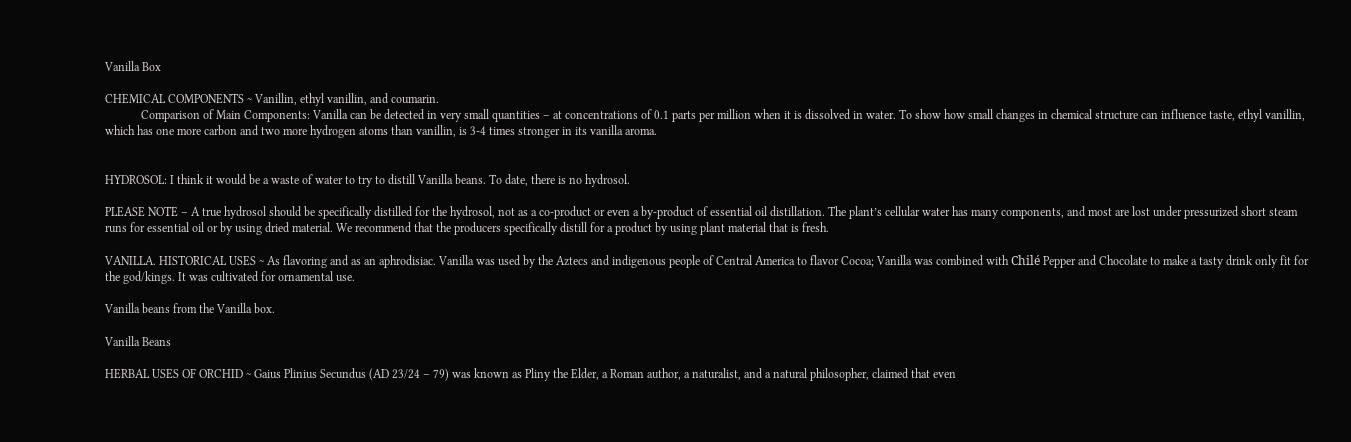Vanilla Box

CHEMICAL COMPONENTS ~ Vanillin, ethyl vanillin, and coumarin.
            Comparison of Main Components: Vanilla can be detected in very small quantities – at concentrations of 0.1 parts per million when it is dissolved in water. To show how small changes in chemical structure can influence taste, ethyl vanillin, which has one more carbon and two more hydrogen atoms than vanillin, is 3-4 times stronger in its vanilla aroma.


HYDROSOL: I think it would be a waste of water to try to distill Vanilla beans. To date, there is no hydrosol.

PLEASE NOTE – A true hydrosol should be specifically distilled for the hydrosol, not as a co-product or even a by-product of essential oil distillation. The plant’s cellular water has many components, and most are lost under pressurized short steam runs for essential oil or by using dried material. We recommend that the producers specifically distill for a product by using plant material that is fresh.

VANILLA. HISTORICAL USES ~ As flavoring and as an aphrodisiac. Vanilla was used by the Aztecs and indigenous people of Central America to flavor Cocoa; Vanilla was combined with Chilé Pepper and Chocolate to make a tasty drink only fit for the god/kings. It was cultivated for ornamental use.

Vanilla beans from the Vanilla box.

Vanilla Beans

HERBAL USES OF ORCHID ~ Gaius Plinius Secundus (AD 23/24 – 79) was known as Pliny the Elder, a Roman author, a naturalist, and a natural philosopher, claimed that even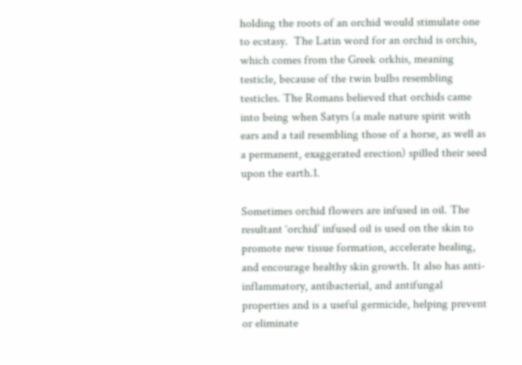holding the roots of an orchid would stimulate one to ecstasy.  The Latin word for an orchid is orchis, which comes from the Greek orkhis, meaning testicle, because of the twin bulbs resembling testicles. The Romans believed that orchids came into being when Satyrs (a male nature spirit with ears and a tail resembling those of a horse, as well as a permanent, exaggerated erection) spilled their seed upon the earth.1.

Sometimes orchid flowers are infused in oil. The resultant ‘orchid’ infused oil is used on the skin to promote new tissue formation, accelerate healing, and encourage healthy skin growth. It also has anti-inflammatory, antibacterial, and antifungal properties and is a useful germicide, helping prevent or eliminate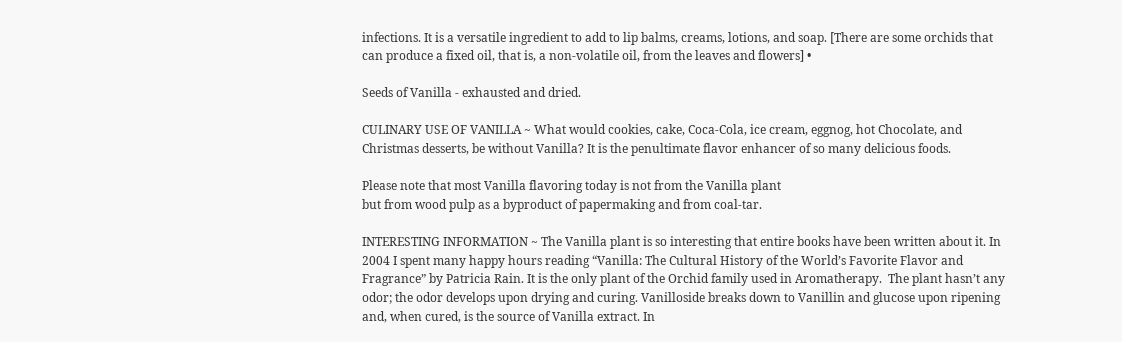infections. It is a versatile ingredient to add to lip balms, creams, lotions, and soap. [There are some orchids that can produce a fixed oil, that is, a non-volatile oil, from the leaves and flowers] •

Seeds of Vanilla - exhausted and dried.

CULINARY USE OF VANILLA ~ What would cookies, cake, Coca-Cola, ice cream, eggnog, hot Chocolate, and Christmas desserts, be without Vanilla? It is the penultimate flavor enhancer of so many delicious foods.

Please note that most Vanilla flavoring today is not from the Vanilla plant
but from wood pulp as a byproduct of papermaking and from coal-tar.

INTERESTING INFORMATION ~ The Vanilla plant is so interesting that entire books have been written about it. In 2004 I spent many happy hours reading “Vanilla: The Cultural History of the World’s Favorite Flavor and Fragrance” by Patricia Rain. It is the only plant of the Orchid family used in Aromatherapy.  The plant hasn’t any odor; the odor develops upon drying and curing. Vanilloside breaks down to Vanillin and glucose upon ripening and, when cured, is the source of Vanilla extract. In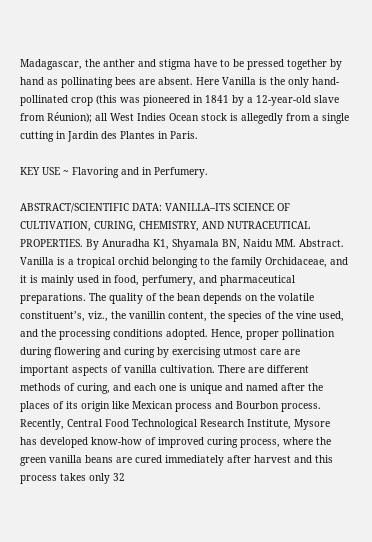Madagascar, the anther and stigma have to be pressed together by hand as pollinating bees are absent. Here Vanilla is the only hand-pollinated crop (this was pioneered in 1841 by a 12-year-old slave from Réunion); all West Indies Ocean stock is allegedly from a single cutting in Jardin des Plantes in Paris.

KEY USE ~ Flavoring and in Perfumery.

ABSTRACT/SCIENTIFIC DATA: VANILLA–ITS SCIENCE OF CULTIVATION, CURING, CHEMISTRY, AND NUTRACEUTICAL PROPERTIES. By Anuradha K1, Shyamala BN, Naidu MM. Abstract. Vanilla is a tropical orchid belonging to the family Orchidaceae, and it is mainly used in food, perfumery, and pharmaceutical preparations. The quality of the bean depends on the volatile constituent’s, viz., the vanillin content, the species of the vine used, and the processing conditions adopted. Hence, proper pollination during flowering and curing by exercising utmost care are important aspects of vanilla cultivation. There are different methods of curing, and each one is unique and named after the places of its origin like Mexican process and Bourbon process. Recently, Central Food Technological Research Institute, Mysore has developed know-how of improved curing process, where the green vanilla beans are cured immediately after harvest and this process takes only 32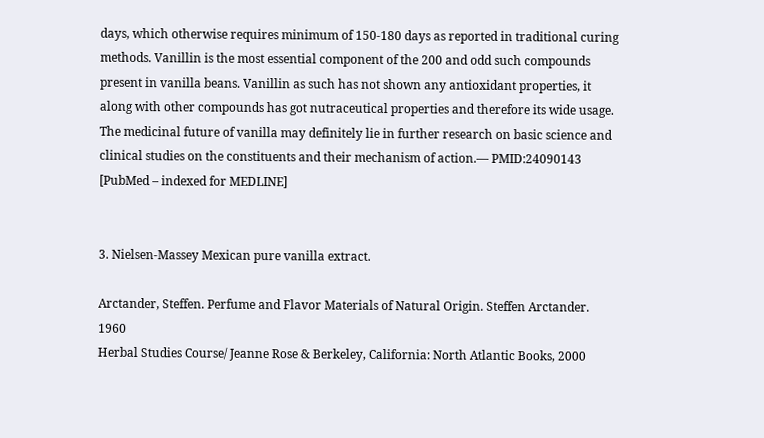days, which otherwise requires minimum of 150-180 days as reported in traditional curing methods. Vanillin is the most essential component of the 200 and odd such compounds present in vanilla beans. Vanillin as such has not shown any antioxidant properties, it along with other compounds has got nutraceutical properties and therefore its wide usage. The medicinal future of vanilla may definitely lie in further research on basic science and clinical studies on the constituents and their mechanism of action.— PMID:24090143 [PubMed – indexed for MEDLINE]


3. Nielsen-Massey Mexican pure vanilla extract.

Arctander, Steffen. Perfume and Flavor Materials of Natural Origin. Steffen Arctander. 1960
Herbal Studies Course/ Jeanne Rose & Berkeley, California: North Atlantic Books, 2000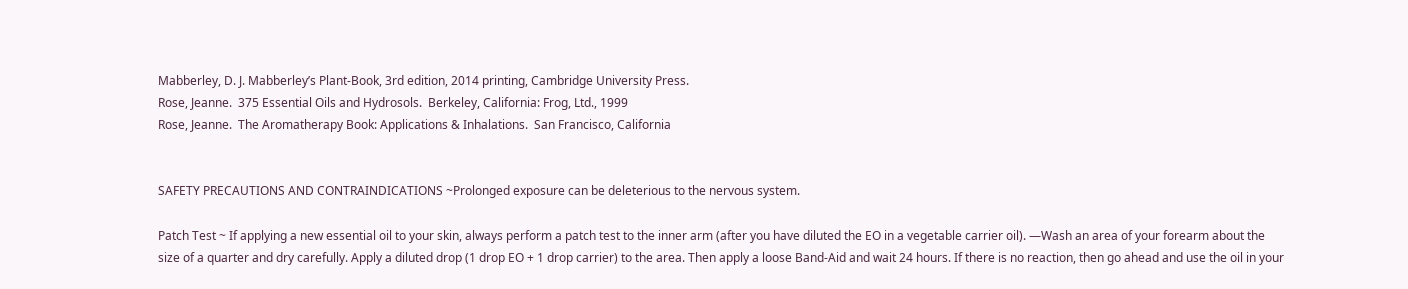Mabberley, D. J. Mabberley’s Plant-Book, 3rd edition, 2014 printing, Cambridge University Press.
Rose, Jeanne.  375 Essential Oils and Hydrosols.  Berkeley, California: Frog, Ltd., 1999
Rose, Jeanne.  The Aromatherapy Book: Applications & Inhalations.  San Francisco, California


SAFETY PRECAUTIONS AND CONTRAINDICATIONS ~Prolonged exposure can be deleterious to the nervous system.

Patch Test ~ If applying a new essential oil to your skin, always perform a patch test to the inner arm (after you have diluted the EO in a vegetable carrier oil). —Wash an area of your forearm about the size of a quarter and dry carefully. Apply a diluted drop (1 drop EO + 1 drop carrier) to the area. Then apply a loose Band-Aid and wait 24 hours. If there is no reaction, then go ahead and use the oil in your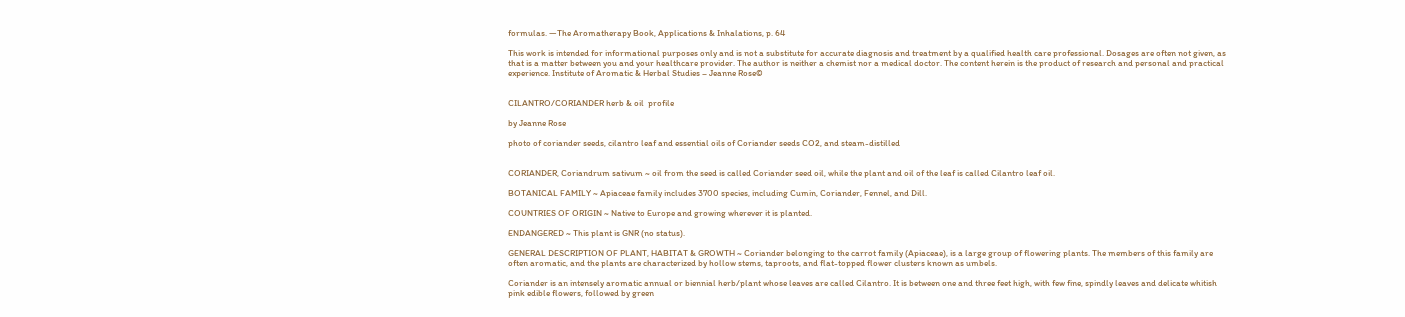formulas. —The Aromatherapy Book, Applications & Inhalations, p. 64

This work is intended for informational purposes only and is not a substitute for accurate diagnosis and treatment by a qualified health care professional. Dosages are often not given, as that is a matter between you and your healthcare provider. The author is neither a chemist nor a medical doctor. The content herein is the product of research and personal and practical experience. Institute of Aromatic & Herbal Studies – Jeanne Rose©


CILANTRO/CORIANDER herb & oil  profile

by Jeanne Rose

photo of coriander seeds, cilantro leaf and essential oils of Coriander seeds CO2, and steam-distilled


CORIANDER, Coriandrum sativum ~ oil from the seed is called Coriander seed oil, while the plant and oil of the leaf is called Cilantro leaf oil.

BOTANICAL FAMILY ~ Apiaceae family includes 3700 species, including Cumin, Coriander, Fennel, and Dill.

COUNTRIES OF ORIGIN ~ Native to Europe and growing wherever it is planted.

ENDANGERED ~ This plant is GNR (no status).

GENERAL DESCRIPTION OF PLANT, HABITAT & GROWTH ~ Coriander belonging to the carrot family (Apiaceae), is a large group of flowering plants. The members of this family are often aromatic, and the plants are characterized by hollow stems, taproots, and flat-topped flower clusters known as umbels.

Coriander is an intensely aromatic annual or biennial herb/plant whose leaves are called Cilantro. It is between one and three feet high, with few fine, spindly leaves and delicate whitish pink edible flowers, followed by green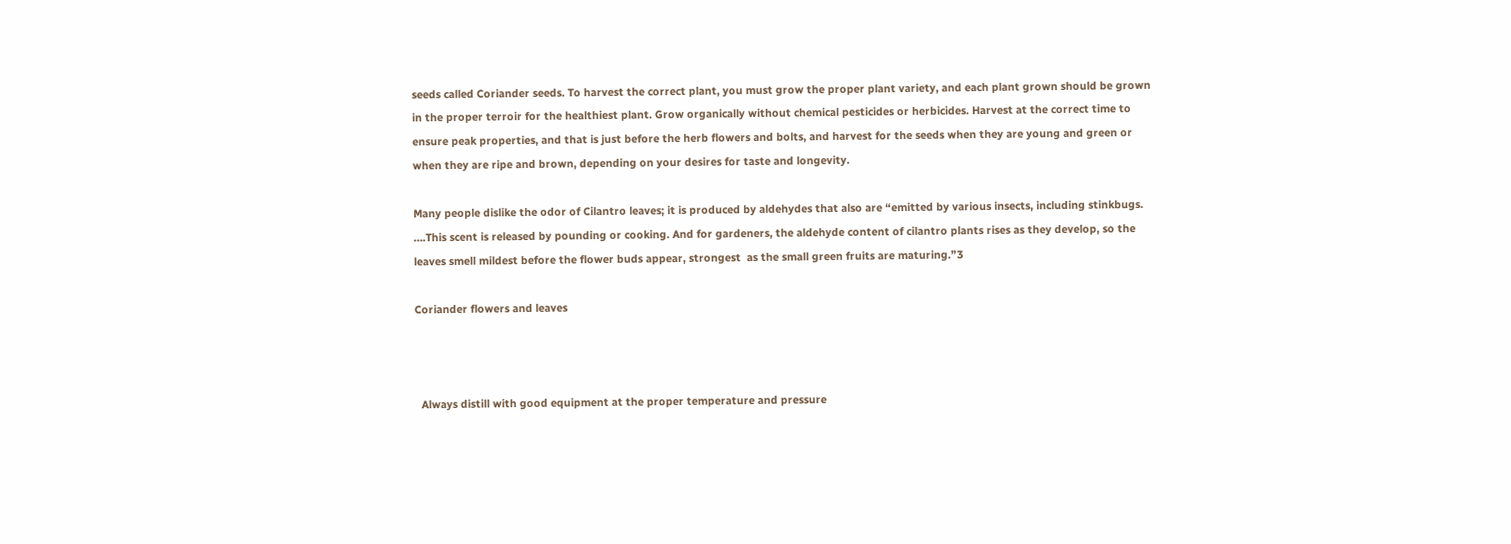seeds called Coriander seeds. To harvest the correct plant, you must grow the proper plant variety, and each plant grown should be grown in the proper terroir for the healthiest plant. Grow organically without chemical pesticides or herbicides. Harvest at the correct time to ensure peak properties, and that is just before the herb flowers and bolts, and harvest for the seeds when they are young and green or when they are ripe and brown, depending on your desires for taste and longevity.

Many people dislike the odor of Cilantro leaves; it is produced by aldehydes that also are “emitted by various insects, including stinkbugs. ….This scent is released by pounding or cooking. And for gardeners, the aldehyde content of cilantro plants rises as they develop, so the leaves smell mildest before the flower buds appear, strongest  as the small green fruits are maturing.”3

Coriander flowers and leaves



  Always distill with good equipment at the proper temperature and pressure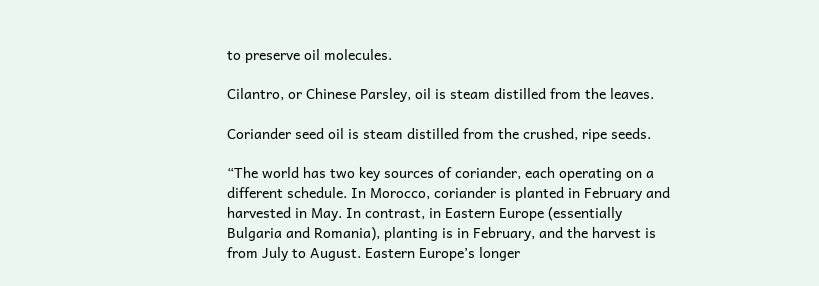to preserve oil molecules.

Cilantro, or Chinese Parsley, oil is steam distilled from the leaves.

Coriander seed oil is steam distilled from the crushed, ripe seeds.

“The world has two key sources of coriander, each operating on a different schedule. In Morocco, coriander is planted in February and harvested in May. In contrast, in Eastern Europe (essentially Bulgaria and Romania), planting is in February, and the harvest is from July to August. Eastern Europe’s longer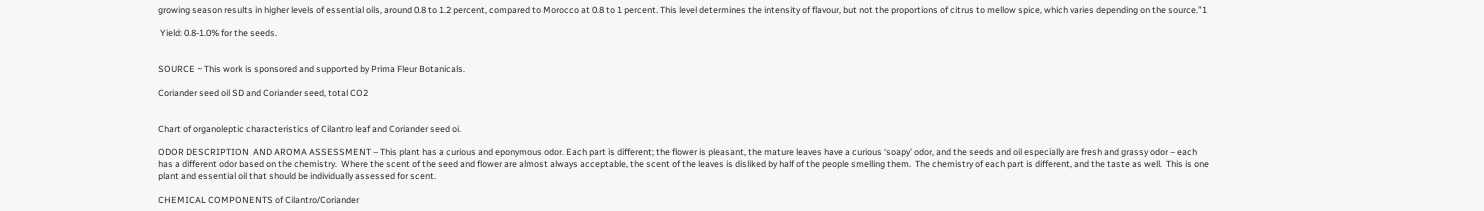growing season results in higher levels of essential oils, around 0.8 to 1.2 percent, compared to Morocco at 0.8 to 1 percent. This level determines the intensity of flavour, but not the proportions of citrus to mellow spice, which varies depending on the source.”1

 Yield: 0.8-1.0% for the seeds.


SOURCE ~ This work is sponsored and supported by Prima Fleur Botanicals.

Coriander seed oil SD and Coriander seed, total CO2


Chart of organoleptic characteristics of Cilantro leaf and Coriander seed oi.

ODOR DESCRIPTION  AND AROMA ASSESSMENT – This plant has a curious and eponymous odor. Each part is different; the flower is pleasant, the mature leaves have a curious ‘soapy’ odor, and the seeds and oil especially are fresh and grassy odor – each has a different odor based on the chemistry.  Where the scent of the seed and flower are almost always acceptable, the scent of the leaves is disliked by half of the people smelling them.  The chemistry of each part is different, and the taste as well.  This is one plant and essential oil that should be individually assessed for scent.

CHEMICAL COMPONENTS of Cilantro/Coriander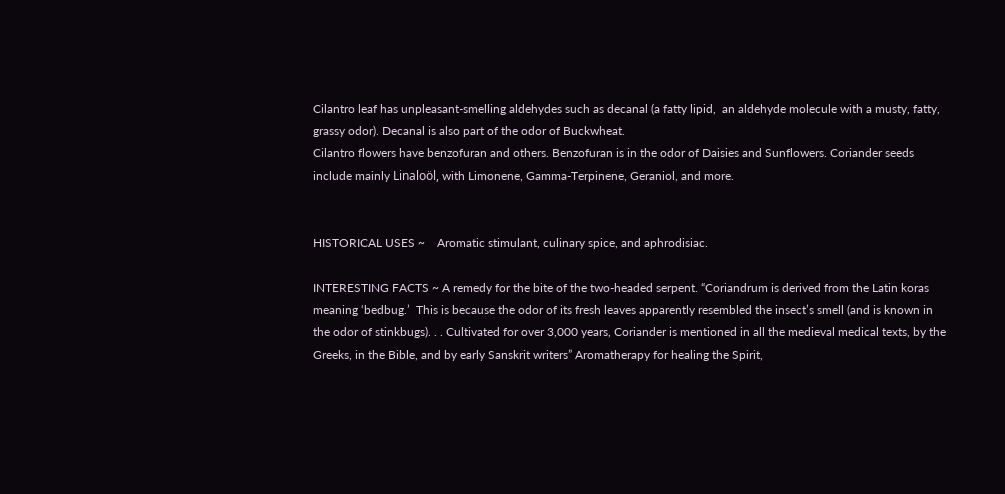Cilantro leaf has unpleasant-smelling aldehydes such as decanal (a fatty lipid,  an aldehyde molecule with a musty, fatty, grassy odor). Decanal is also part of the odor of Buckwheat.
Cilantro flowers have benzofuran and others. Benzofuran is in the odor of Daisies and Sunflowers. Coriander seeds include mainly Linaloöl, with Limonene, Gamma-Terpinene, Geraniol, and more.


HISTORICAL USES ~    Aromatic stimulant, culinary spice, and aphrodisiac.

INTERESTING FACTS ~ A remedy for the bite of the two-headed serpent. “Coriandrum is derived from the Latin koras meaning ‘bedbug.’  This is because the odor of its fresh leaves apparently resembled the insect’s smell (and is known in the odor of stinkbugs). . . Cultivated for over 3,000 years, Coriander is mentioned in all the medieval medical texts, by the Greeks, in the Bible, and by early Sanskrit writers” Aromatherapy for healing the Spirit,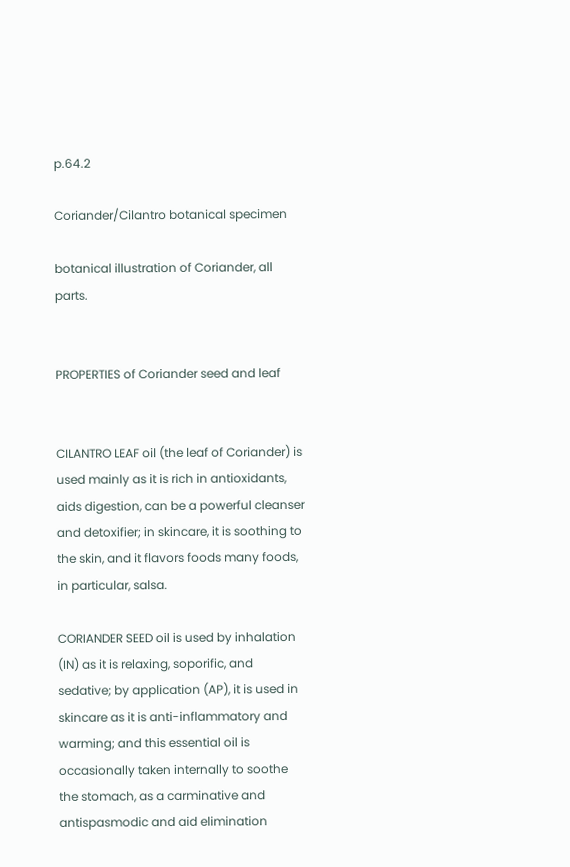p.64.2

Coriander/Cilantro botanical specimen

botanical illustration of Coriander, all parts.


PROPERTIES of Coriander seed and leaf


CILANTRO LEAF oil (the leaf of Coriander) is used mainly as it is rich in antioxidants, aids digestion, can be a powerful cleanser and detoxifier; in skincare, it is soothing to the skin, and it flavors foods many foods, in particular, salsa.

CORIANDER SEED oil is used by inhalation (IN) as it is relaxing, soporific, and sedative; by application (AP), it is used in skincare as it is anti-inflammatory and warming; and this essential oil is occasionally taken internally to soothe the stomach, as a carminative and antispasmodic and aid elimination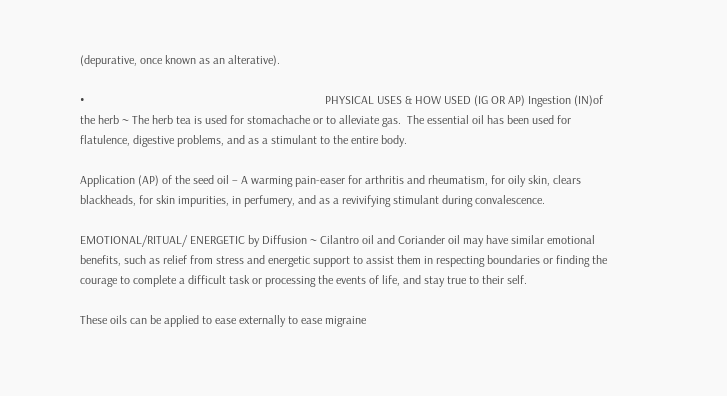(depurative, once known as an alterative).

•                                                                                PHYSICAL USES & HOW USED (IG OR AP) Ingestion (IN)of the herb ~ The herb tea is used for stomachache or to alleviate gas.  The essential oil has been used for flatulence, digestive problems, and as a stimulant to the entire body.

Application (AP) of the seed oil – A warming pain-easer for arthritis and rheumatism, for oily skin, clears blackheads, for skin impurities, in perfumery, and as a revivifying stimulant during convalescence.

EMOTIONAL/RITUAL/ ENERGETIC by Diffusion ~ Cilantro oil and Coriander oil may have similar emotional benefits, such as relief from stress and energetic support to assist them in respecting boundaries or finding the courage to complete a difficult task or processing the events of life, and stay true to their self.

These oils can be applied to ease externally to ease migraine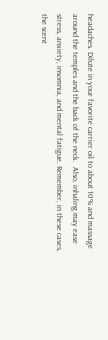headaches. Dilute in your favorite carrier oil to about 10% and massage around the temples and the back of the neck.  Also, inhaling may ease stress, anxiety, insomnia, and mental fatigue. Remember, in these cases, the scent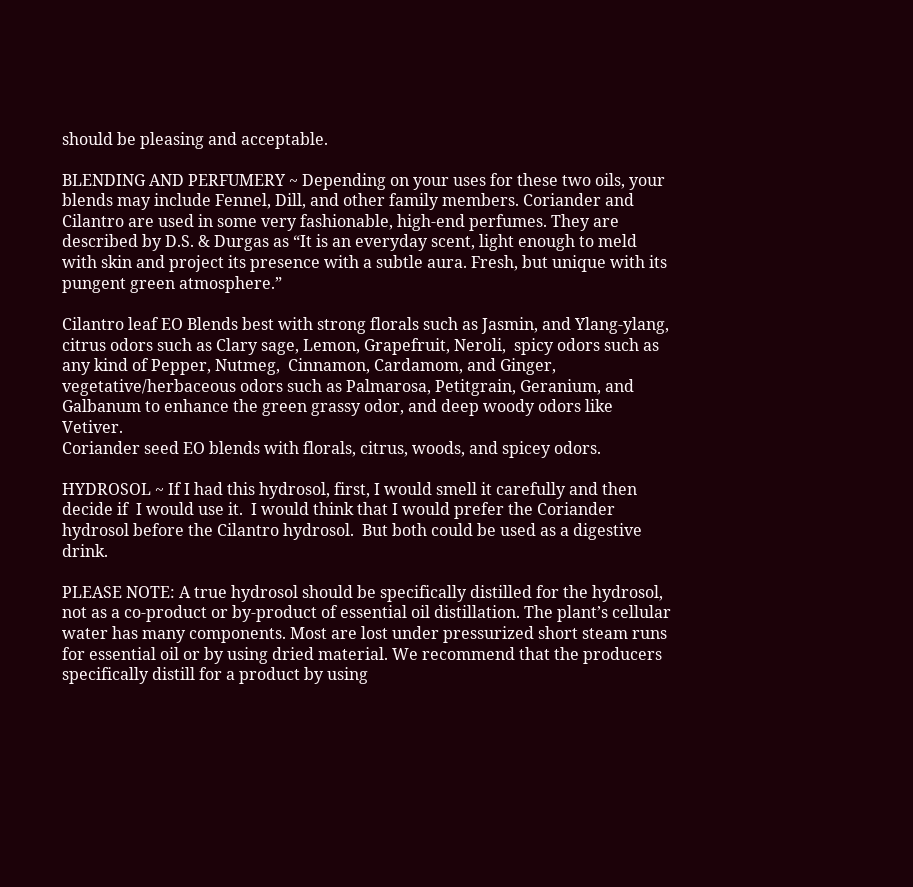should be pleasing and acceptable.

BLENDING AND PERFUMERY ~ Depending on your uses for these two oils, your blends may include Fennel, Dill, and other family members. Coriander and Cilantro are used in some very fashionable, high-end perfumes. They are described by D.S. & Durgas as “It is an everyday scent, light enough to meld with skin and project its presence with a subtle aura. Fresh, but unique with its pungent green atmosphere.”

Cilantro leaf EO Blends best with strong florals such as Jasmin, and Ylang-ylang, citrus odors such as Clary sage, Lemon, Grapefruit, Neroli,  spicy odors such as any kind of Pepper, Nutmeg,  Cinnamon, Cardamom, and Ginger, vegetative/herbaceous odors such as Palmarosa, Petitgrain, Geranium, and Galbanum to enhance the green grassy odor, and deep woody odors like Vetiver.
Coriander seed EO blends with florals, citrus, woods, and spicey odors.

HYDROSOL ~ If I had this hydrosol, first, I would smell it carefully and then decide if  I would use it.  I would think that I would prefer the Coriander hydrosol before the Cilantro hydrosol.  But both could be used as a digestive drink.

PLEASE NOTE: A true hydrosol should be specifically distilled for the hydrosol, not as a co-product or by-product of essential oil distillation. The plant’s cellular water has many components. Most are lost under pressurized short steam runs for essential oil or by using dried material. We recommend that the producers specifically distill for a product by using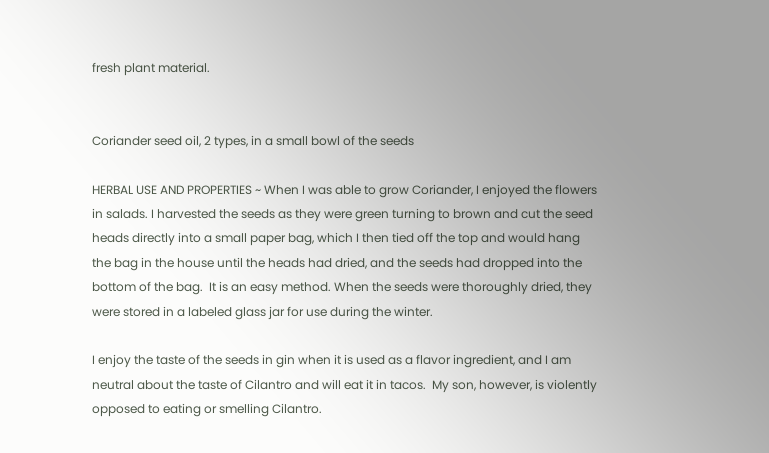fresh plant material.


Coriander seed oil, 2 types, in a small bowl of the seeds

HERBAL USE AND PROPERTIES ~ When I was able to grow Coriander, I enjoyed the flowers in salads. I harvested the seeds as they were green turning to brown and cut the seed heads directly into a small paper bag, which I then tied off the top and would hang the bag in the house until the heads had dried, and the seeds had dropped into the bottom of the bag.  It is an easy method. When the seeds were thoroughly dried, they were stored in a labeled glass jar for use during the winter.

I enjoy the taste of the seeds in gin when it is used as a flavor ingredient, and I am neutral about the taste of Cilantro and will eat it in tacos.  My son, however, is violently opposed to eating or smelling Cilantro.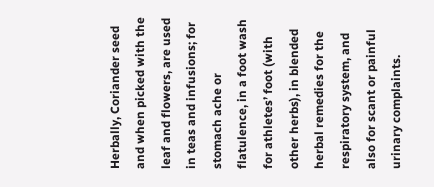Herbally, Coriander seed and when picked with the leaf and flowers, are used in teas and infusions; for stomach ache or flatulence, in a foot wash for athletes’ foot (with other herbs), in blended herbal remedies for the respiratory system, and also for scant or painful urinary complaints.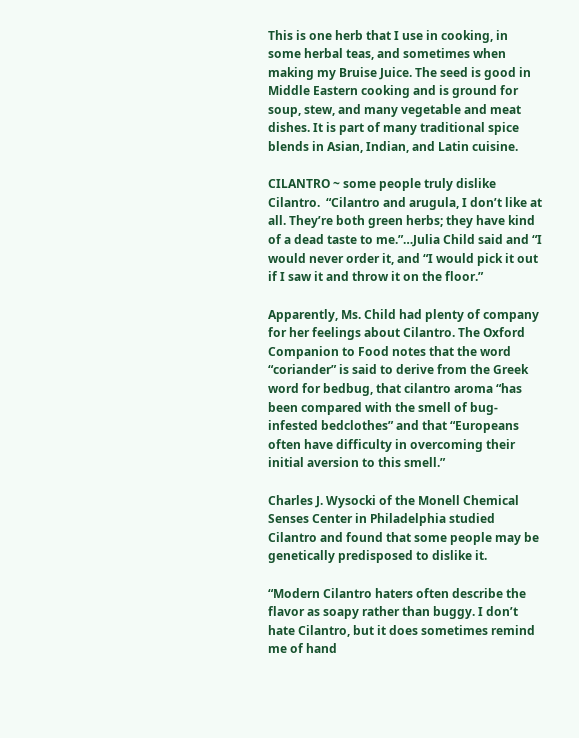This is one herb that I use in cooking, in some herbal teas, and sometimes when making my Bruise Juice. The seed is good in Middle Eastern cooking and is ground for soup, stew, and many vegetable and meat dishes. It is part of many traditional spice blends in Asian, Indian, and Latin cuisine.

CILANTRO ~ some people truly dislike Cilantro.  “Cilantro and arugula, I don’t like at all. They’re both green herbs; they have kind of a dead taste to me.”…Julia Child said and “I would never order it, and “I would pick it out if I saw it and throw it on the floor.”

Apparently, Ms. Child had plenty of company for her feelings about Cilantro. The Oxford Companion to Food notes that the word “coriander” is said to derive from the Greek word for bedbug, that cilantro aroma “has been compared with the smell of bug-infested bedclothes” and that “Europeans often have difficulty in overcoming their initial aversion to this smell.”

Charles J. Wysocki of the Monell Chemical Senses Center in Philadelphia studied Cilantro and found that some people may be genetically predisposed to dislike it.

“Modern Cilantro haters often describe the flavor as soapy rather than buggy. I don’t hate Cilantro, but it does sometimes remind me of hand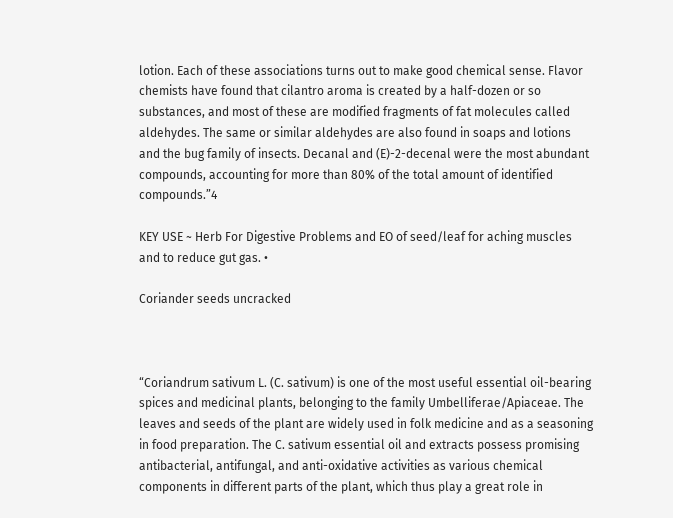lotion. Each of these associations turns out to make good chemical sense. Flavor chemists have found that cilantro aroma is created by a half-dozen or so substances, and most of these are modified fragments of fat molecules called aldehydes. The same or similar aldehydes are also found in soaps and lotions and the bug family of insects. Decanal and (E)-2-decenal were the most abundant compounds, accounting for more than 80% of the total amount of identified compounds.”4

KEY USE ~ Herb For Digestive Problems and EO of seed/leaf for aching muscles and to reduce gut gas. •

Coriander seeds uncracked



“Coriandrum sativum L. (C. sativum) is one of the most useful essential oil-bearing spices and medicinal plants, belonging to the family Umbelliferae/Apiaceae. The leaves and seeds of the plant are widely used in folk medicine and as a seasoning in food preparation. The C. sativum essential oil and extracts possess promising antibacterial, antifungal, and anti-oxidative activities as various chemical components in different parts of the plant, which thus play a great role in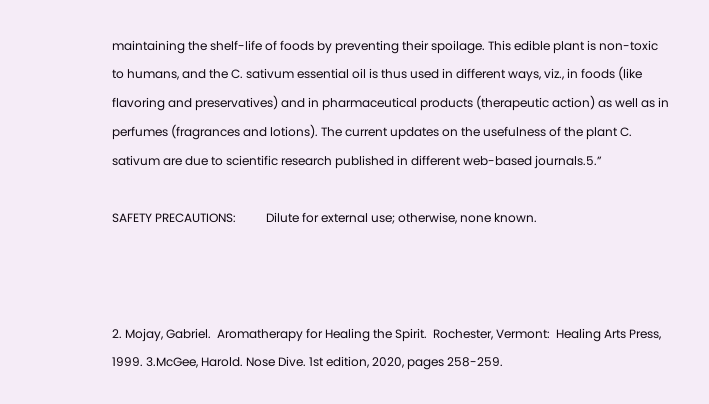maintaining the shelf-life of foods by preventing their spoilage. This edible plant is non-toxic to humans, and the C. sativum essential oil is thus used in different ways, viz., in foods (like flavoring and preservatives) and in pharmaceutical products (therapeutic action) as well as in perfumes (fragrances and lotions). The current updates on the usefulness of the plant C. sativum are due to scientific research published in different web-based journals.5.”

SAFETY PRECAUTIONS:          Dilute for external use; otherwise, none known.



2. Mojay, Gabriel.  Aromatherapy for Healing the Spirit.  Rochester, Vermont:  Healing Arts Press, 1999. 3.McGee, Harold. Nose Dive. 1st edition, 2020, pages 258-259.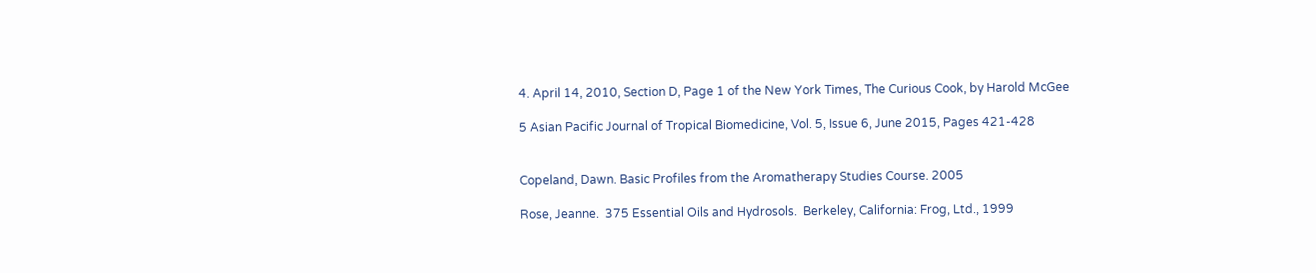4. April 14, 2010, Section D, Page 1 of the New York Times, The Curious Cook, by Harold McGee

5 Asian Pacific Journal of Tropical Biomedicine, Vol. 5, Issue 6, June 2015, Pages 421-428


Copeland, Dawn. Basic Profiles from the Aromatherapy Studies Course. 2005

Rose, Jeanne.  375 Essential Oils and Hydrosols.  Berkeley, California: Frog, Ltd., 1999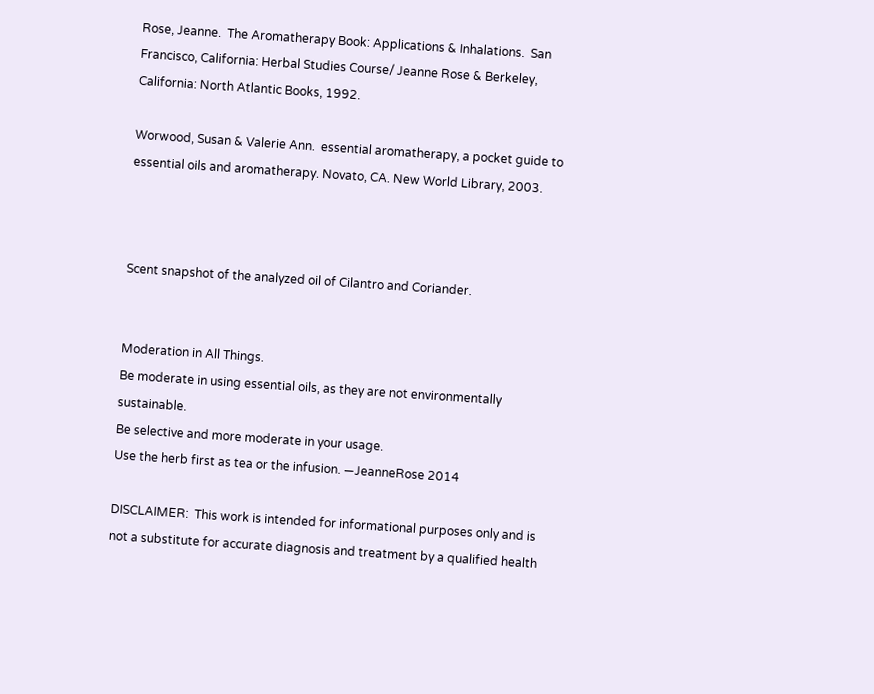Rose, Jeanne.  The Aromatherapy Book: Applications & Inhalations.  San Francisco, California: Herbal Studies Course/ Jeanne Rose & Berkeley, California: North Atlantic Books, 1992.

Worwood, Susan & Valerie Ann.  essential aromatherapy, a pocket guide to essential oils and aromatherapy. Novato, CA. New World Library, 2003.



Scent snapshot of the analyzed oil of Cilantro and Coriander.


Moderation in All Things.
Be moderate in using essential oils, as they are not environmentally sustainable.
Be selective and more moderate in your usage.
Use the herb first as tea or the infusion. —JeanneRose 2014

DISCLAIMER:  This work is intended for informational purposes only and is not a substitute for accurate diagnosis and treatment by a qualified health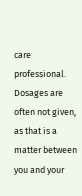care professional. Dosages are often not given, as that is a matter between you and your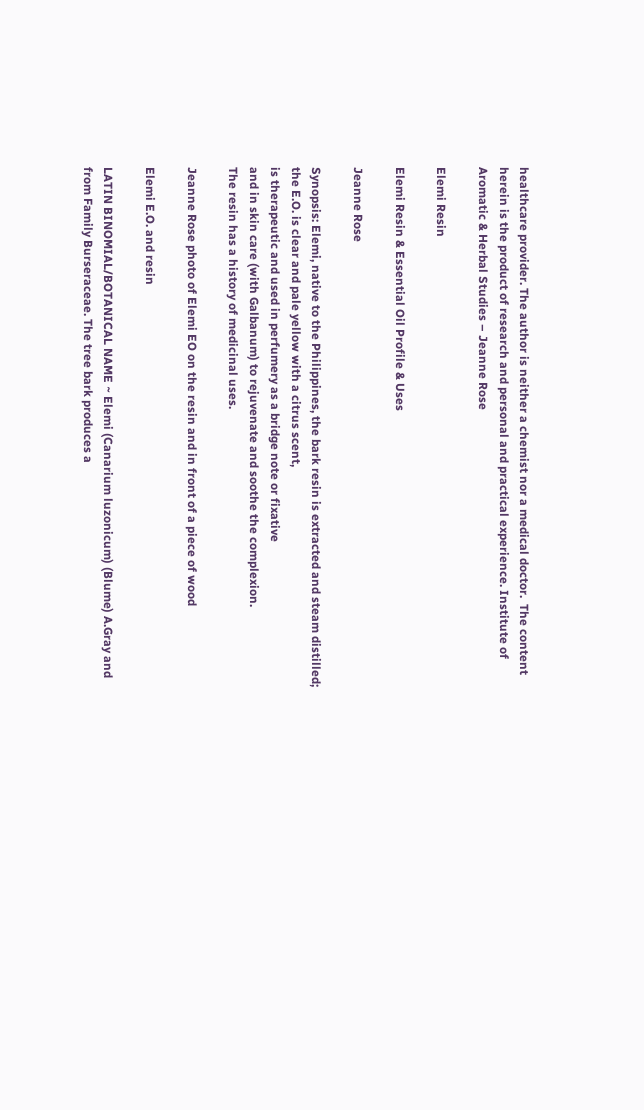healthcare provider. The author is neither a chemist nor a medical doctor.  The content herein is the product of research and personal and practical experience. Institute of Aromatic & Herbal Studies – Jeanne Rose

Elemi Resin

Elemi Resin & Essential Oil Profile & Uses

Jeanne Rose

Synopsis: Elemi, native to the Philippines, the bark resin is extracted and steam distilled;
the E.O. is clear and pale yellow with a citrus scent,
is therapeutic and used in perfumery as a bridge note or fixative
and in skin care (with Galbanum) to rejuvenate and soothe the complexion.
The resin has a history of medicinal uses.

Jeanne Rose photo of Elemi EO on the resin and in front of a piece of wood

Elemi E.O. and resin

LATIN BINOMIAL/BOTANICAL NAME ~ Elemi (Canarium luzonicum) (Blume) A.Gray and from Family Burseraceae. The tree bark produces a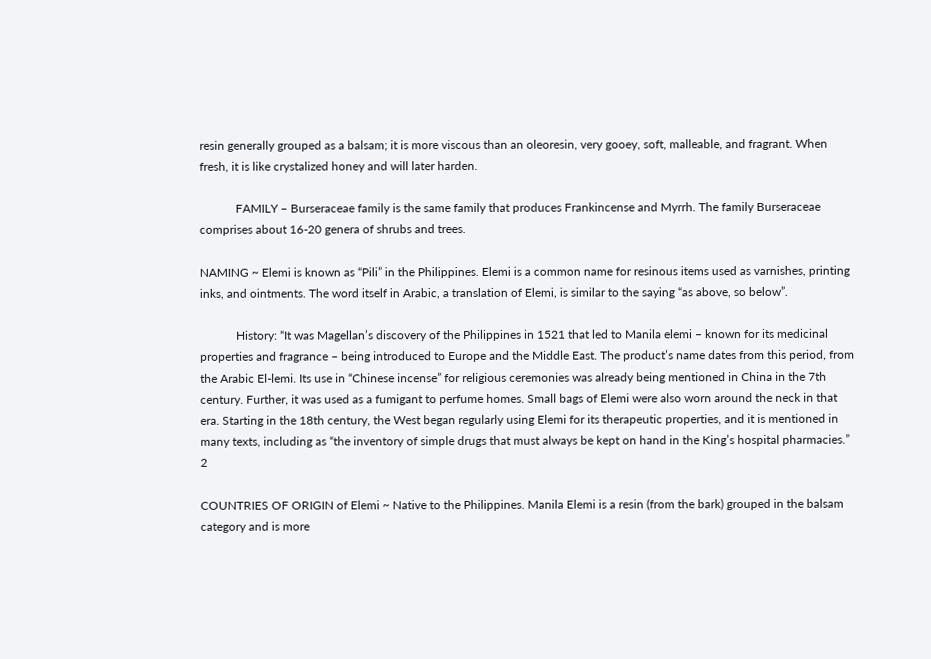resin generally grouped as a balsam; it is more viscous than an oleoresin, very gooey, soft, malleable, and fragrant. When fresh, it is like crystalized honey and will later harden.

            FAMILY – Burseraceae family is the same family that produces Frankincense and Myrrh. The family Burseraceae comprises about 16-20 genera of shrubs and trees.

NAMING ~ Elemi is known as “Pili” in the Philippines. Elemi is a common name for resinous items used as varnishes, printing inks, and ointments. The word itself in Arabic, a translation of Elemi, is similar to the saying “as above, so below”.

            History: “It was Magellan’s discovery of the Philippines in 1521 that led to Manila elemi – known for its medicinal properties and fragrance – being introduced to Europe and the Middle East. The product’s name dates from this period, from the Arabic El-lemi. Its use in “Chinese incense” for religious ceremonies was already being mentioned in China in the 7th century. Further, it was used as a fumigant to perfume homes. Small bags of Elemi were also worn around the neck in that era. Starting in the 18th century, the West began regularly using Elemi for its therapeutic properties, and it is mentioned in many texts, including as “the inventory of simple drugs that must always be kept on hand in the King’s hospital pharmacies.” 2

COUNTRIES OF ORIGIN of Elemi ~ Native to the Philippines. Manila Elemi is a resin (from the bark) grouped in the balsam category and is more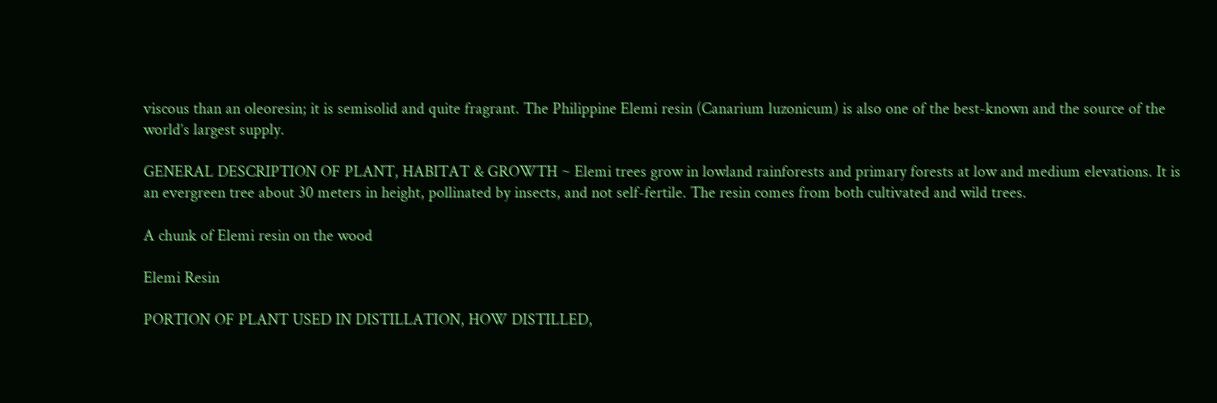viscous than an oleoresin; it is semisolid and quite fragrant. The Philippine Elemi resin (Canarium luzonicum) is also one of the best-known and the source of the world’s largest supply.

GENERAL DESCRIPTION OF PLANT, HABITAT & GROWTH ~ Elemi trees grow in lowland rainforests and primary forests at low and medium elevations. It is an evergreen tree about 30 meters in height, pollinated by insects, and not self-fertile. The resin comes from both cultivated and wild trees.

A chunk of Elemi resin on the wood

Elemi Resin

PORTION OF PLANT USED IN DISTILLATION, HOW DISTILLED,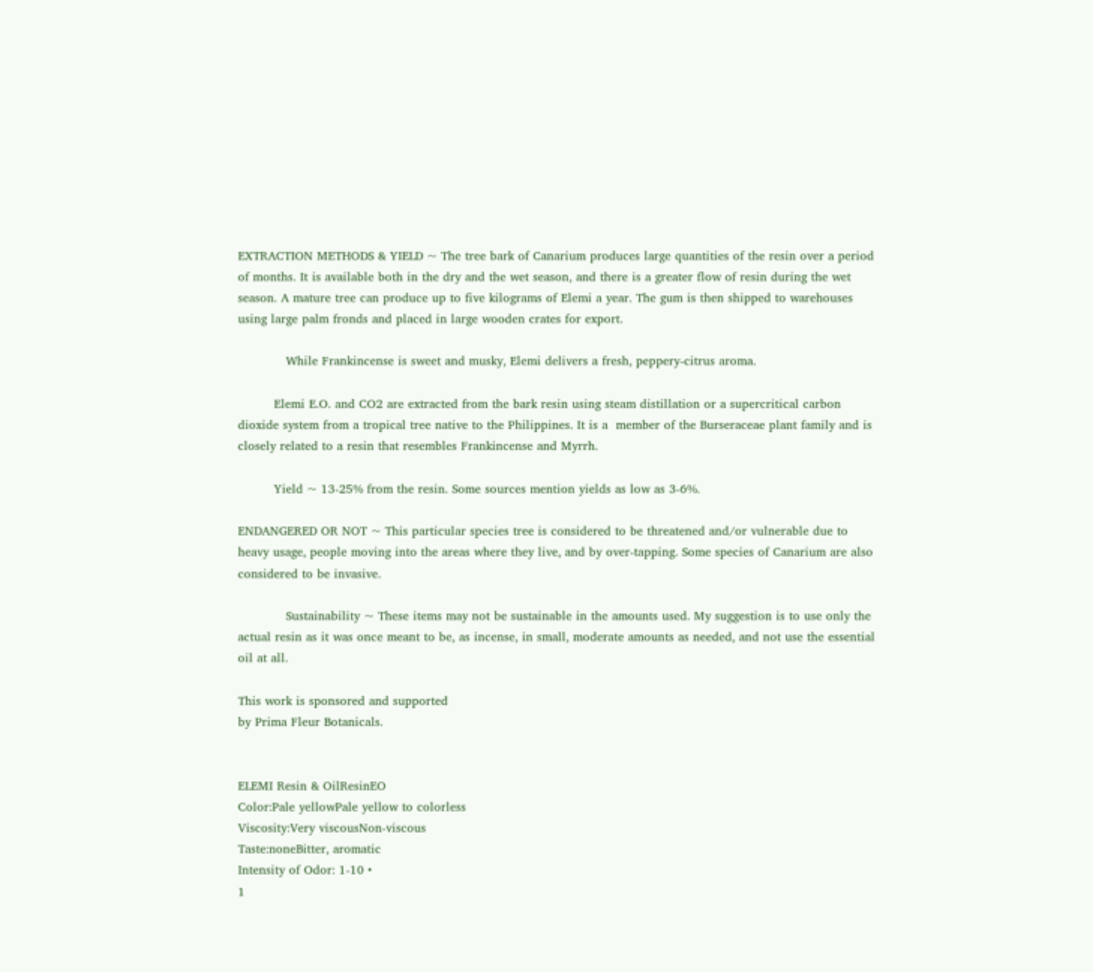EXTRACTION METHODS & YIELD ~ The tree bark of Canarium produces large quantities of the resin over a period of months. It is available both in the dry and the wet season, and there is a greater flow of resin during the wet season. A mature tree can produce up to five kilograms of Elemi a year. The gum is then shipped to warehouses using large palm fronds and placed in large wooden crates for export.

            While Frankincense is sweet and musky, Elemi delivers a fresh, peppery-citrus aroma.

         Elemi E.O. and CO2 are extracted from the bark resin using steam distillation or a supercritical carbon dioxide system from a tropical tree native to the Philippines. It is a  member of the Burseraceae plant family and is closely related to a resin that resembles Frankincense and Myrrh.

         Yield ~ 13-25% from the resin. Some sources mention yields as low as 3-6%.

ENDANGERED OR NOT ~ This particular species tree is considered to be threatened and/or vulnerable due to heavy usage, people moving into the areas where they live, and by over-tapping. Some species of Canarium are also considered to be invasive.

            Sustainability ~ These items may not be sustainable in the amounts used. My suggestion is to use only the actual resin as it was once meant to be, as incense, in small, moderate amounts as needed, and not use the essential oil at all.

This work is sponsored and supported
by Prima Fleur Botanicals.


ELEMI Resin & OilResinEO
Color:Pale yellowPale yellow to colorless
Viscosity:Very viscousNon-viscous
Taste:noneBitter, aromatic
Intensity of Odor: 1-10 •
1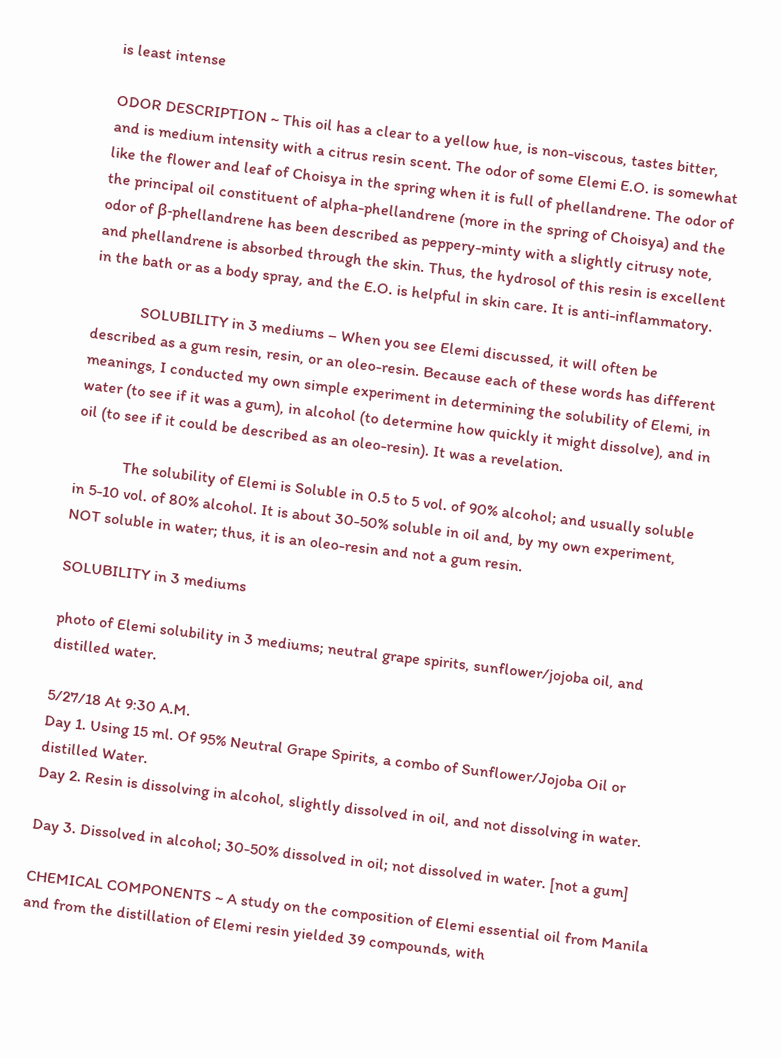is least intense

ODOR DESCRIPTION ~ This oil has a clear to a yellow hue, is non-viscous, tastes bitter, and is medium intensity with a citrus resin scent. The odor of some Elemi E.O. is somewhat like the flower and leaf of Choisya in the spring when it is full of phellandrene. The odor of the principal oil constituent of alpha-phellandrene (more in the spring of Choisya) and the odor of β-phellandrene has been described as peppery-minty with a slightly citrusy note, and phellandrene is absorbed through the skin. Thus, the hydrosol of this resin is excellent in the bath or as a body spray, and the E.O. is helpful in skin care. It is anti-inflammatory.

            SOLUBILITY in 3 mediums – When you see Elemi discussed, it will often be described as a gum resin, resin, or an oleo-resin. Because each of these words has different meanings, I conducted my own simple experiment in determining the solubility of Elemi, in water (to see if it was a gum), in alcohol (to determine how quickly it might dissolve), and in oil (to see if it could be described as an oleo-resin). It was a revelation.

            The solubility of Elemi is Soluble in 0.5 to 5 vol. of 90% alcohol; and usually soluble in 5-10 vol. of 80% alcohol. It is about 30-50% soluble in oil and, by my own experiment, NOT soluble in water; thus, it is an oleo-resin and not a gum resin.

SOLUBILITY in 3 mediums

photo of Elemi solubility in 3 mediums; neutral grape spirits, sunflower/jojoba oil, and distilled water.

5/27/18 At 9:30 A.M.
Day 1. Using 15 ml. Of 95% Neutral Grape Spirits, a combo of Sunflower/Jojoba Oil or distilled Water.
Day 2. Resin is dissolving in alcohol, slightly dissolved in oil, and not dissolving in water.

Day 3. Dissolved in alcohol; 30-50% dissolved in oil; not dissolved in water. [not a gum]

CHEMICAL COMPONENTS ~ A study on the composition of Elemi essential oil from Manila and from the distillation of Elemi resin yielded 39 compounds, with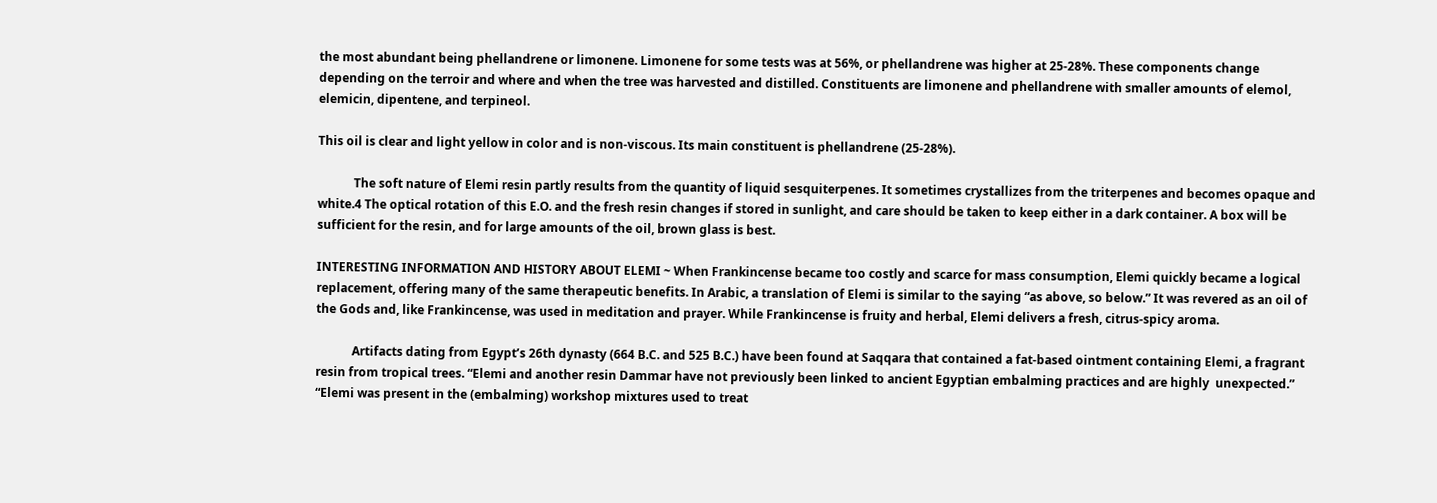the most abundant being phellandrene or limonene. Limonene for some tests was at 56%, or phellandrene was higher at 25-28%. These components change depending on the terroir and where and when the tree was harvested and distilled. Constituents are limonene and phellandrene with smaller amounts of elemol, elemicin, dipentene, and terpineol.

This oil is clear and light yellow in color and is non-viscous. Its main constituent is phellandrene (25-28%).

            The soft nature of Elemi resin partly results from the quantity of liquid sesquiterpenes. It sometimes crystallizes from the triterpenes and becomes opaque and white.4 The optical rotation of this E.O. and the fresh resin changes if stored in sunlight, and care should be taken to keep either in a dark container. A box will be sufficient for the resin, and for large amounts of the oil, brown glass is best.

INTERESTING INFORMATION AND HISTORY ABOUT ELEMI ~ When Frankincense became too costly and scarce for mass consumption, Elemi quickly became a logical replacement, offering many of the same therapeutic benefits. In Arabic, a translation of Elemi is similar to the saying “as above, so below.” It was revered as an oil of the Gods and, like Frankincense, was used in meditation and prayer. While Frankincense is fruity and herbal, Elemi delivers a fresh, citrus-spicy aroma.

            Artifacts dating from Egypt’s 26th dynasty (664 B.C. and 525 B.C.) have been found at Saqqara that contained a fat-based ointment containing Elemi, a fragrant resin from tropical trees. “Elemi and another resin Dammar have not previously been linked to ancient Egyptian embalming practices and are highly  unexpected.” “Elemi was present in the (embalming) workshop mixtures used to treat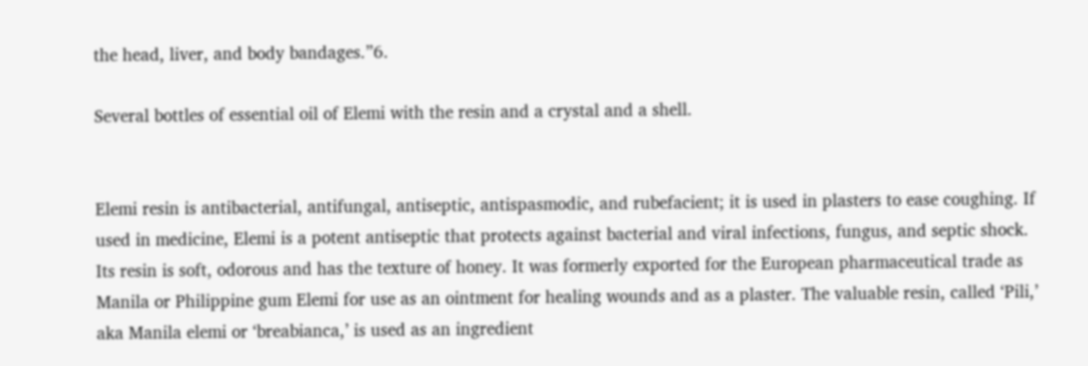the head, liver, and body bandages.”6.

Several bottles of essential oil of Elemi with the resin and a crystal and a shell.


Elemi resin is antibacterial, antifungal, antiseptic, antispasmodic, and rubefacient; it is used in plasters to ease coughing. If used in medicine, Elemi is a potent antiseptic that protects against bacterial and viral infections, fungus, and septic shock. Its resin is soft, odorous and has the texture of honey. It was formerly exported for the European pharmaceutical trade as Manila or Philippine gum Elemi for use as an ointment for healing wounds and as a plaster. The valuable resin, called ‘Pili,’ aka Manila elemi or ‘breabianca,’ is used as an ingredient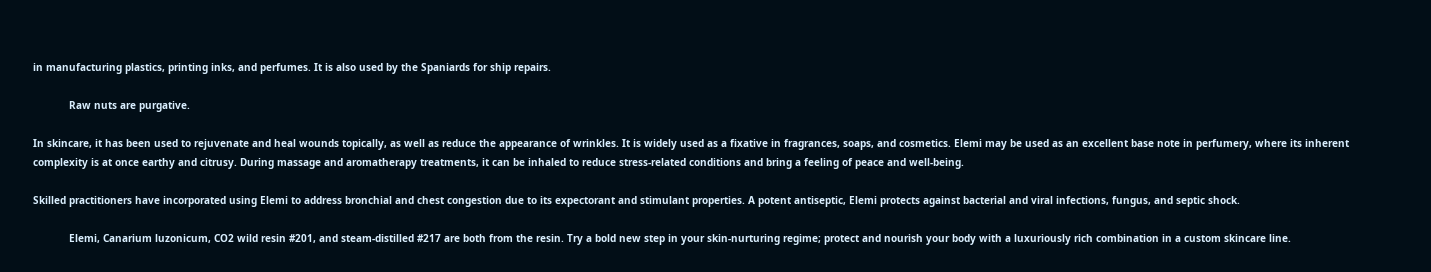in manufacturing plastics, printing inks, and perfumes. It is also used by the Spaniards for ship repairs.

            Raw nuts are purgative.

In skincare, it has been used to rejuvenate and heal wounds topically, as well as reduce the appearance of wrinkles. It is widely used as a fixative in fragrances, soaps, and cosmetics. Elemi may be used as an excellent base note in perfumery, where its inherent complexity is at once earthy and citrusy. During massage and aromatherapy treatments, it can be inhaled to reduce stress-related conditions and bring a feeling of peace and well-being.

Skilled practitioners have incorporated using Elemi to address bronchial and chest congestion due to its expectorant and stimulant properties. A potent antiseptic, Elemi protects against bacterial and viral infections, fungus, and septic shock.

            Elemi, Canarium luzonicum, CO2 wild resin #201, and steam-distilled #217 are both from the resin. Try a bold new step in your skin-nurturing regime; protect and nourish your body with a luxuriously rich combination in a custom skincare line.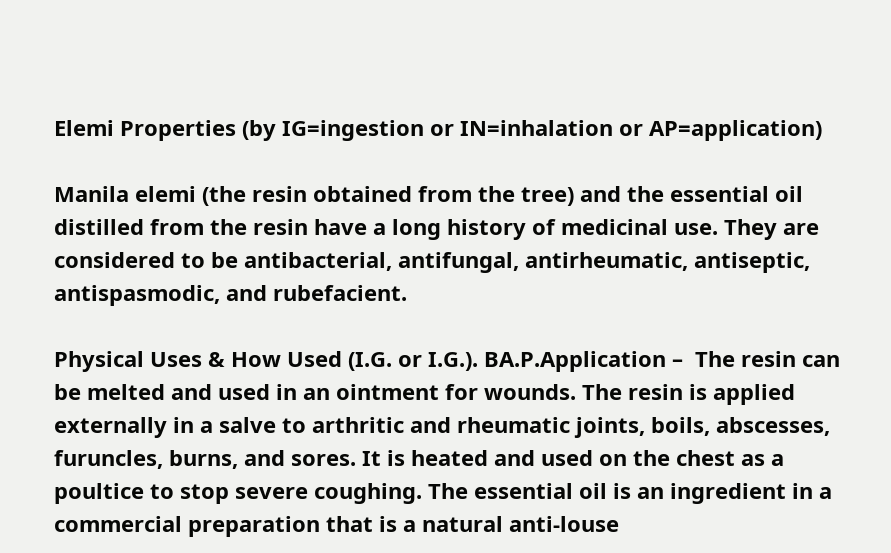Elemi Properties (by IG=ingestion or IN=inhalation or AP=application)

Manila elemi (the resin obtained from the tree) and the essential oil distilled from the resin have a long history of medicinal use. They are considered to be antibacterial, antifungal, antirheumatic, antiseptic, antispasmodic, and rubefacient.

Physical Uses & How Used (I.G. or I.G.). BA.P.Application –  The resin can be melted and used in an ointment for wounds. The resin is applied externally in a salve to arthritic and rheumatic joints, boils, abscesses, furuncles, burns, and sores. It is heated and used on the chest as a poultice to stop severe coughing. The essential oil is an ingredient in a commercial preparation that is a natural anti-louse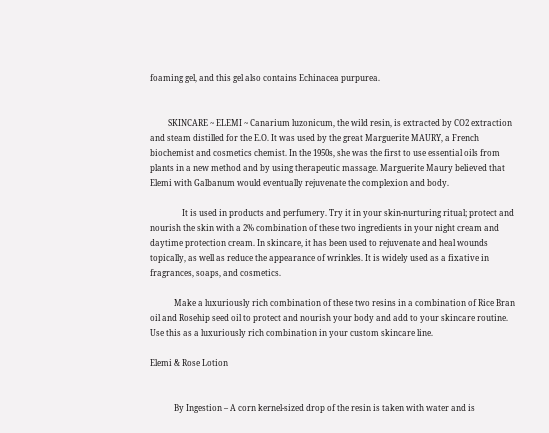foaming gel, and this gel also contains Echinacea purpurea.


         SKINCARE ~ ELEMI ~ Canarium luzonicum, the wild resin, is extracted by CO2 extraction and steam distilled for the E.O. It was used by the great Marguerite MAURY, a French biochemist and cosmetics chemist. In the 1950s, she was the first to use essential oils from plants in a new method and by using therapeutic massage. Marguerite Maury believed that Elemi with Galbanum would eventually rejuvenate the complexion and body.

                It is used in products and perfumery. Try it in your skin-nurturing ritual; protect and nourish the skin with a 2% combination of these two ingredients in your night cream and daytime protection cream. In skincare, it has been used to rejuvenate and heal wounds topically, as well as reduce the appearance of wrinkles. It is widely used as a fixative in fragrances, soaps, and cosmetics.

            Make a luxuriously rich combination of these two resins in a combination of Rice Bran oil and Rosehip seed oil to protect and nourish your body and add to your skincare routine. Use this as a luxuriously rich combination in your custom skincare line.

Elemi & Rose Lotion


            By Ingestion – A corn kernel-sized drop of the resin is taken with water and is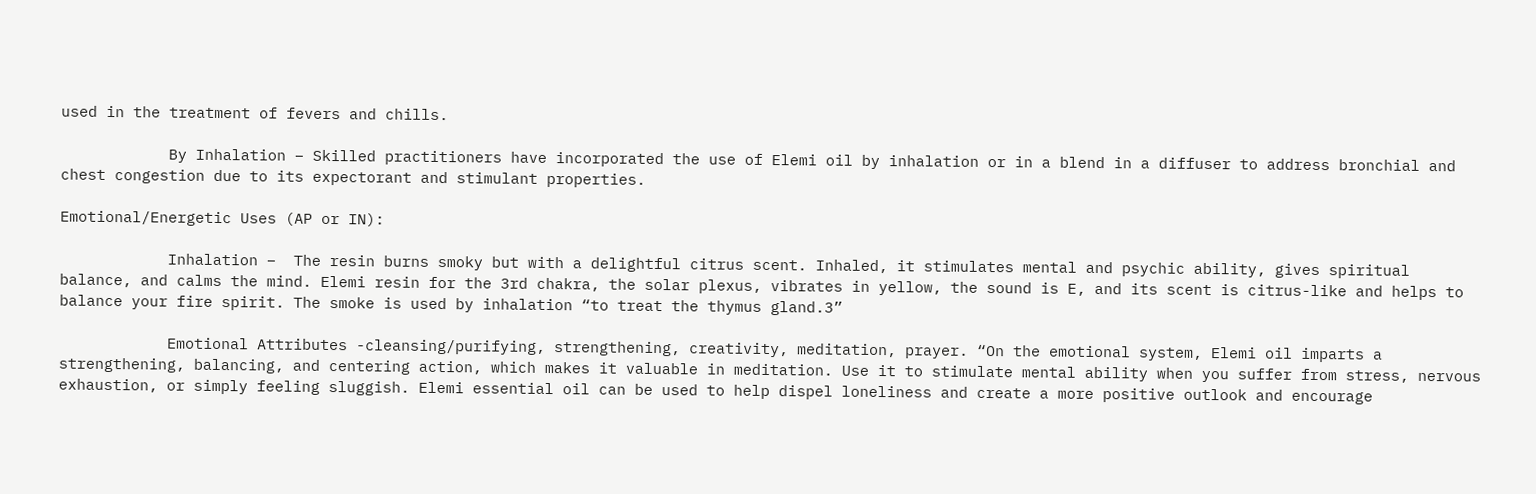used in the treatment of fevers and chills.

            By Inhalation – Skilled practitioners have incorporated the use of Elemi oil by inhalation or in a blend in a diffuser to address bronchial and chest congestion due to its expectorant and stimulant properties.

Emotional/Energetic Uses (AP or IN):

            Inhalation –  The resin burns smoky but with a delightful citrus scent. Inhaled, it stimulates mental and psychic ability, gives spiritual balance, and calms the mind. Elemi resin for the 3rd chakra, the solar plexus, vibrates in yellow, the sound is E, and its scent is citrus-like and helps to balance your fire spirit. The smoke is used by inhalation “to treat the thymus gland.3”

            Emotional Attributes -cleansing/purifying, strengthening, creativity, meditation, prayer. “On the emotional system, Elemi oil imparts a strengthening, balancing, and centering action, which makes it valuable in meditation. Use it to stimulate mental ability when you suffer from stress, nervous exhaustion, or simply feeling sluggish. Elemi essential oil can be used to help dispel loneliness and create a more positive outlook and encourage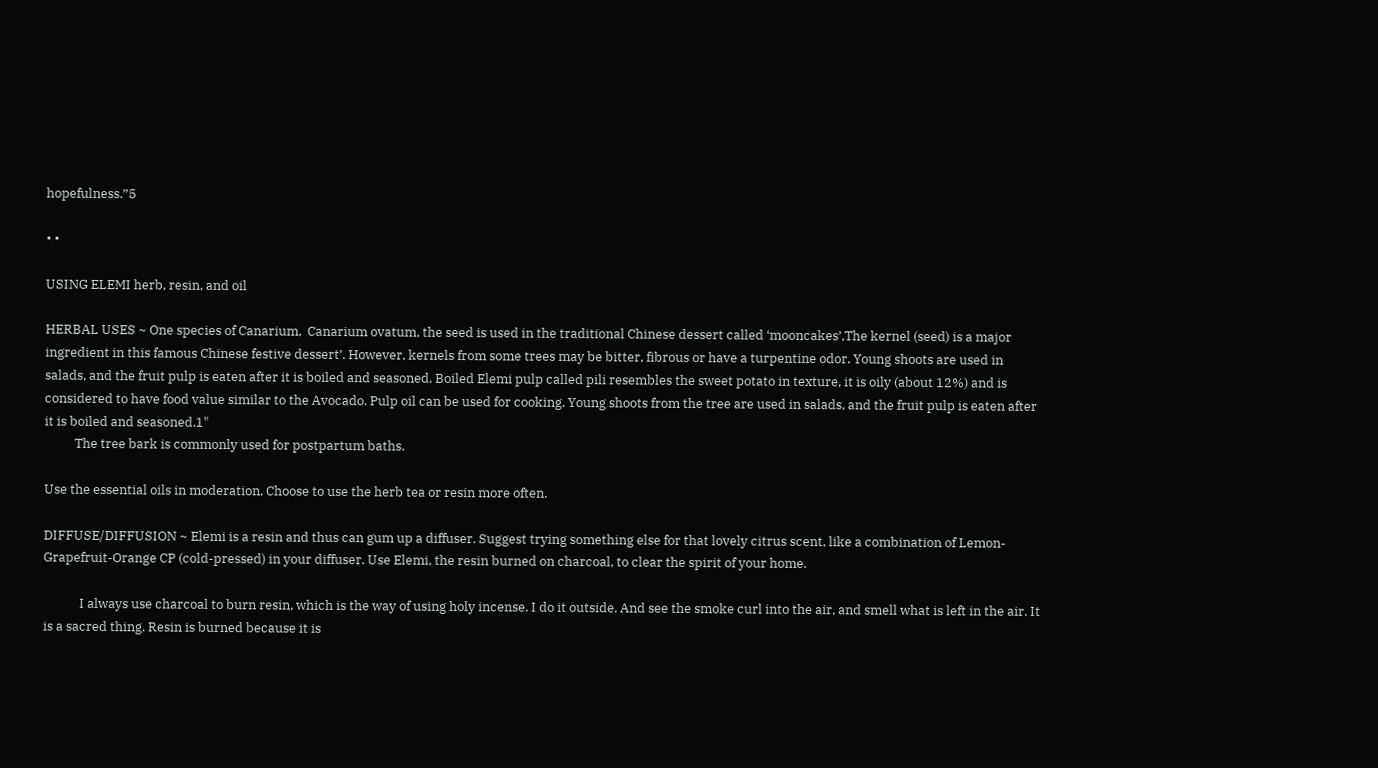hopefulness.”5

• •

USING ELEMI herb, resin, and oil

HERBAL USES ~ One species of Canarium,  Canarium ovatum, the seed is used in the traditional Chinese dessert called ‘mooncakes’,The kernel (seed) is a major ingredient in this famous Chinese festive dessert’. However, kernels from some trees may be bitter, fibrous or have a turpentine odor. Young shoots are used in salads, and the fruit pulp is eaten after it is boiled and seasoned. Boiled Elemi pulp called pili resembles the sweet potato in texture, it is oily (about 12%) and is considered to have food value similar to the Avocado. Pulp oil can be used for cooking. Young shoots from the tree are used in salads, and the fruit pulp is eaten after it is boiled and seasoned.1"
          The tree bark is commonly used for postpartum baths.

Use the essential oils in moderation. Choose to use the herb tea or resin more often.

DIFFUSE/DIFFUSION ~ Elemi is a resin and thus can gum up a diffuser. Suggest trying something else for that lovely citrus scent, like a combination of Lemon-Grapefruit-Orange CP (cold-pressed) in your diffuser. Use Elemi, the resin burned on charcoal, to clear the spirit of your home.

            I always use charcoal to burn resin, which is the way of using holy incense. I do it outside. And see the smoke curl into the air, and smell what is left in the air. It is a sacred thing. Resin is burned because it is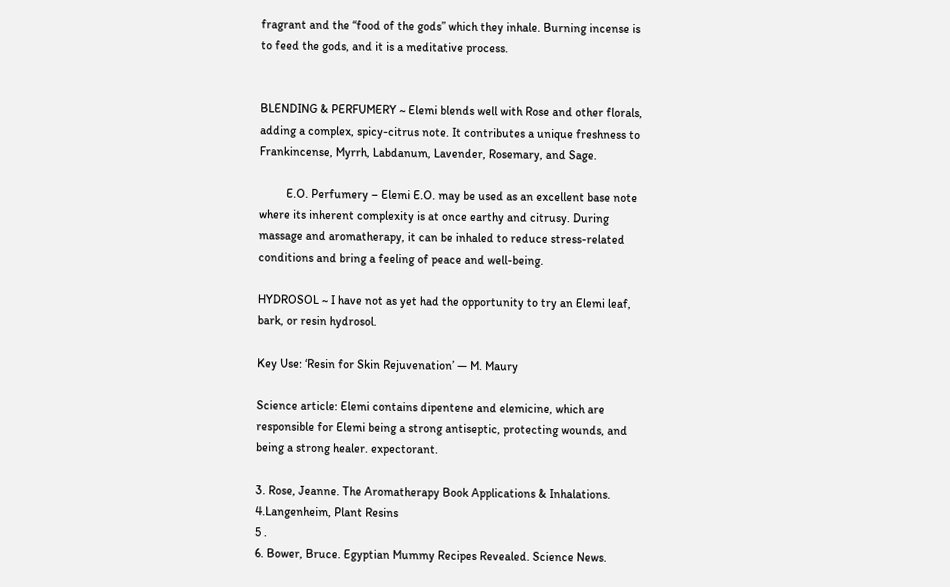fragrant and the “food of the gods” which they inhale. Burning incense is to feed the gods, and it is a meditative process.


BLENDING & PERFUMERY ~ Elemi blends well with Rose and other florals, adding a complex, spicy-citrus note. It contributes a unique freshness to Frankincense, Myrrh, Labdanum, Lavender, Rosemary, and Sage.

         E.O. Perfumery – Elemi E.O. may be used as an excellent base note where its inherent complexity is at once earthy and citrusy. During massage and aromatherapy, it can be inhaled to reduce stress-related conditions and bring a feeling of peace and well-being.

HYDROSOL ~ I have not as yet had the opportunity to try an Elemi leaf, bark, or resin hydrosol.

Key Use: ‘Resin for Skin Rejuvenation’ — M. Maury

Science article: Elemi contains dipentene and elemicine, which are responsible for Elemi being a strong antiseptic, protecting wounds, and being a strong healer. expectorant.

3. Rose, Jeanne. The Aromatherapy Book Applications & Inhalations.
4.Langenheim, Plant Resins
5 .
6. Bower, Bruce. Egyptian Mummy Recipes Revealed. Science News.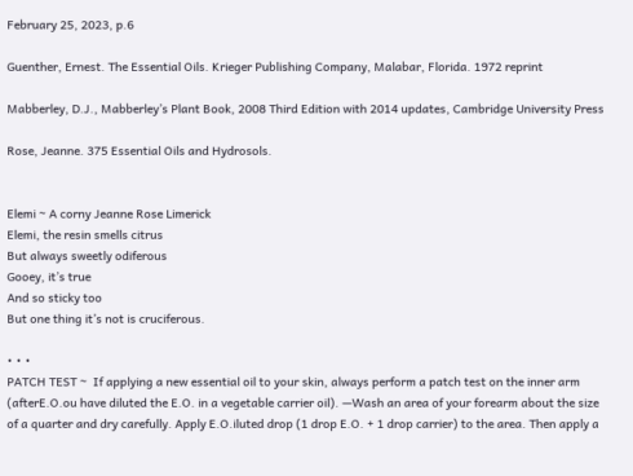February 25, 2023, p.6

Guenther, Ernest. The Essential Oils. Krieger Publishing Company, Malabar, Florida. 1972 reprint

Mabberley, D.J., Mabberley’s Plant Book, 2008 Third Edition with 2014 updates, Cambridge University Press

Rose, Jeanne. 375 Essential Oils and Hydrosols.


Elemi ~ A corny Jeanne Rose Limerick
Elemi, the resin smells citrus
But always sweetly odiferous
Gooey, it’s true
And so sticky too
But one thing it’s not is cruciferous.

• • •
PATCH TEST ~  If applying a new essential oil to your skin, always perform a patch test on the inner arm (afterE.O.ou have diluted the E.O. in a vegetable carrier oil). —Wash an area of your forearm about the size of a quarter and dry carefully. Apply E.O.iluted drop (1 drop E.O. + 1 drop carrier) to the area. Then apply a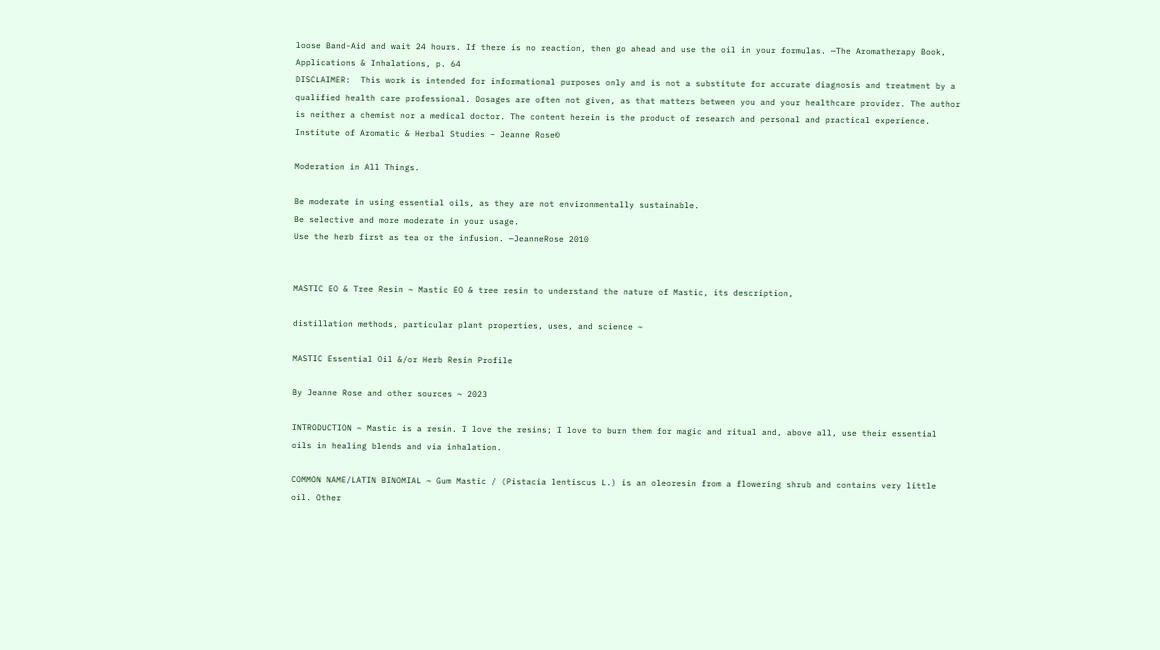loose Band-Aid and wait 24 hours. If there is no reaction, then go ahead and use the oil in your formulas. —The Aromatherapy Book, Applications & Inhalations, p. 64
DISCLAIMER:  This work is intended for informational purposes only and is not a substitute for accurate diagnosis and treatment by a qualified health care professional. Dosages are often not given, as that matters between you and your healthcare provider. The author is neither a chemist nor a medical doctor. The content herein is the product of research and personal and practical experience. Institute of Aromatic & Herbal Studies – Jeanne Rose©

Moderation in All Things.

Be moderate in using essential oils, as they are not environmentally sustainable.
Be selective and more moderate in your usage.
Use the herb first as tea or the infusion. —JeanneRose 2010


MASTIC EO & Tree Resin ~ Mastic EO & tree resin to understand the nature of Mastic, its description,

distillation methods, particular plant properties, uses, and science ~

MASTIC Essential Oil &/or Herb Resin Profile

By Jeanne Rose and other sources ~ 2023

INTRODUCTION ~ Mastic is a resin. I love the resins; I love to burn them for magic and ritual and, above all, use their essential oils in healing blends and via inhalation.

COMMON NAME/LATIN BINOMIAL ~ Gum Mastic / (Pistacia lentiscus L.) is an oleoresin from a flowering shrub and contains very little oil. Other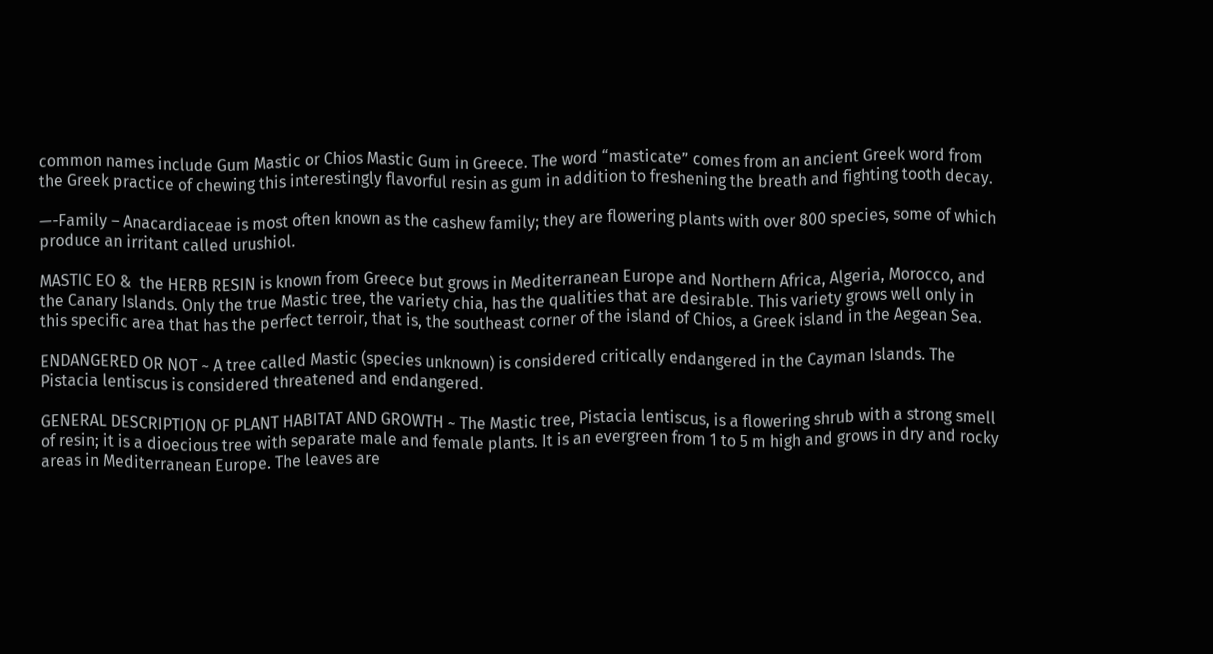common names include Gum Mastic or Chios Mastic Gum in Greece. The word “masticate” comes from an ancient Greek word from the Greek practice of chewing this interestingly flavorful resin as gum in addition to freshening the breath and fighting tooth decay.

—-Family – Anacardiaceae is most often known as the cashew family; they are flowering plants with over 800 species, some of which produce an irritant called urushiol.

MASTIC EO &  the HERB RESIN is known from Greece but grows in Mediterranean Europe and Northern Africa, Algeria, Morocco, and the Canary Islands. Only the true Mastic tree, the variety chia, has the qualities that are desirable. This variety grows well only in this specific area that has the perfect terroir, that is, the southeast corner of the island of Chios, a Greek island in the Aegean Sea.

ENDANGERED OR NOT ~ A tree called Mastic (species unknown) is considered critically endangered in the Cayman Islands. The Pistacia lentiscus is considered threatened and endangered.

GENERAL DESCRIPTION OF PLANT HABITAT AND GROWTH ~ The Mastic tree, Pistacia lentiscus, is a flowering shrub with a strong smell of resin; it is a dioecious tree with separate male and female plants. It is an evergreen from 1 to 5 m high and grows in dry and rocky areas in Mediterranean Europe. The leaves are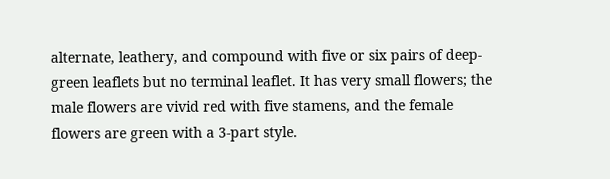alternate, leathery, and compound with five or six pairs of deep-green leaflets but no terminal leaflet. It has very small flowers; the male flowers are vivid red with five stamens, and the female flowers are green with a 3-part style.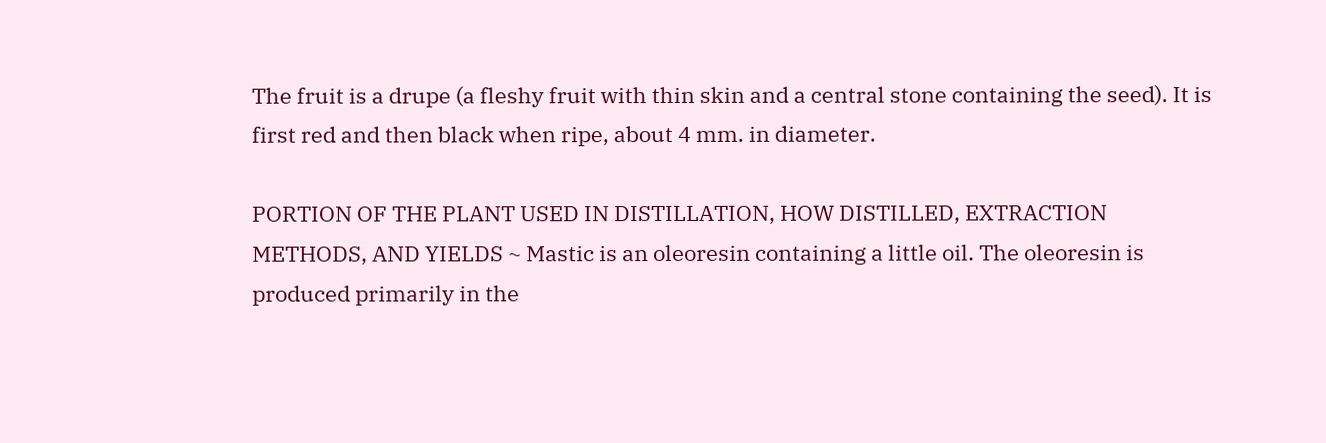The fruit is a drupe (a fleshy fruit with thin skin and a central stone containing the seed). It is first red and then black when ripe, about 4 mm. in diameter.

PORTION OF THE PLANT USED IN DISTILLATION, HOW DISTILLED, EXTRACTION METHODS, AND YIELDS ~ Mastic is an oleoresin containing a little oil. The oleoresin is produced primarily in the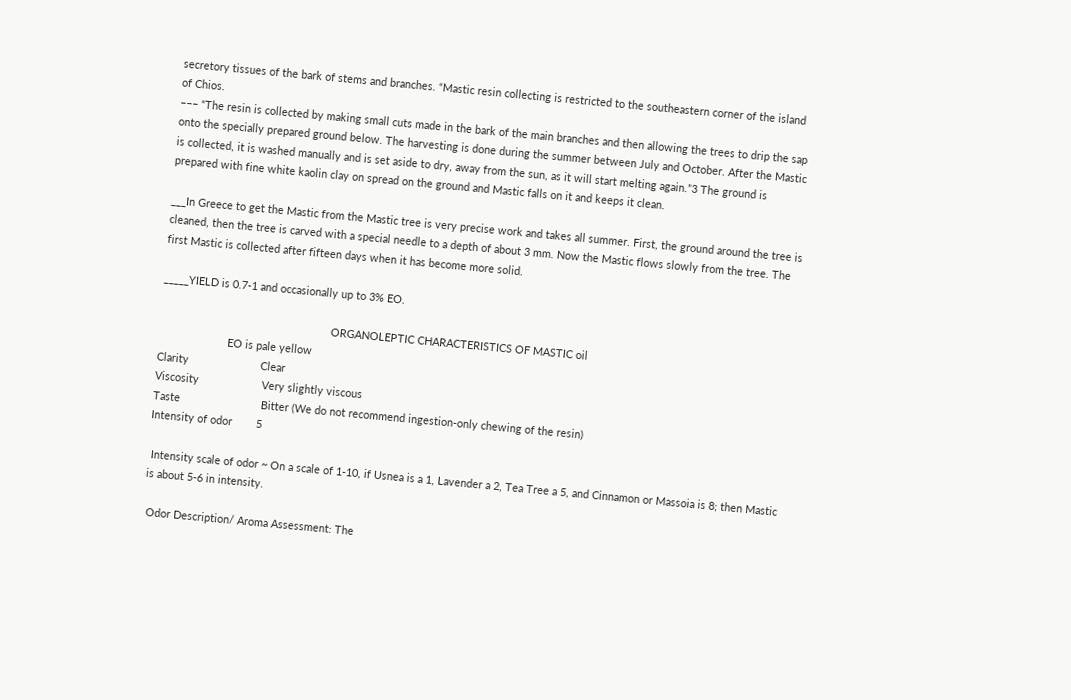secretory tissues of the bark of stems and branches. “Mastic resin collecting is restricted to the southeastern corner of the island of Chios.
––– “The resin is collected by making small cuts made in the bark of the main branches and then allowing the trees to drip the sap onto the specially prepared ground below. The harvesting is done during the summer between July and October. After the Mastic is collected, it is washed manually and is set aside to dry, away from the sun, as it will start melting again.”3 The ground is prepared with fine white kaolin clay on spread on the ground and Mastic falls on it and keeps it clean.

___In Greece to get the Mastic from the Mastic tree is very precise work and takes all summer. First, the ground around the tree is cleaned, then the tree is carved with a special needle to a depth of about 3 mm. Now the Mastic flows slowly from the tree. The first Mastic is collected after fifteen days when it has become more solid.

_____YIELD is 0.7-1 and occasionally up to 3% EO.

                                                         ORGANOLEPTIC CHARACTERISTICS OF MASTIC oil
                       EO is pale yellow
Clarity                        Clear
Viscosity                     Very slightly viscous
Taste                           Bitter (We do not recommend ingestion-only chewing of the resin)
Intensity of odor        5

 Intensity scale of odor ~ On a scale of 1-10, if Usnea is a 1, Lavender a 2, Tea Tree a 5, and Cinnamon or Massoia is 8; then Mastic is about 5-6 in intensity.

 Odor Description/ Aroma Assessment: The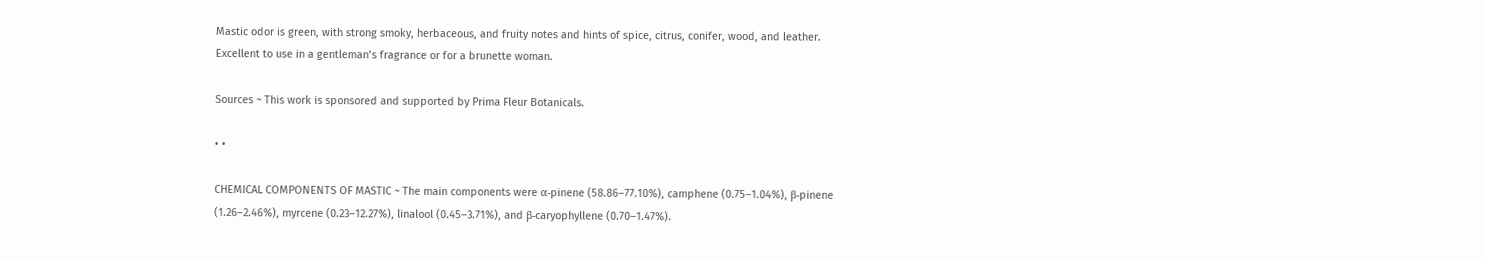Mastic odor is green, with strong smoky, herbaceous, and fruity notes and hints of spice, citrus, conifer, wood, and leather. Excellent to use in a gentleman’s fragrance or for a brunette woman.

Sources ~ This work is sponsored and supported by Prima Fleur Botanicals.

• •

CHEMICAL COMPONENTS OF MASTIC ~ The main components were α-pinene (58.86–77.10%), camphene (0.75–1.04%), β-pinene (1.26–2.46%), myrcene (0.23–12.27%), linalool (0.45–3.71%), and β-caryophyllene (0.70–1.47%).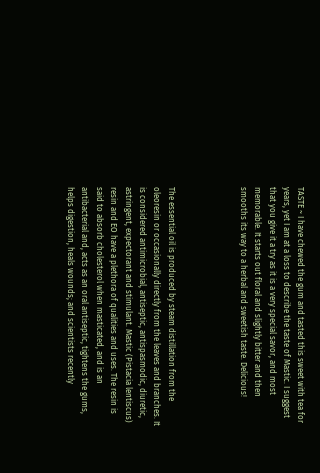TASTE ~ I have chewed the gum and tasted this sweet with tea for years, yet I am at a loss to describe the taste of Mastic. I suggest that you give it a try as it is a very special savor, and most memorable. It starts out floral and slightly bitter and then smooths its way to a herbal and sweetish taste. Delicious!




The essential oil is produced by steam distillation from the oleoresin or occasionally directly from the leaves and branches. It is considered antimicrobial, antiseptic, antispasmodic, diuretic, astringent, expectorant and stimulant. Mastic (Pistacia lentiscus) resin and EO have a plethora of qualities and uses. The resin is said to absorb cholesterol when masticated, and is an antibacterial and, acts as an oral antiseptic, tightens the gums, helps digestion, heals wounds; and scientists recently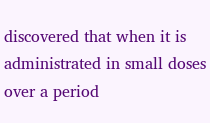discovered that when it is administrated in small doses over a period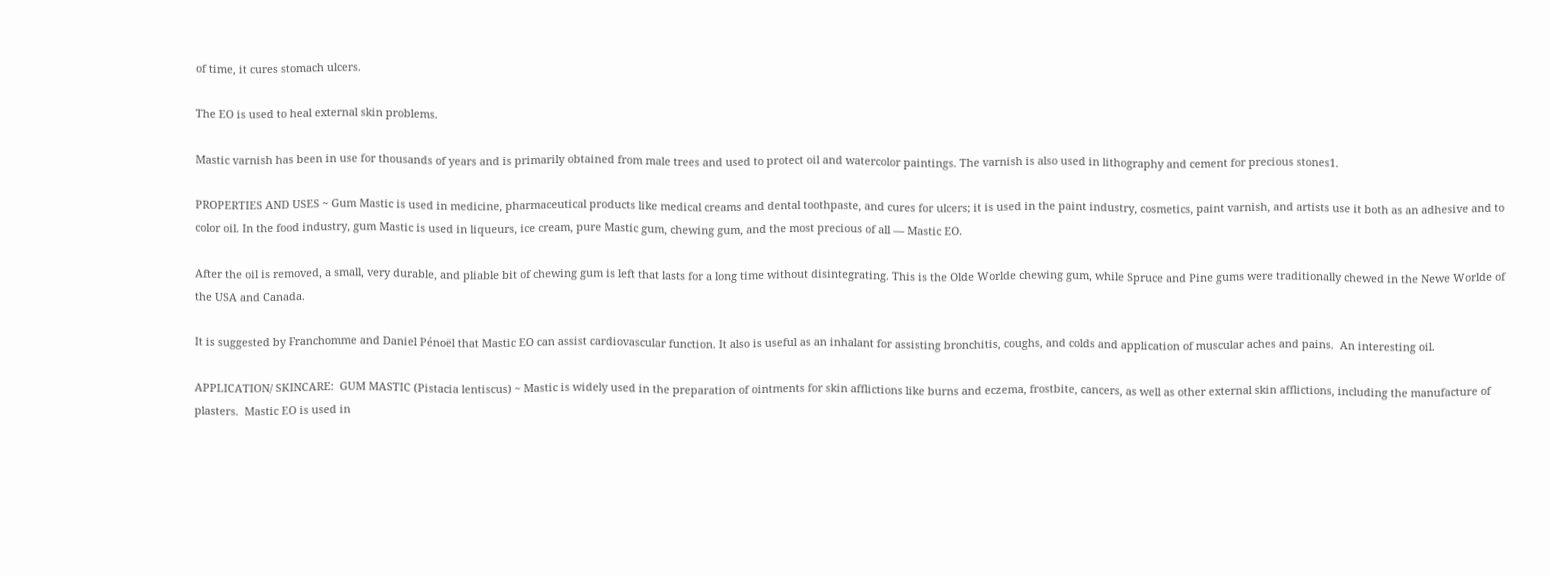of time, it cures stomach ulcers.

The EO is used to heal external skin problems.

Mastic varnish has been in use for thousands of years and is primarily obtained from male trees and used to protect oil and watercolor paintings. The varnish is also used in lithography and cement for precious stones1.

PROPERTIES AND USES ~ Gum Mastic is used in medicine, pharmaceutical products like medical creams and dental toothpaste, and cures for ulcers; it is used in the paint industry, cosmetics, paint varnish, and artists use it both as an adhesive and to color oil. In the food industry, gum Mastic is used in liqueurs, ice cream, pure Mastic gum, chewing gum, and the most precious of all — Mastic EO.

After the oil is removed, a small, very durable, and pliable bit of chewing gum is left that lasts for a long time without disintegrating. This is the Olde Worlde chewing gum, while Spruce and Pine gums were traditionally chewed in the Newe Worlde of the USA and Canada.

It is suggested by Franchomme and Daniel Pénoël that Mastic EO can assist cardiovascular function. It also is useful as an inhalant for assisting bronchitis, coughs, and colds and application of muscular aches and pains.  An interesting oil.

APPLICATION/ SKINCARE:  GUM MASTIC (Pistacia lentiscus) ~ Mastic is widely used in the preparation of ointments for skin afflictions like burns and eczema, frostbite, cancers, as well as other external skin afflictions, including the manufacture of plasters.  Mastic EO is used in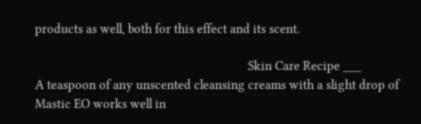products as well, both for this effect and its scent.

                                                                       Skin Care Recipe ___
A teaspoon of any unscented cleansing creams with a slight drop of Mastic EO works well in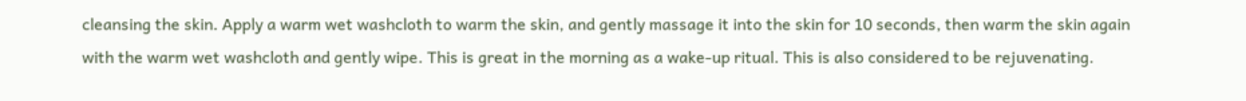cleansing the skin. Apply a warm wet washcloth to warm the skin, and gently massage it into the skin for 10 seconds, then warm the skin again with the warm wet washcloth and gently wipe. This is great in the morning as a wake-up ritual. This is also considered to be rejuvenating.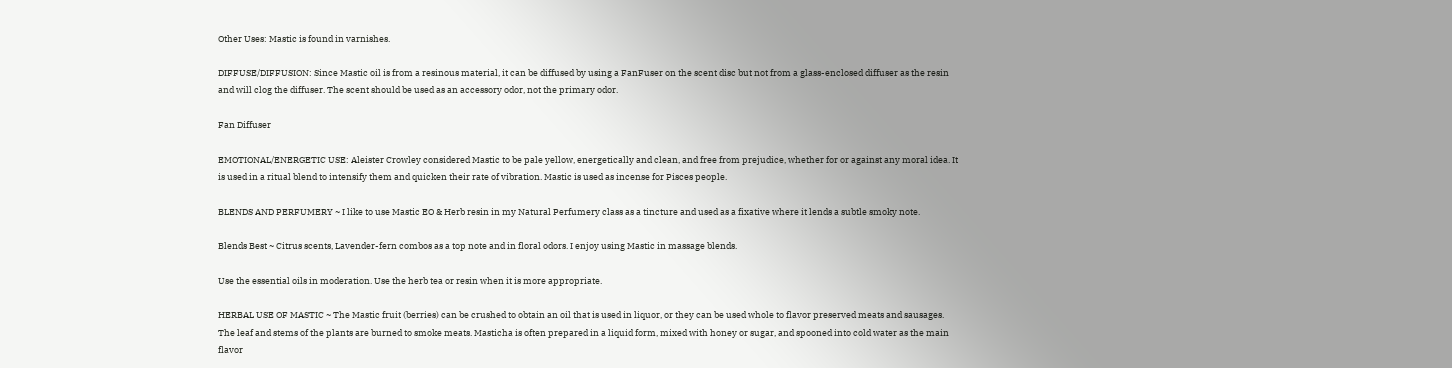Other Uses: Mastic is found in varnishes.

DIFFUSE/DIFFUSION: Since Mastic oil is from a resinous material, it can be diffused by using a FanFuser on the scent disc but not from a glass-enclosed diffuser as the resin and will clog the diffuser. The scent should be used as an accessory odor, not the primary odor.

Fan Diffuser

EMOTIONAL/ENERGETIC USE: Aleister Crowley considered Mastic to be pale yellow, energetically and clean, and free from prejudice, whether for or against any moral idea. It is used in a ritual blend to intensify them and quicken their rate of vibration. Mastic is used as incense for Pisces people.

BLENDS AND PERFUMERY ~ I like to use Mastic EO & Herb resin in my Natural Perfumery class as a tincture and used as a fixative where it lends a subtle smoky note.

Blends Best ~ Citrus scents, Lavender-fern combos as a top note and in floral odors. I enjoy using Mastic in massage blends.

Use the essential oils in moderation. Use the herb tea or resin when it is more appropriate.

HERBAL USE OF MASTIC ~ The Mastic fruit (berries) can be crushed to obtain an oil that is used in liquor, or they can be used whole to flavor preserved meats and sausages. The leaf and stems of the plants are burned to smoke meats. Masticha is often prepared in a liquid form, mixed with honey or sugar, and spooned into cold water as the main flavor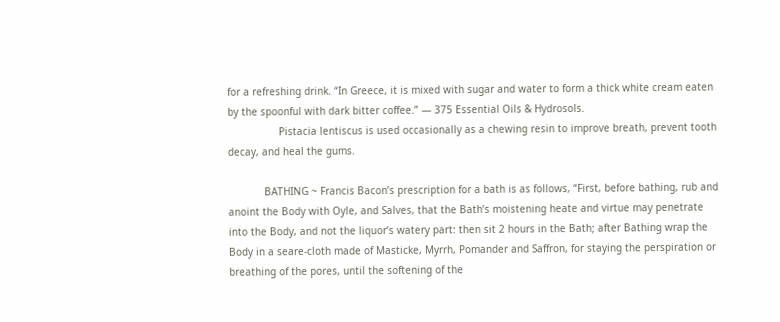for a refreshing drink. “In Greece, it is mixed with sugar and water to form a thick white cream eaten by the spoonful with dark bitter coffee.” — 375 Essential Oils & Hydrosols.
                 Pistacia lentiscus is used occasionally as a chewing resin to improve breath, prevent tooth decay, and heal the gums.

            BATHING ~ Francis Bacon’s prescription for a bath is as follows, “First, before bathing, rub and anoint the Body with Oyle, and Salves, that the Bath’s moistening heate and virtue may penetrate into the Body, and not the liquor’s watery part: then sit 2 hours in the Bath; after Bathing wrap the Body in a seare-cloth made of Masticke, Myrrh, Pomander and Saffron, for staying the perspiration or breathing of the pores, until the softening of the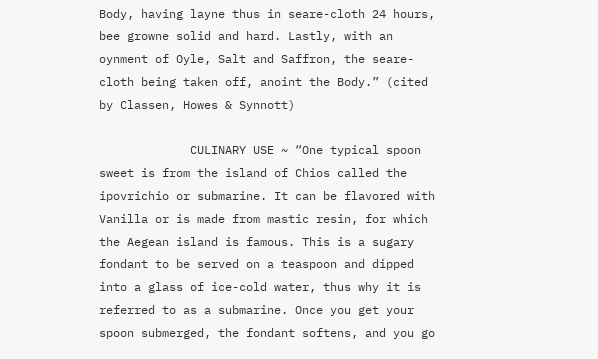Body, having layne thus in seare-cloth 24 hours, bee growne solid and hard. Lastly, with an oynment of Oyle, Salt and Saffron, the seare-cloth being taken off, anoint the Body.” (cited by Classen, Howes & Synnott)

             CULINARY USE ~ “One typical spoon sweet is from the island of Chios called the ipovrichio or submarine. It can be flavored with Vanilla or is made from mastic resin, for which the Aegean island is famous. This is a sugary fondant to be served on a teaspoon and dipped into a glass of ice-cold water, thus why it is referred to as a submarine. Once you get your spoon submerged, the fondant softens, and you go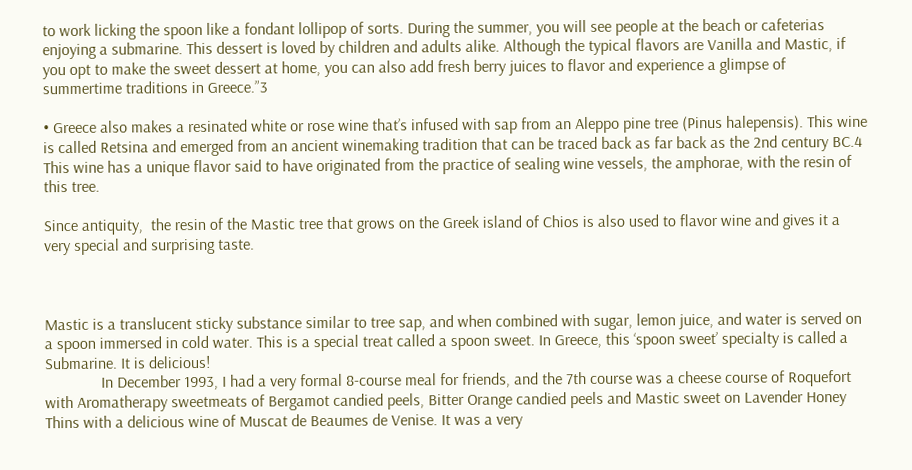to work licking the spoon like a fondant lollipop of sorts. During the summer, you will see people at the beach or cafeterias enjoying a submarine. This dessert is loved by children and adults alike. Although the typical flavors are Vanilla and Mastic, if you opt to make the sweet dessert at home, you can also add fresh berry juices to flavor and experience a glimpse of summertime traditions in Greece.”3

• Greece also makes a resinated white or rose wine that’s infused with sap from an Aleppo pine tree (Pinus halepensis). This wine is called Retsina and emerged from an ancient winemaking tradition that can be traced back as far back as the 2nd century BC.4 This wine has a unique flavor said to have originated from the practice of sealing wine vessels, the amphorae, with the resin of this tree.

Since antiquity,  the resin of the Mastic tree that grows on the Greek island of Chios is also used to flavor wine and gives it a very special and surprising taste.



Mastic is a translucent sticky substance similar to tree sap, and when combined with sugar, lemon juice, and water is served on a spoon immersed in cold water. This is a special treat called a spoon sweet. In Greece, this ‘spoon sweet’ specialty is called a Submarine. It is delicious!
              In December 1993, I had a very formal 8-course meal for friends, and the 7th course was a cheese course of Roquefort with Aromatherapy sweetmeats of Bergamot candied peels, Bitter Orange candied peels and Mastic sweet on Lavender Honey Thins with a delicious wine of Muscat de Beaumes de Venise. It was a very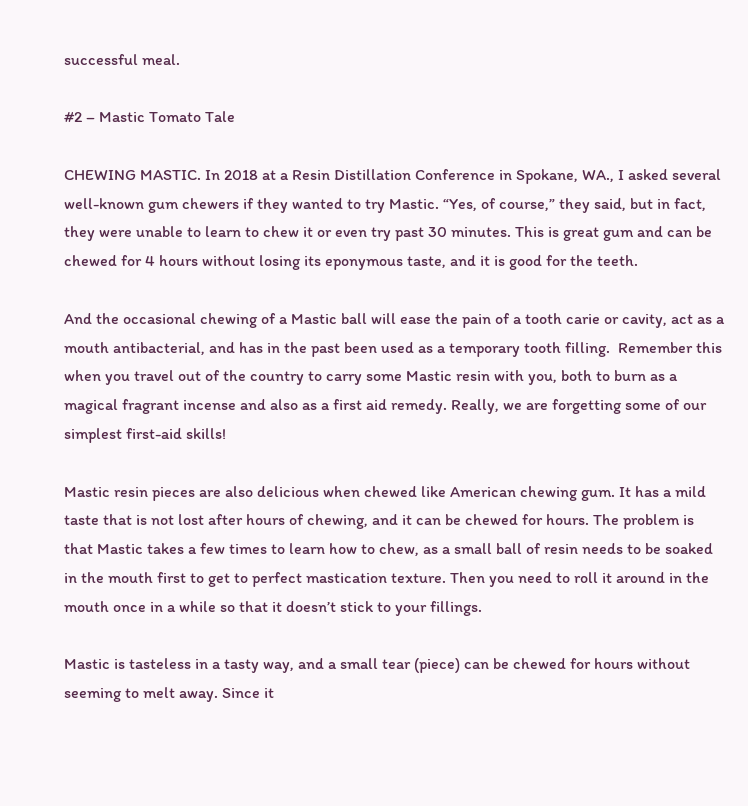successful meal.

#2 – Mastic Tomato Tale

CHEWING MASTIC. In 2018 at a Resin Distillation Conference in Spokane, WA., I asked several well-known gum chewers if they wanted to try Mastic. “Yes, of course,” they said, but in fact, they were unable to learn to chew it or even try past 30 minutes. This is great gum and can be chewed for 4 hours without losing its eponymous taste, and it is good for the teeth.

And the occasional chewing of a Mastic ball will ease the pain of a tooth carie or cavity, act as a mouth antibacterial, and has in the past been used as a temporary tooth filling.  Remember this when you travel out of the country to carry some Mastic resin with you, both to burn as a magical fragrant incense and also as a first aid remedy. Really, we are forgetting some of our simplest first-aid skills!

Mastic resin pieces are also delicious when chewed like American chewing gum. It has a mild taste that is not lost after hours of chewing, and it can be chewed for hours. The problem is that Mastic takes a few times to learn how to chew, as a small ball of resin needs to be soaked in the mouth first to get to perfect mastication texture. Then you need to roll it around in the mouth once in a while so that it doesn’t stick to your fillings.

Mastic is tasteless in a tasty way, and a small tear (piece) can be chewed for hours without seeming to melt away. Since it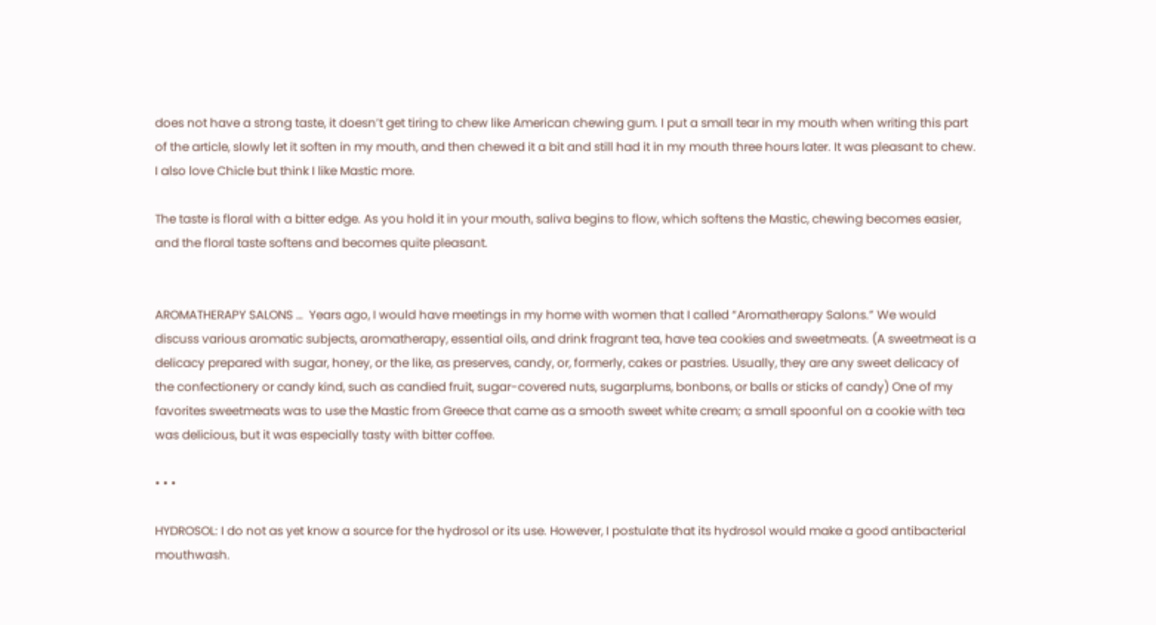does not have a strong taste, it doesn’t get tiring to chew like American chewing gum. I put a small tear in my mouth when writing this part of the article, slowly let it soften in my mouth, and then chewed it a bit and still had it in my mouth three hours later. It was pleasant to chew. I also love Chicle but think I like Mastic more.

The taste is floral with a bitter edge. As you hold it in your mouth, saliva begins to flow, which softens the Mastic, chewing becomes easier, and the floral taste softens and becomes quite pleasant.


AROMATHERAPY SALONS …  Years ago, I would have meetings in my home with women that I called “Aromatherapy Salons.” We would discuss various aromatic subjects, aromatherapy, essential oils, and drink fragrant tea, have tea cookies and sweetmeats. (A sweetmeat is a delicacy prepared with sugar, honey, or the like, as preserves, candy, or, formerly, cakes or pastries. Usually, they are any sweet delicacy of the confectionery or candy kind, such as candied fruit, sugar-covered nuts, sugarplums, bonbons, or balls or sticks of candy) One of my favorites sweetmeats was to use the Mastic from Greece that came as a smooth sweet white cream; a small spoonful on a cookie with tea was delicious, but it was especially tasty with bitter coffee.

• • •

HYDROSOL: I do not as yet know a source for the hydrosol or its use. However, I postulate that its hydrosol would make a good antibacterial mouthwash.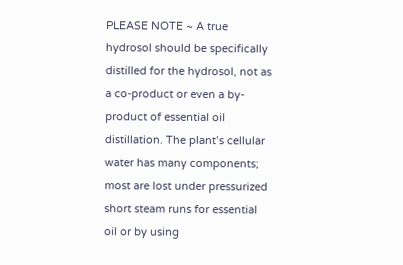PLEASE NOTE ~ A true hydrosol should be specifically distilled for the hydrosol, not as a co-product or even a by-product of essential oil distillation. The plant’s cellular water has many components; most are lost under pressurized short steam runs for essential oil or by using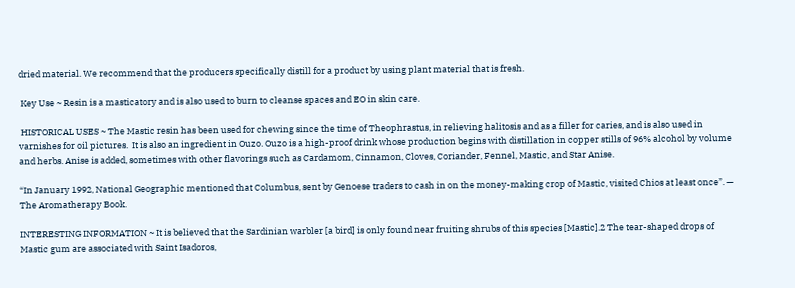dried material. We recommend that the producers specifically distill for a product by using plant material that is fresh.

 Key Use ~ Resin is a masticatory and is also used to burn to cleanse spaces and EO in skin care.

 HISTORICAL USES ~ The Mastic resin has been used for chewing since the time of Theophrastus, in relieving halitosis and as a filler for caries, and is also used in varnishes for oil pictures.  It is also an ingredient in Ouzo. Ouzo is a high-proof drink whose production begins with distillation in copper stills of 96% alcohol by volume and herbs. Anise is added, sometimes with other flavorings such as Cardamom, Cinnamon, Cloves, Coriander, Fennel, Mastic, and Star Anise.

“In January 1992, National Geographic mentioned that Columbus, sent by Genoese traders to cash in on the money-making crop of Mastic, visited Chios at least once”. — The Aromatherapy Book.

INTERESTING INFORMATION ~ It is believed that the Sardinian warbler [a bird] is only found near fruiting shrubs of this species [Mastic].2 The tear-shaped drops of Mastic gum are associated with Saint Isadoros,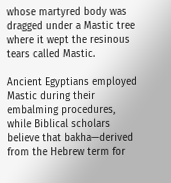whose martyred body was dragged under a Mastic tree where it wept the resinous tears called Mastic.

Ancient Egyptians employed Mastic during their embalming procedures, while Biblical scholars believe that bakha—derived from the Hebrew term for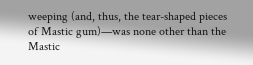weeping (and, thus, the tear-shaped pieces of Mastic gum)—was none other than the Mastic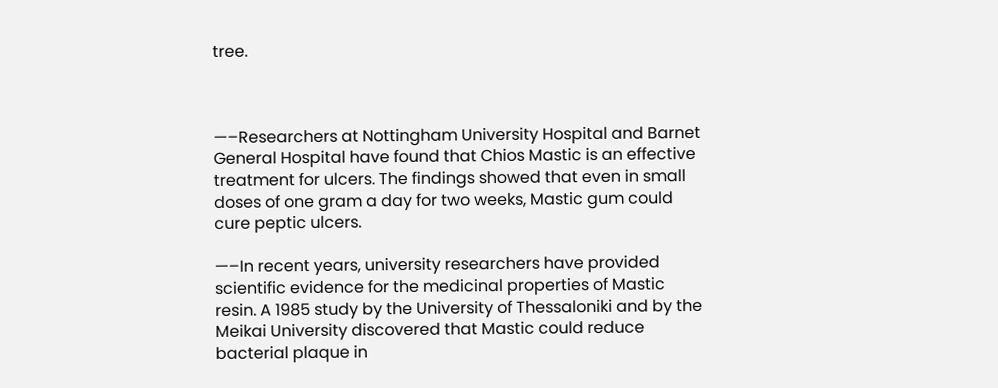tree.



—–Researchers at Nottingham University Hospital and Barnet General Hospital have found that Chios Mastic is an effective treatment for ulcers. The findings showed that even in small doses of one gram a day for two weeks, Mastic gum could cure peptic ulcers.

—–In recent years, university researchers have provided scientific evidence for the medicinal properties of Mastic resin. A 1985 study by the University of Thessaloniki and by the Meikai University discovered that Mastic could reduce bacterial plaque in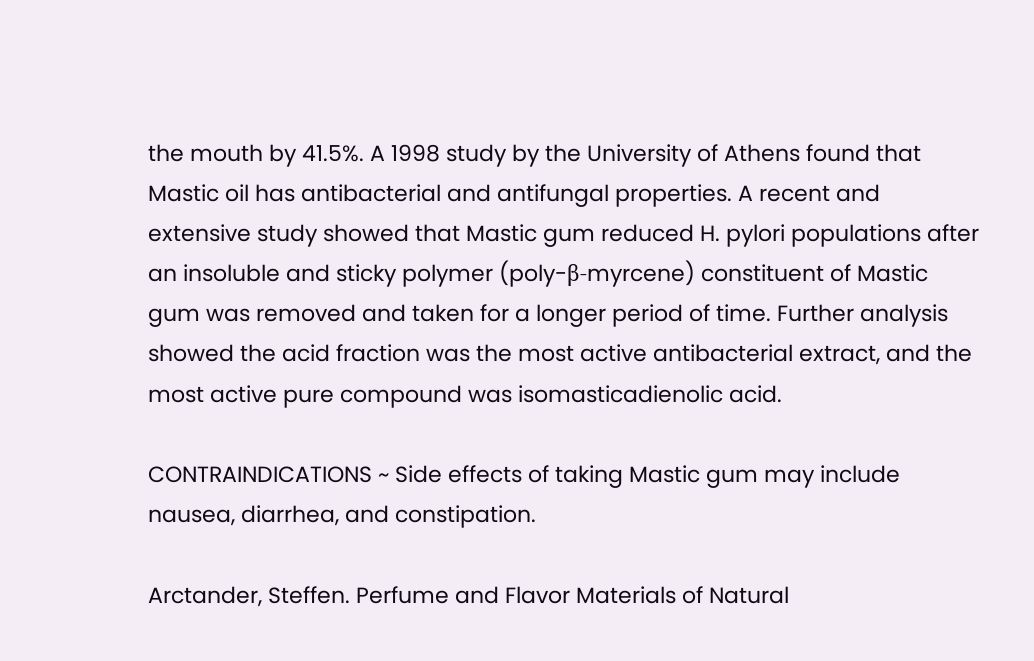the mouth by 41.5%. A 1998 study by the University of Athens found that Mastic oil has antibacterial and antifungal properties. A recent and extensive study showed that Mastic gum reduced H. pylori populations after an insoluble and sticky polymer (poly-β-myrcene) constituent of Mastic gum was removed and taken for a longer period of time. Further analysis showed the acid fraction was the most active antibacterial extract, and the most active pure compound was isomasticadienolic acid.

CONTRAINDICATIONS ~ Side effects of taking Mastic gum may include nausea, diarrhea, and constipation.

Arctander, Steffen. Perfume and Flavor Materials of Natural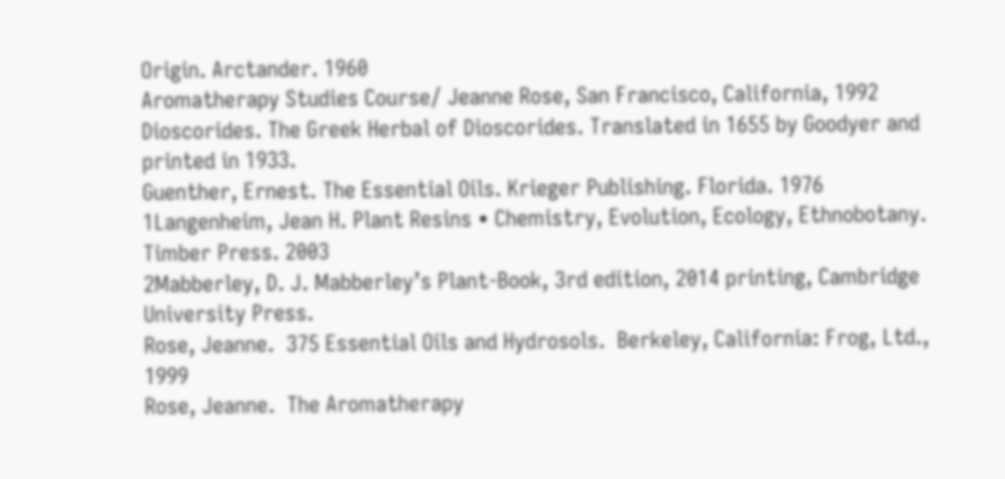Origin. Arctander. 1960
Aromatherapy Studies Course/ Jeanne Rose, San Francisco, California, 1992
Dioscorides. The Greek Herbal of Dioscorides. Translated in 1655 by Goodyer and printed in 1933.
Guenther, Ernest. The Essential Oils. Krieger Publishing. Florida. 1976
1Langenheim, Jean H. Plant Resins • Chemistry, Evolution, Ecology, Ethnobotany.  Timber Press. 2003
2Mabberley, D. J. Mabberley’s Plant-Book, 3rd edition, 2014 printing, Cambridge University Press.
Rose, Jeanne.  375 Essential Oils and Hydrosols.  Berkeley, California: Frog, Ltd., 1999
Rose, Jeanne.  The Aromatherapy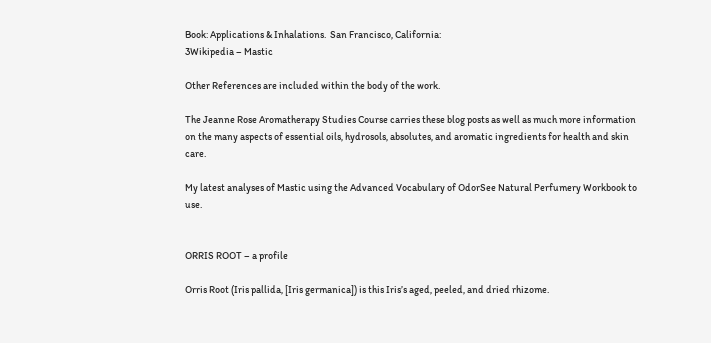Book: Applications & Inhalations.  San Francisco, California:
3Wikipedia – Mastic

Other References are included within the body of the work.

The Jeanne Rose Aromatherapy Studies Course carries these blog posts as well as much more information on the many aspects of essential oils, hydrosols, absolutes, and aromatic ingredients for health and skin care.

My latest analyses of Mastic using the Advanced Vocabulary of OdorSee Natural Perfumery Workbook to use.


ORRIS ROOT – a profile

Orris Root (Iris pallida, [Iris germanica]) is this Iris’s aged, peeled, and dried rhizome.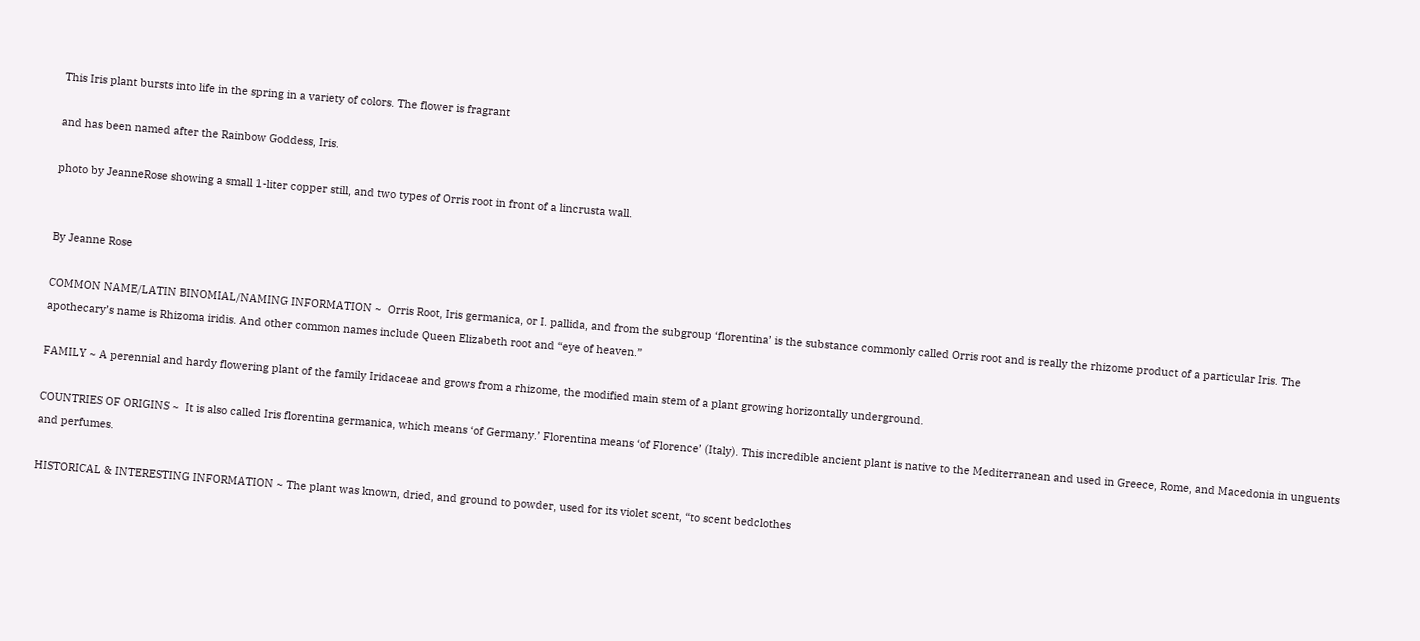This Iris plant bursts into life in the spring in a variety of colors. The flower is fragrant

and has been named after the Rainbow Goddess, Iris.

photo by JeanneRose showing a small 1-liter copper still, and two types of Orris root in front of a lincrusta wall.


By Jeanne Rose

COMMON NAME/LATIN BINOMIAL/NAMING INFORMATION ~  Orris Root, Iris germanica, or I. pallida, and from the subgroup ‘florentina’ is the substance commonly called Orris root and is really the rhizome product of a particular Iris. The apothecary’s name is Rhizoma iridis. And other common names include Queen Elizabeth root and “eye of heaven.”

FAMILY ~ A perennial and hardy flowering plant of the family Iridaceae and grows from a rhizome, the modified main stem of a plant growing horizontally underground.

COUNTRIES OF ORIGINS ~  It is also called Iris florentina germanica, which means ‘of Germany.’ Florentina means ‘of Florence’ (Italy). This incredible ancient plant is native to the Mediterranean and used in Greece, Rome, and Macedonia in unguents and perfumes.

HISTORICAL & INTERESTING INFORMATION ~ The plant was known, dried, and ground to powder, used for its violet scent, “to scent bedclothes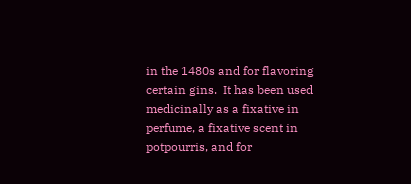in the 1480s and for flavoring certain gins.  It has been used medicinally as a fixative in perfume, a fixative scent in potpourris, and for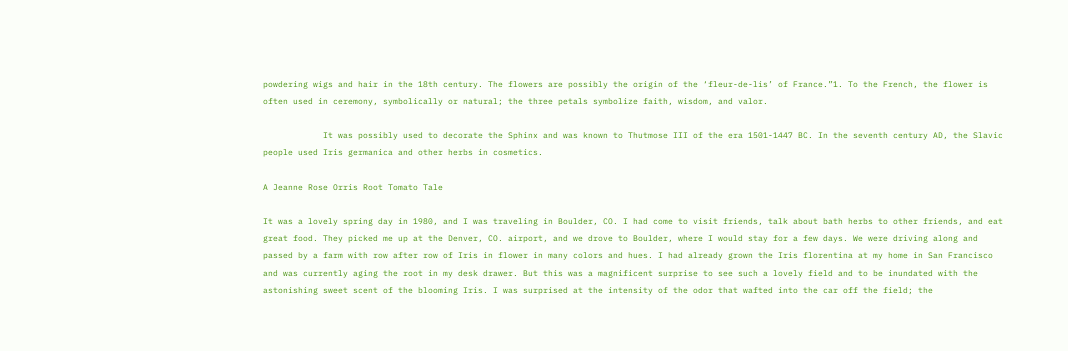powdering wigs and hair in the 18th century. The flowers are possibly the origin of the ‘fleur-de-lis’ of France.”1. To the French, the flower is often used in ceremony, symbolically or natural; the three petals symbolize faith, wisdom, and valor.

            It was possibly used to decorate the Sphinx and was known to Thutmose III of the era 1501-1447 BC. In the seventh century AD, the Slavic people used Iris germanica and other herbs in cosmetics.

A Jeanne Rose Orris Root Tomato Tale

It was a lovely spring day in 1980, and I was traveling in Boulder, CO. I had come to visit friends, talk about bath herbs to other friends, and eat great food. They picked me up at the Denver, CO. airport, and we drove to Boulder, where I would stay for a few days. We were driving along and passed by a farm with row after row of Iris in flower in many colors and hues. I had already grown the Iris florentina at my home in San Francisco and was currently aging the root in my desk drawer. But this was a magnificent surprise to see such a lovely field and to be inundated with the astonishing sweet scent of the blooming Iris. I was surprised at the intensity of the odor that wafted into the car off the field; the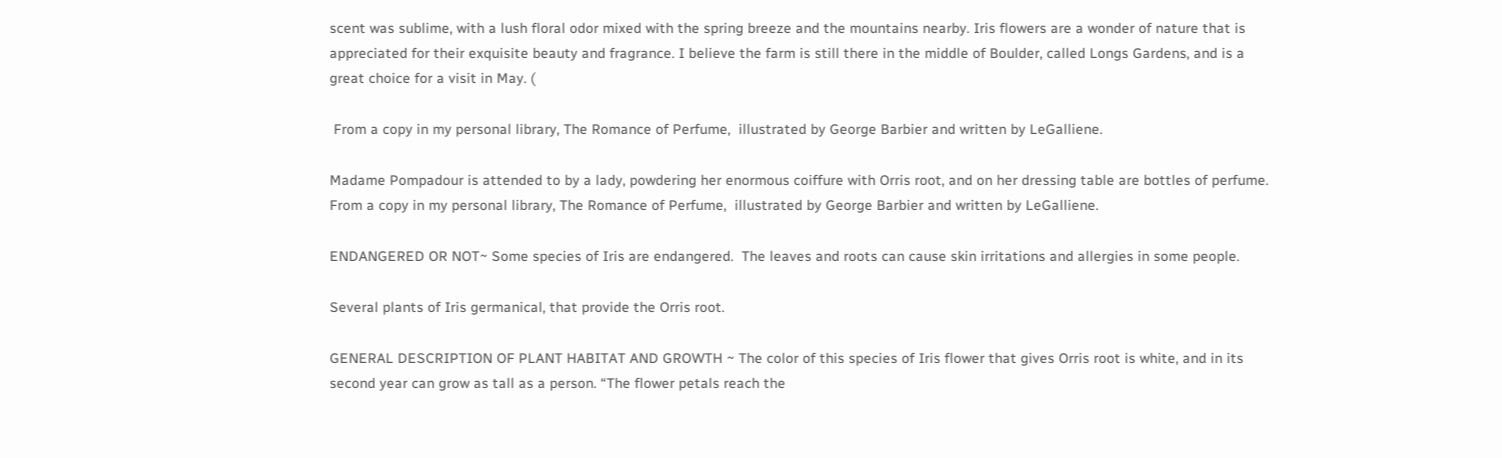scent was sublime, with a lush floral odor mixed with the spring breeze and the mountains nearby. Iris flowers are a wonder of nature that is appreciated for their exquisite beauty and fragrance. I believe the farm is still there in the middle of Boulder, called Longs Gardens, and is a great choice for a visit in May. (

 From a copy in my personal library, The Romance of Perfume,  illustrated by George Barbier and written by LeGalliene.

Madame Pompadour is attended to by a lady, powdering her enormous coiffure with Orris root, and on her dressing table are bottles of perfume. From a copy in my personal library, The Romance of Perfume,  illustrated by George Barbier and written by LeGalliene.

ENDANGERED OR NOT~ Some species of Iris are endangered.  The leaves and roots can cause skin irritations and allergies in some people.

Several plants of Iris germanical, that provide the Orris root.

GENERAL DESCRIPTION OF PLANT HABITAT AND GROWTH ~ The color of this species of Iris flower that gives Orris root is white, and in its second year can grow as tall as a person. “The flower petals reach the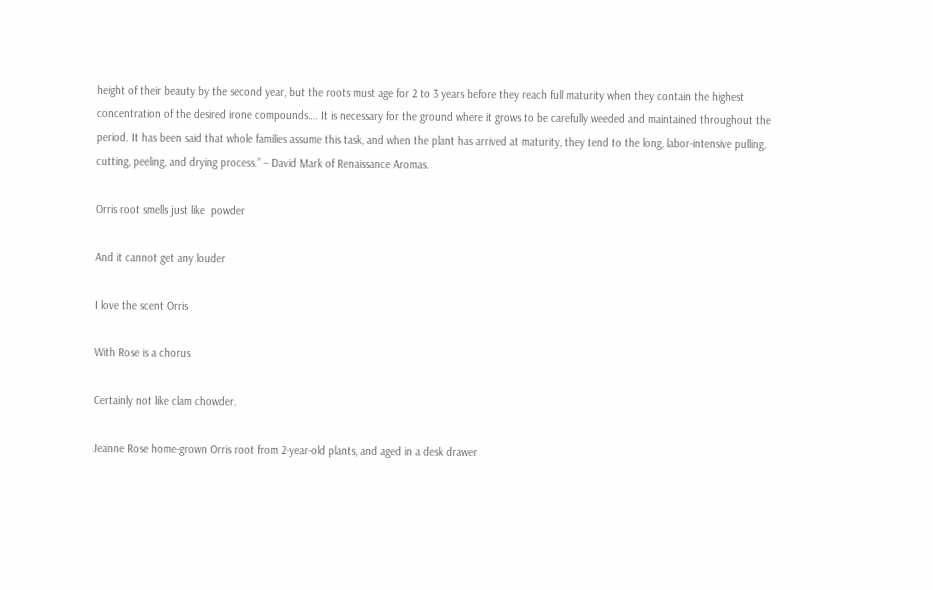height of their beauty by the second year, but the roots must age for 2 to 3 years before they reach full maturity when they contain the highest concentration of the desired irone compounds…. It is necessary for the ground where it grows to be carefully weeded and maintained throughout the period. It has been said that whole families assume this task, and when the plant has arrived at maturity, they tend to the long, labor-intensive pulling, cutting, peeling, and drying process.” – David Mark of Renaissance Aromas.

Orris root smells just like  powder

And it cannot get any louder

I love the scent Orris

With Rose is a chorus

Certainly not like clam chowder.

Jeanne Rose home-grown Orris root from 2-year-old plants, and aged in a desk drawer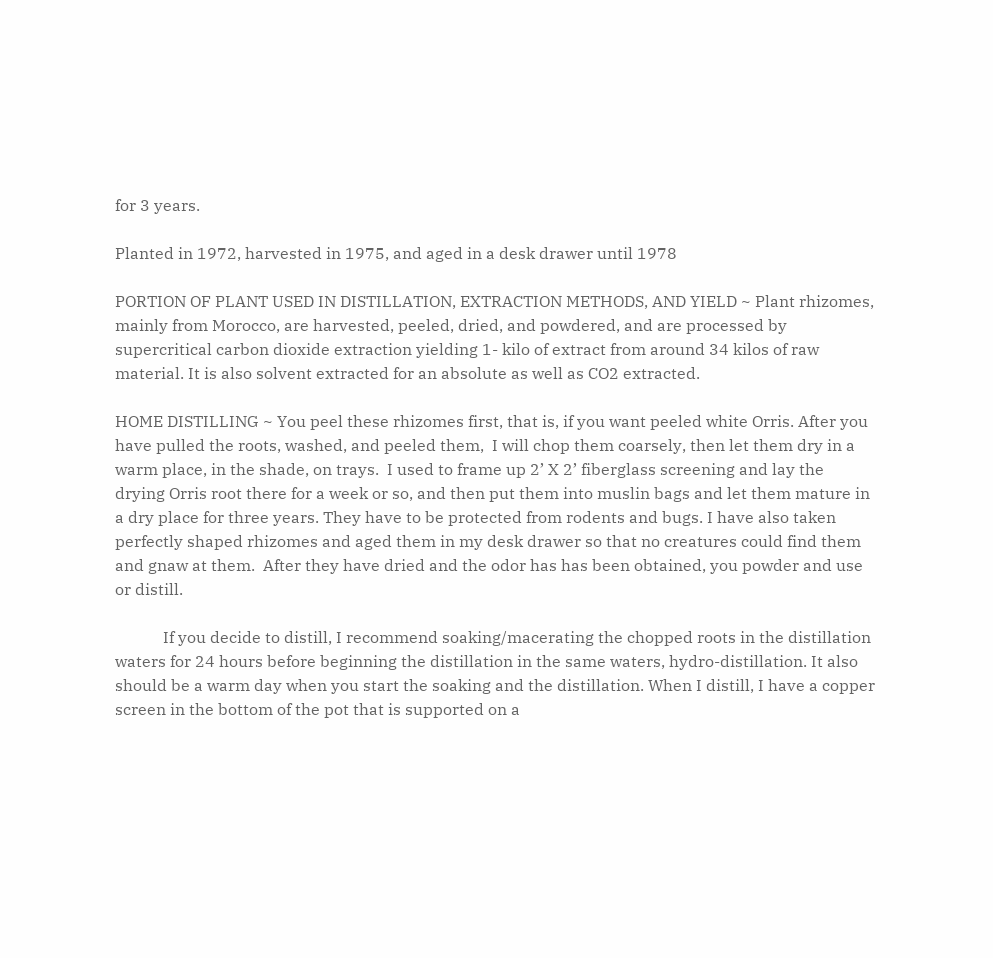for 3 years.

Planted in 1972, harvested in 1975, and aged in a desk drawer until 1978

PORTION OF PLANT USED IN DISTILLATION, EXTRACTION METHODS, AND YIELD ~ Plant rhizomes, mainly from Morocco, are harvested, peeled, dried, and powdered, and are processed by supercritical carbon dioxide extraction yielding 1- kilo of extract from around 34 kilos of raw material. It is also solvent extracted for an absolute as well as CO2 extracted.

HOME DISTILLING ~ You peel these rhizomes first, that is, if you want peeled white Orris. After you have pulled the roots, washed, and peeled them,  I will chop them coarsely, then let them dry in a warm place, in the shade, on trays.  I used to frame up 2’ X 2’ fiberglass screening and lay the drying Orris root there for a week or so, and then put them into muslin bags and let them mature in a dry place for three years. They have to be protected from rodents and bugs. I have also taken perfectly shaped rhizomes and aged them in my desk drawer so that no creatures could find them and gnaw at them.  After they have dried and the odor has has been obtained, you powder and use or distill.

            If you decide to distill, I recommend soaking/macerating the chopped roots in the distillation waters for 24 hours before beginning the distillation in the same waters, hydro-distillation. It also should be a warm day when you start the soaking and the distillation. When I distill, I have a copper screen in the bottom of the pot that is supported on a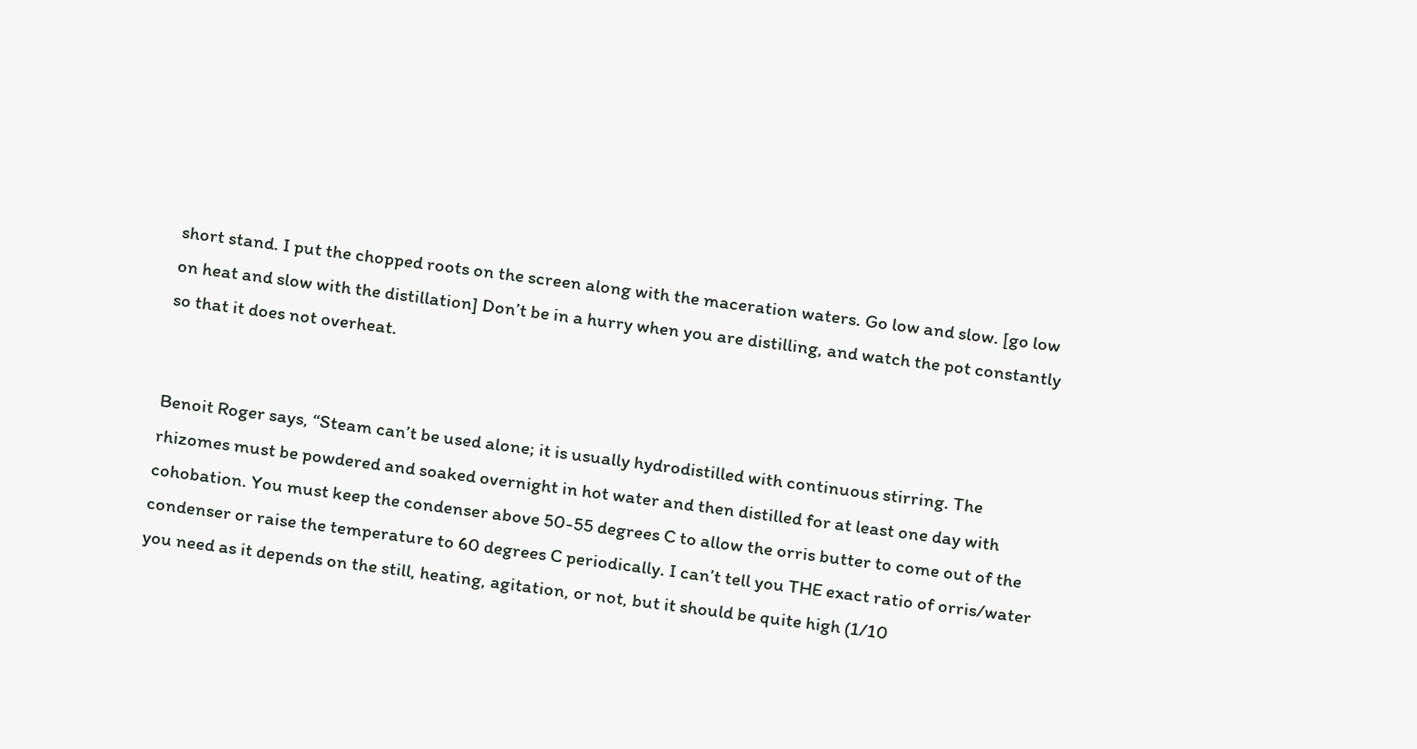short stand. I put the chopped roots on the screen along with the maceration waters. Go low and slow. [go low on heat and slow with the distillation] Don’t be in a hurry when you are distilling, and watch the pot constantly so that it does not overheat.


Benoit Roger says, “Steam can’t be used alone; it is usually hydrodistilled with continuous stirring. The rhizomes must be powdered and soaked overnight in hot water and then distilled for at least one day with cohobation. You must keep the condenser above 50-55 degrees C to allow the orris butter to come out of the condenser or raise the temperature to 60 degrees C periodically. I can’t tell you THE exact ratio of orris/water you need as it depends on the still, heating, agitation, or not, but it should be quite high (1/10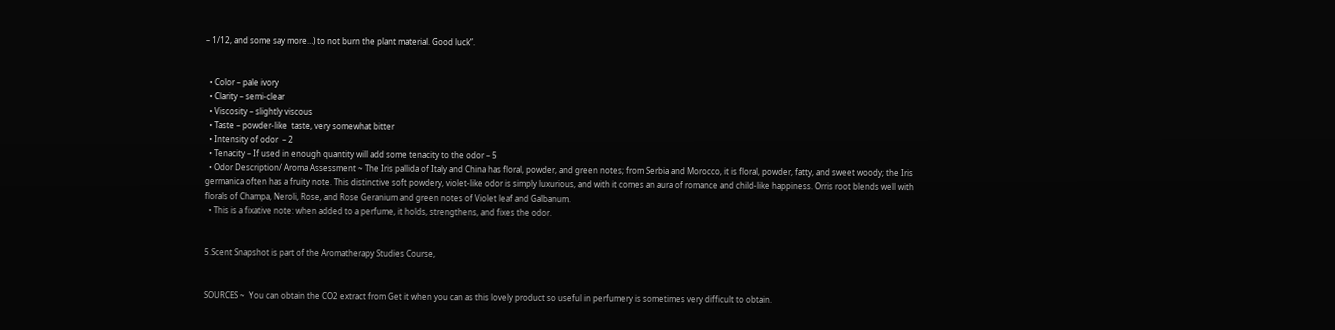– 1/12, and some say more…) to not burn the plant material. Good luck”.


  • Color – pale ivory
  • Clarity – semi-clear
  • Viscosity – slightly viscous
  • Taste – powder-like  taste, very somewhat bitter
  • Intensity of odor  – 2
  • Tenacity – If used in enough quantity will add some tenacity to the odor – 5
  • Odor Description/ Aroma Assessment ~ The Iris pallida of Italy and China has floral, powder, and green notes; from Serbia and Morocco, it is floral, powder, fatty, and sweet woody; the Iris germanica often has a fruity note. This distinctive soft powdery, violet-like odor is simply luxurious, and with it comes an aura of romance and child-like happiness. Orris root blends well with florals of Champa, Neroli, Rose, and Rose Geranium and green notes of Violet leaf and Galbanum.
  • This is a fixative note: when added to a perfume, it holds, strengthens, and fixes the odor.


5.Scent Snapshot is part of the Aromatherapy Studies Course,


SOURCES ~  You can obtain the CO2 extract from Get it when you can as this lovely product so useful in perfumery is sometimes very difficult to obtain.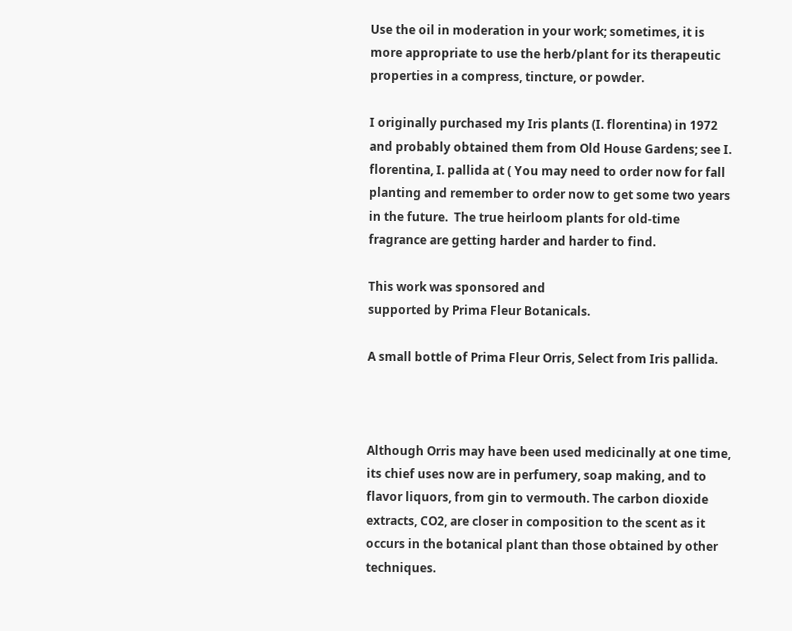Use the oil in moderation in your work; sometimes, it is more appropriate to use the herb/plant for its therapeutic properties in a compress, tincture, or powder.

I originally purchased my Iris plants (I. florentina) in 1972 and probably obtained them from Old House Gardens; see I. florentina, I. pallida at ( You may need to order now for fall planting and remember to order now to get some two years in the future.  The true heirloom plants for old-time fragrance are getting harder and harder to find.

This work was sponsored and
supported by Prima Fleur Botanicals.

A small bottle of Prima Fleur Orris, Select from Iris pallida.



Although Orris may have been used medicinally at one time, its chief uses now are in perfumery, soap making, and to flavor liquors, from gin to vermouth. The carbon dioxide extracts, CO2, are closer in composition to the scent as it occurs in the botanical plant than those obtained by other techniques.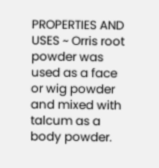PROPERTIES AND USES ~ Orris root powder was used as a face or wig powder and mixed with talcum as a body powder.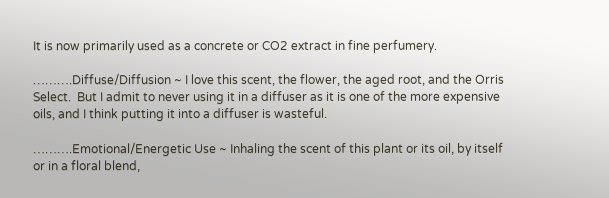It is now primarily used as a concrete or CO2 extract in fine perfumery.

……….Diffuse/Diffusion ~ I love this scent, the flower, the aged root, and the Orris Select.  But I admit to never using it in a diffuser as it is one of the more expensive oils, and I think putting it into a diffuser is wasteful.

……….Emotional/Energetic Use ~ Inhaling the scent of this plant or its oil, by itself or in a floral blend,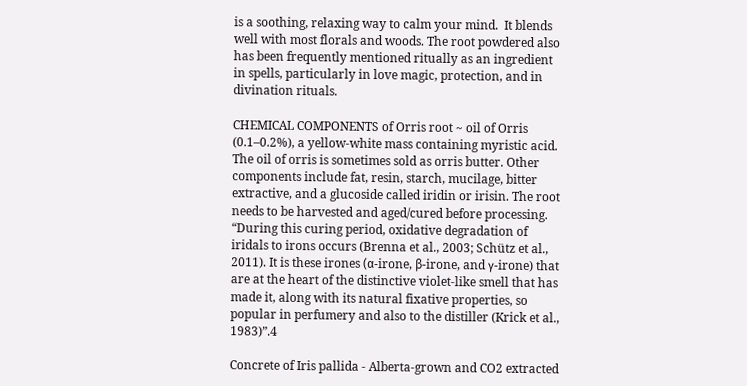is a soothing, relaxing way to calm your mind.  It blends well with most florals and woods. The root powdered also has been frequently mentioned ritually as an ingredient in spells, particularly in love magic, protection, and in divination rituals.

CHEMICAL COMPONENTS of Orris root ~ oil of Orris (0.1–0.2%), a yellow-white mass containing myristic acid. The oil of orris is sometimes sold as orris butter. Other components include fat, resin, starch, mucilage, bitter extractive, and a glucoside called iridin or irisin. The root needs to be harvested and aged/cured before processing. “During this curing period, oxidative degradation of iridals to irons occurs (Brenna et al., 2003; Schütz et al., 2011). It is these irones (α‑irone, β‑irone, and γ‑irone) that are at the heart of the distinctive violet-like smell that has made it, along with its natural fixative properties, so popular in perfumery and also to the distiller (Krick et al., 1983)”.4

Concrete of Iris pallida - Alberta-grown and CO2 extracted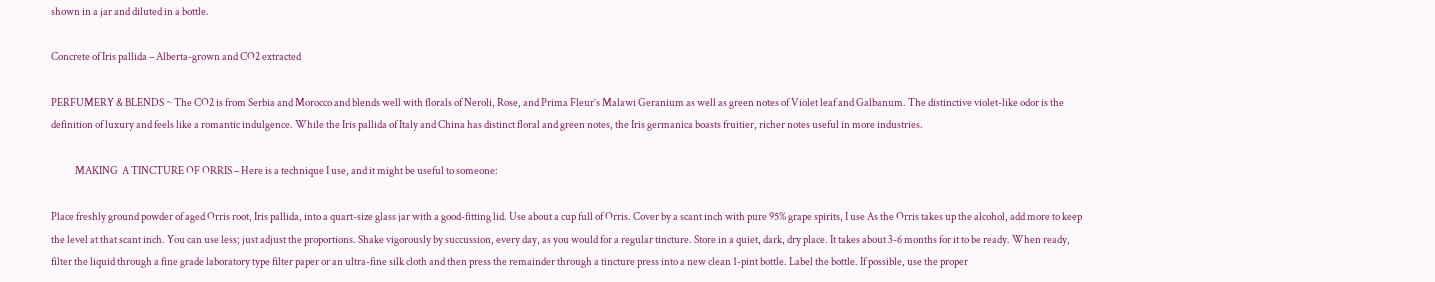shown in a jar and diluted in a bottle.

Concrete of Iris pallida – Alberta-grown and CO2 extracted

PERFUMERY & BLENDS ~ The CO2 is from Serbia and Morocco and blends well with florals of Neroli, Rose, and Prima Fleur’s Malawi Geranium as well as green notes of Violet leaf and Galbanum. The distinctive violet-like odor is the definition of luxury and feels like a romantic indulgence. While the Iris pallida of Italy and China has distinct floral and green notes, the Iris germanica boasts fruitier, richer notes useful in more industries.

            MAKING  A TINCTURE OF ORRIS – Here is a technique I use, and it might be useful to someone:

Place freshly ground powder of aged Orris root, Iris pallida, into a quart-size glass jar with a good-fitting lid. Use about a cup full of Orris. Cover by a scant inch with pure 95% grape spirits, I use As the Orris takes up the alcohol, add more to keep the level at that scant inch. You can use less; just adjust the proportions. Shake vigorously by succussion, every day, as you would for a regular tincture. Store in a quiet, dark, dry place. It takes about 3-6 months for it to be ready. When ready, filter the liquid through a fine grade laboratory type filter paper or an ultra-fine silk cloth and then press the remainder through a tincture press into a new clean 1-pint bottle. Label the bottle. If possible, use the proper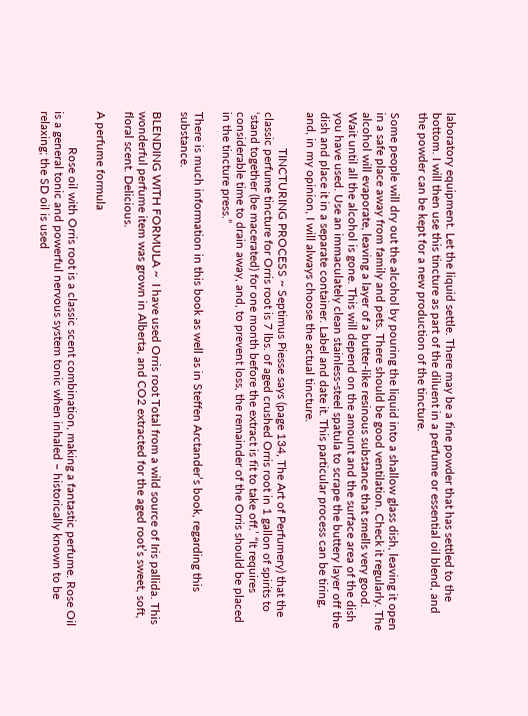laboratory equipment. Let the liquid settle. There may be a fine powder that has settled to the bottom. I will then use this tincture as part of the diluent in a perfume or essential oil blend, and the powder can be kept for a new production of the tincture.

Some people will dry out the alcohol by pouring the liquid into a shallow glass dish, leaving it open in a safe place away from family and pets. There should be good ventilation. Check it regularly. The alcohol will evaporate, leaving a layer of a butter-like resinous substance that smells very good. Wait until all the alcohol is gone. This will depend on the amount and the surface area of the dish you have used. Use an immaculately clean stainless-steel spatula to scrape the buttery layer off the dish and place it in a separate container. Label and date it. This particular process can be tiring, and, in my opinion, I will always choose the actual tincture.

            TINCTURING PROCESS ~ Septimus Piesse says (page 134, The Art of Perfumery) that the classic perfume tincture for Orris root is 7 lbs. of aged crushed Orris root in 1 gallon of spirits to ‘stand together (be macerated) for one month before the extract is fit to take off.’ “It requires considerable time to drain away, and, to prevent loss, the remainder of the Orris should be placed in the tincture press.”

There is much information in this book as well as in Steffen Arctander’s book, regarding this substance.

BLENDING WITH FORMULA ~  I have used Orris root Total from a wild source of Iris pallida. This wonderful perfume item was grown in Alberta, and CO2 extracted for the aged root’s sweet, soft, floral scent. Delicious.

A perfume formula

            Rose oil with Orris root is a classic scent combination, making a fantastic perfume. Rose Oil is a general tonic and powerful nervous system tonic when inhaled – historically known to be relaxing; the SD oil is used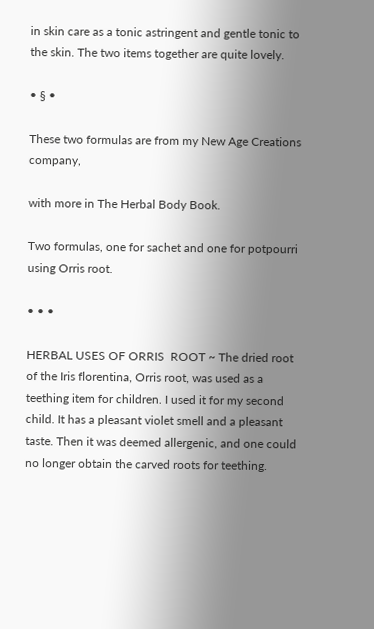in skin care as a tonic astringent and gentle tonic to the skin. The two items together are quite lovely.

• § •

These two formulas are from my New Age Creations company,

with more in The Herbal Body Book.

Two formulas, one for sachet and one for potpourri using Orris root.

• • •

HERBAL USES OF ORRIS  ROOT ~ The dried root of the Iris florentina, Orris root, was used as a teething item for children. I used it for my second child. It has a pleasant violet smell and a pleasant taste. Then it was deemed allergenic, and one could no longer obtain the carved roots for teething.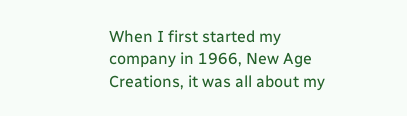When I first started my company in 1966, New Age Creations, it was all about my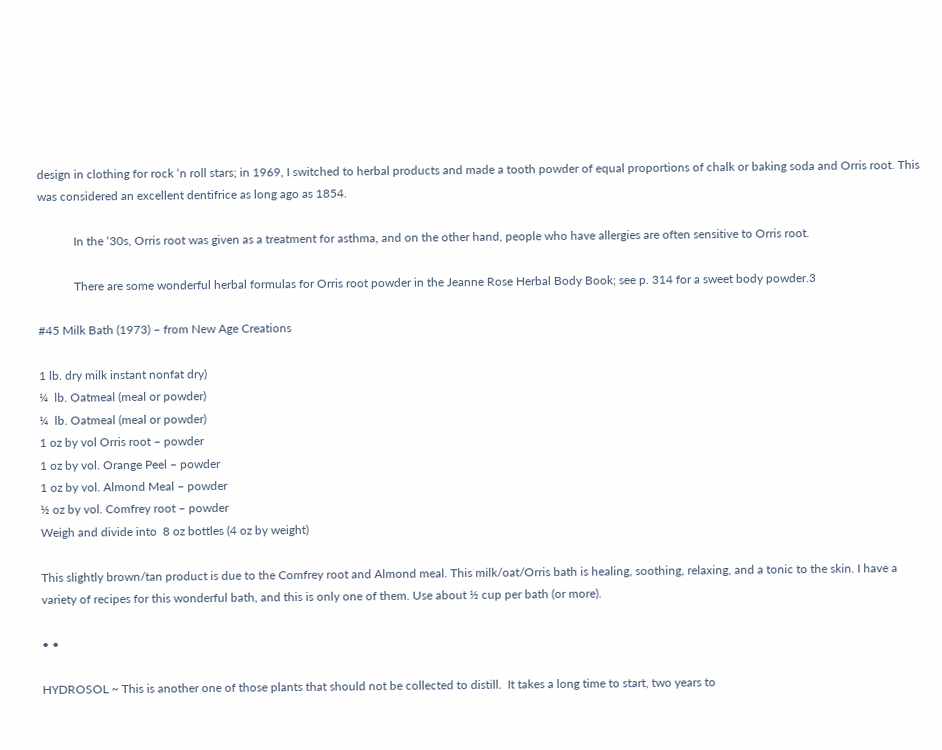design in clothing for rock ‘n roll stars; in 1969, I switched to herbal products and made a tooth powder of equal proportions of chalk or baking soda and Orris root. This was considered an excellent dentifrice as long ago as 1854.

            In the ‘30s, Orris root was given as a treatment for asthma, and on the other hand, people who have allergies are often sensitive to Orris root.

            There are some wonderful herbal formulas for Orris root powder in the Jeanne Rose Herbal Body Book; see p. 314 for a sweet body powder.3

#45 Milk Bath (1973) – from New Age Creations

1 lb. dry milk instant nonfat dry)
¼  lb. Oatmeal (meal or powder)
¼  lb. Oatmeal (meal or powder)
1 oz by vol Orris root – powder
1 oz by vol. Orange Peel – powder
1 oz by vol. Almond Meal – powder
½ oz by vol. Comfrey root – powder
Weigh and divide into  8 oz bottles (4 oz by weight)

This slightly brown/tan product is due to the Comfrey root and Almond meal. This milk/oat/Orris bath is healing, soothing, relaxing, and a tonic to the skin. I have a variety of recipes for this wonderful bath, and this is only one of them. Use about ½ cup per bath (or more).

• •

HYDROSOL ~ This is another one of those plants that should not be collected to distill.  It takes a long time to start, two years to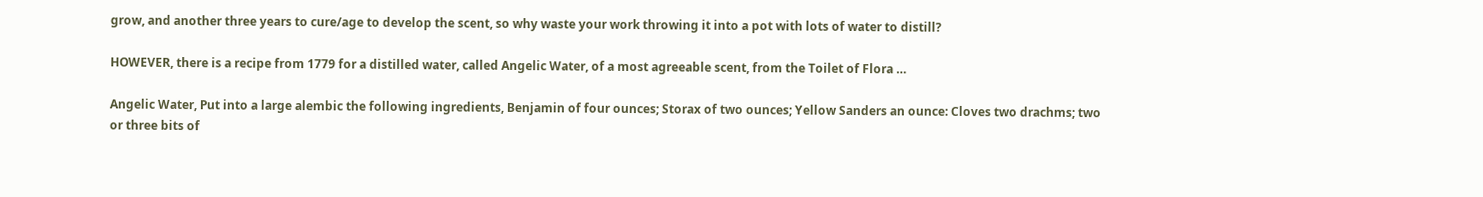grow, and another three years to cure/age to develop the scent, so why waste your work throwing it into a pot with lots of water to distill?

HOWEVER, there is a recipe from 1779 for a distilled water, called Angelic Water, of a most agreeable scent, from the Toilet of Flora …

Angelic Water, Put into a large alembic the following ingredients, Benjamin of four ounces; Storax of two ounces; Yellow Sanders an ounce: Cloves two drachms; two or three bits of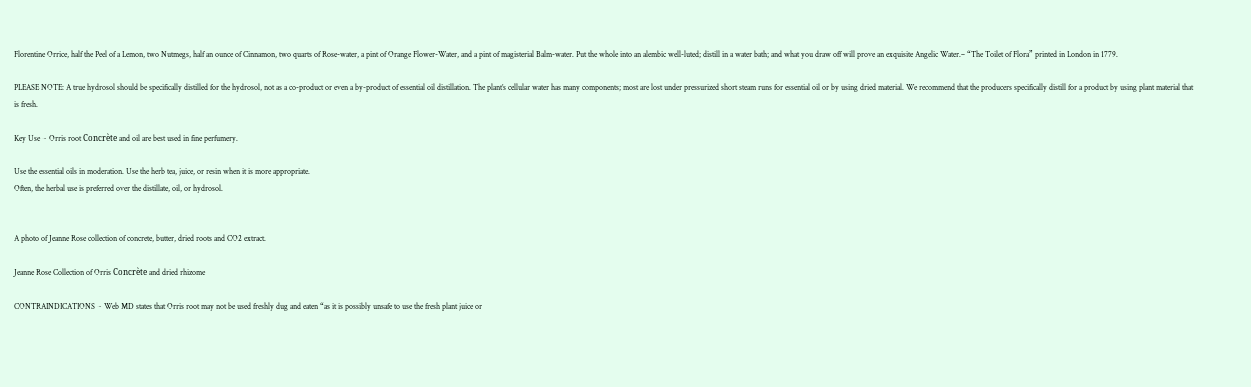Florentine Orrice, half the Peel of a Lemon, two Nutmegs, half an ounce of Cinnamon, two quarts of Rose-water, a pint of Orange Flower-Water, and a pint of magisterial Balm-water. Put the whole into an alembic well-luted; distill in a water bath; and what you draw off will prove an exquisite Angelic Water.– “The Toilet of Flora” printed in London in 1779.

PLEASE NOTE: A true hydrosol should be specifically distilled for the hydrosol, not as a co-product or even a by-product of essential oil distillation. The plant’s cellular water has many components; most are lost under pressurized short steam runs for essential oil or by using dried material. We recommend that the producers specifically distill for a product by using plant material that is fresh.

Key Use ~ Orris root Concrète and oil are best used in fine perfumery.

Use the essential oils in moderation. Use the herb tea, juice, or resin when it is more appropriate.
Often, the herbal use is preferred over the distillate, oil, or hydrosol.


A photo of Jeanne Rose collection of concrete, butter, dried roots and CO2 extract.

Jeanne Rose Collection of Orris Concrète and dried rhizome

CONTRAINDICATIONS ~ Web MD states that Orris root may not be used freshly dug and eaten “as it is possibly unsafe to use the fresh plant juice or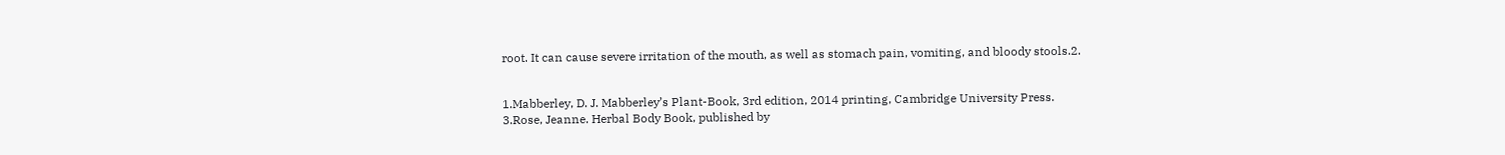root. It can cause severe irritation of the mouth, as well as stomach pain, vomiting, and bloody stools.2.


1.Mabberley, D. J. Mabberley’s Plant-Book, 3rd edition, 2014 printing, Cambridge University Press.
3.Rose, Jeanne. Herbal Body Book, published by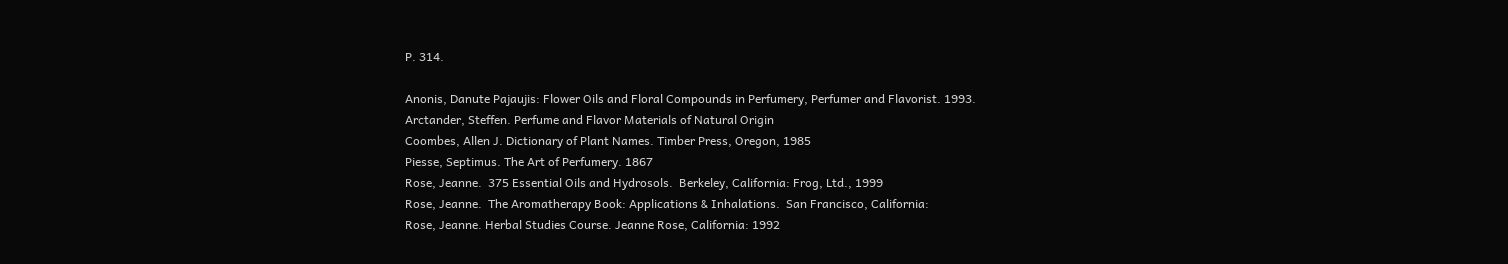P. 314.

Anonis, Danute Pajaujis: Flower Oils and Floral Compounds in Perfumery, Perfumer and Flavorist. 1993.
Arctander, Steffen. Perfume and Flavor Materials of Natural Origin
Coombes, Allen J. Dictionary of Plant Names. Timber Press, Oregon, 1985
Piesse, Septimus. The Art of Perfumery. 1867
Rose, Jeanne.  375 Essential Oils and Hydrosols.  Berkeley, California: Frog, Ltd., 1999
Rose, Jeanne.  The Aromatherapy Book: Applications & Inhalations.  San Francisco, California:
Rose, Jeanne. Herbal Studies Course. Jeanne Rose, California: 1992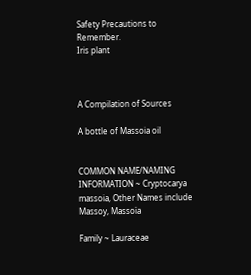Safety Precautions to Remember.
Iris plant



A Compilation of Sources

A bottle of Massoia oil


COMMON NAME/NAMING INFORMATION ~ Cryptocarya massoia, Other Names include  Massoy, Massoïa

Family ~ Lauraceae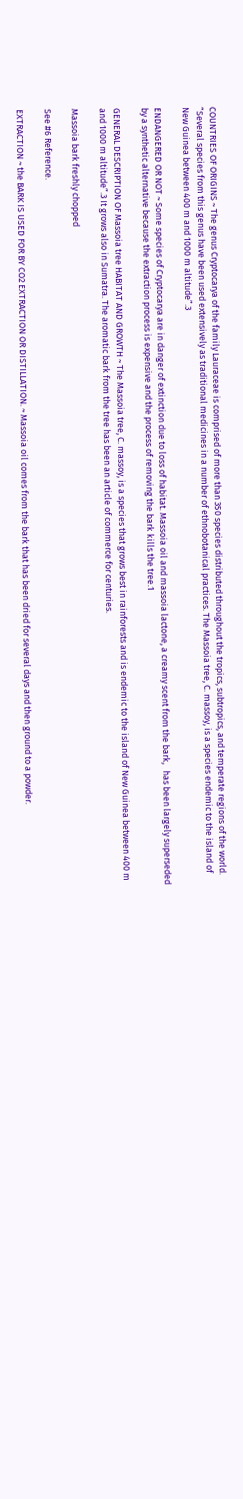COUNTRIES OF ORIGINS ~ The genus Cryptocarya of the family Lauraceae is comprised of more than 350 species distributed throughout the tropics, subtropics, and temperate regions of the world. “Several species from this genus have been used extensively as traditional medicines in a number of ethnobotanical practices. The Massoia tree, C. massoy, is a species endemic to the island of New Guinea between 400 m and 1000 m altitude”.3

ENDANGERED OR NOT ~ Some species of Cryptocarya are in danger of extinction due to loss of habitat. Massoia oil and massoia lactone, a creamy scent from the bark,   has been largely superseded by a synthetic alternative because the extraction process is expensive and the process of removing the bark kills the tree.1

GENERAL DESCRIPTION OF Massoia tree HABITAT AND GROWTH ~ The Massoia tree, C. massoy, is a species that grows best in rainforests and is endemic to the island of New Guinea between 400 m and 1000 m altitude”.3 It grows also in Sumatra. The aromatic bark from the tree has been an article of commerce for centuries.

Massoia bark freshly chopped

See #6 Reference.

EXTRACTION ~ the BARK IS USED FOR BY CO2 EXTRACTION OR DISTILLATION. ~ Massoia oil comes from the bark that has been dried for several days and then ground to a powder.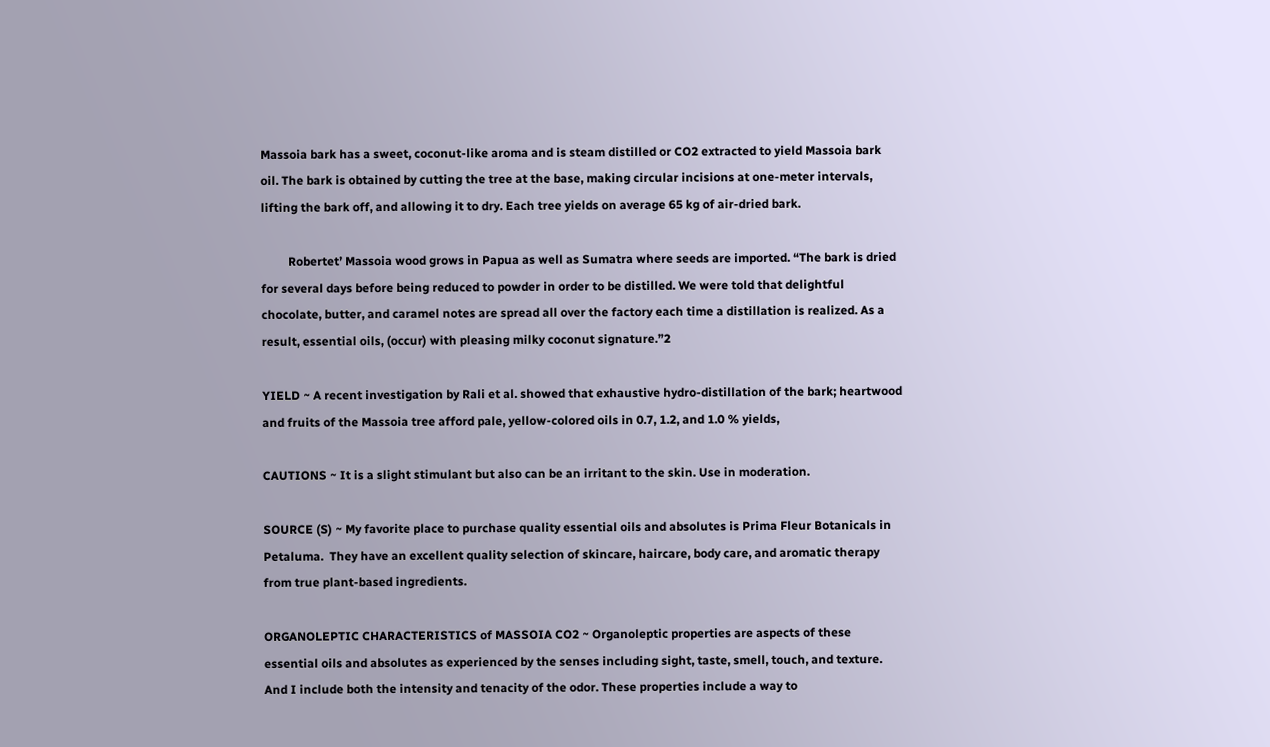Massoia bark has a sweet, coconut-like aroma and is steam distilled or CO2 extracted to yield Massoia bark oil. The bark is obtained by cutting the tree at the base, making circular incisions at one-meter intervals, lifting the bark off, and allowing it to dry. Each tree yields on average 65 kg of air-dried bark.

         Robertet’ Massoia wood grows in Papua as well as Sumatra where seeds are imported. “The bark is dried for several days before being reduced to powder in order to be distilled. We were told that delightful chocolate, butter, and caramel notes are spread all over the factory each time a distillation is realized. As a result, essential oils, (occur) with pleasing milky coconut signature.”2

YIELD ~ A recent investigation by Rali et al. showed that exhaustive hydro-distillation of the bark; heartwood and fruits of the Massoia tree afford pale, yellow-colored oils in 0.7, 1.2, and 1.0 % yields,

CAUTIONS ~ It is a slight stimulant but also can be an irritant to the skin. Use in moderation.

SOURCE (S) ~ My favorite place to purchase quality essential oils and absolutes is Prima Fleur Botanicals in Petaluma.  They have an excellent quality selection of skincare, haircare, body care, and aromatic therapy from true plant-based ingredients.

ORGANOLEPTIC CHARACTERISTICS of MASSOIA CO2 ~ Organoleptic properties are aspects of these essential oils and absolutes as experienced by the senses including sight, taste, smell, touch, and texture. And I include both the intensity and tenacity of the odor. These properties include a way to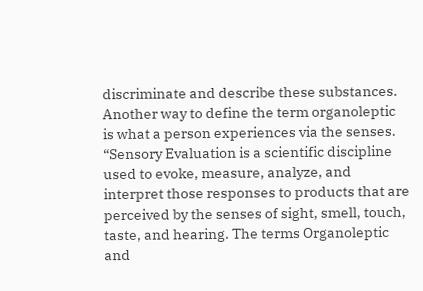discriminate and describe these substances. Another way to define the term organoleptic is what a person experiences via the senses. “Sensory Evaluation is a scientific discipline used to evoke, measure, analyze, and interpret those responses to products that are perceived by the senses of sight, smell, touch, taste, and hearing. The terms Organoleptic and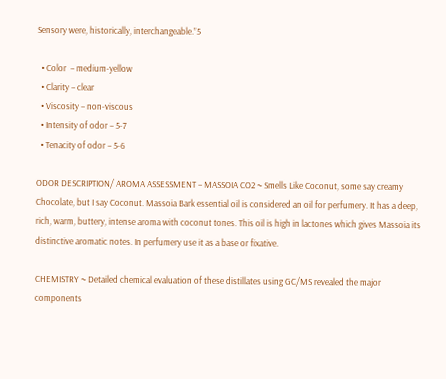Sensory were, historically, interchangeable.”5

  • Color  – medium-yellow
  • Clarity – clear
  • Viscosity – non-viscous
  • Intensity of odor – 5-7
  • Tenacity of odor – 5-6

ODOR DESCRIPTION/ AROMA ASSESSMENT – MASSOIA CO2 ~ Smells Like Coconut, some say creamy Chocolate, but I say Coconut. Massoia Bark essential oil is considered an oil for perfumery. It has a deep, rich, warm, buttery, intense aroma with coconut tones. This oil is high in lactones which gives Massoia its distinctive aromatic notes. In perfumery use it as a base or fixative.

CHEMISTRY ~ Detailed chemical evaluation of these distillates using GC/MS revealed the major components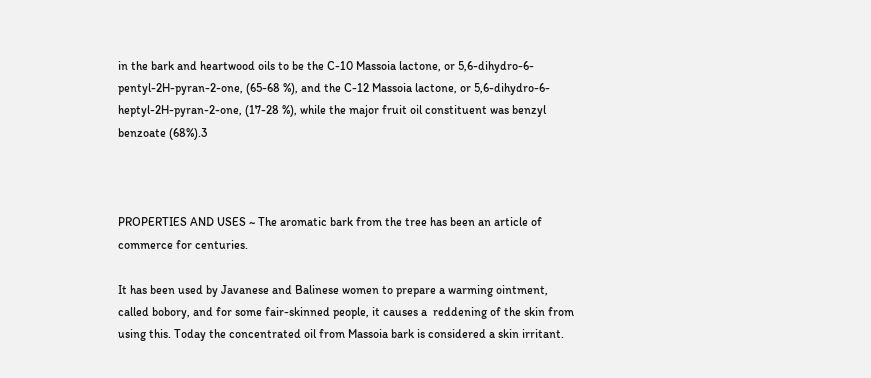in the bark and heartwood oils to be the C-10 Massoia lactone, or 5,6-dihydro-6-pentyl-2H-pyran-2-one, (65-68 %), and the C-12 Massoia lactone, or 5,6-dihydro-6-heptyl-2H-pyran-2-one, (17-28 %), while the major fruit oil constituent was benzyl benzoate (68%).3



PROPERTIES AND USES ~ The aromatic bark from the tree has been an article of commerce for centuries.

It has been used by Javanese and Balinese women to prepare a warming ointment, called bobory, and for some fair-skinned people, it causes a  reddening of the skin from using this. Today the concentrated oil from Massoia bark is considered a skin irritant.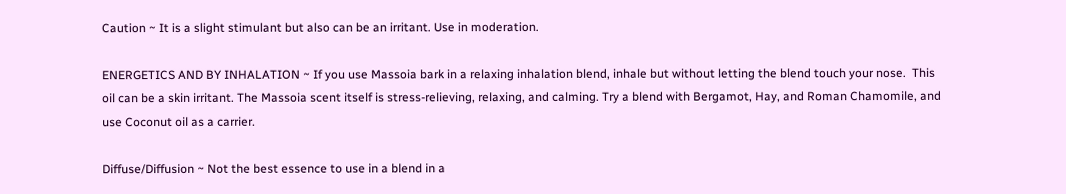Caution ~ It is a slight stimulant but also can be an irritant. Use in moderation.

ENERGETICS AND BY INHALATION ~ If you use Massoia bark in a relaxing inhalation blend, inhale but without letting the blend touch your nose.  This oil can be a skin irritant. The Massoia scent itself is stress-relieving, relaxing, and calming. Try a blend with Bergamot, Hay, and Roman Chamomile, and use Coconut oil as a carrier.

Diffuse/Diffusion ~ Not the best essence to use in a blend in a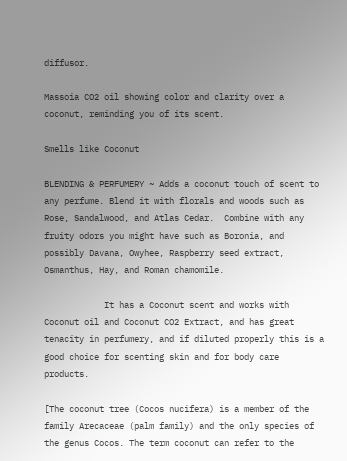diffusor.

Massoia CO2 oil showing color and clarity over a coconut, reminding you of its scent.

Smells like Coconut

BLENDING & PERFUMERY ~ Adds a coconut touch of scent to any perfume. Blend it with florals and woods such as Rose, Sandalwood, and Atlas Cedar.  Combine with any fruity odors you might have such as Boronia, and possibly Davana, Owyhee, Raspberry seed extract, Osmanthus, Hay, and Roman chamomile.

            It has a Coconut scent and works with Coconut oil and Coconut CO2 Extract, and has great tenacity in perfumery, and if diluted properly this is a good choice for scenting skin and for body care products.

[The coconut tree (Cocos nucifera) is a member of the family Arecaceae (palm family) and the only species of the genus Cocos. The term coconut can refer to the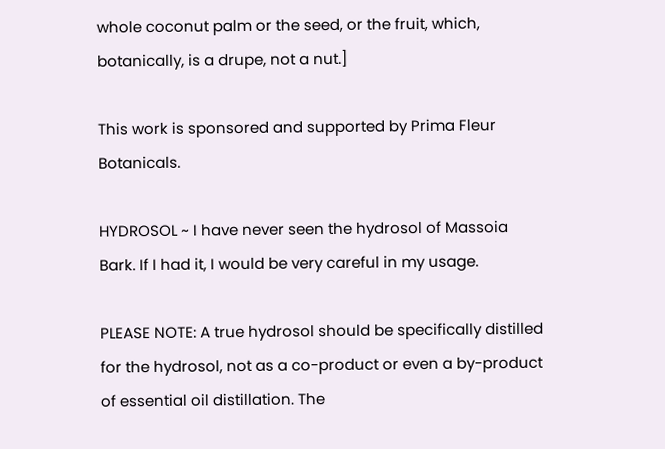whole coconut palm or the seed, or the fruit, which, botanically, is a drupe, not a nut.]

This work is sponsored and supported by Prima Fleur Botanicals.

HYDROSOL ~ I have never seen the hydrosol of Massoia Bark. If I had it, I would be very careful in my usage.

PLEASE NOTE: A true hydrosol should be specifically distilled for the hydrosol, not as a co-product or even a by-product of essential oil distillation. The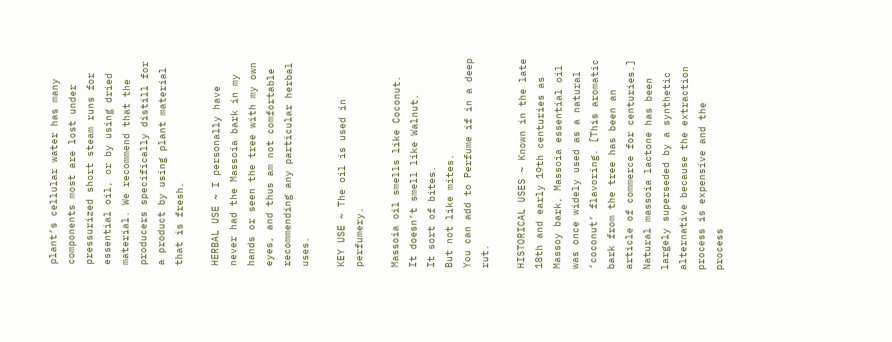plant’s cellular water has many components most are lost under pressurized short steam runs for essential oil, or by using dried material. We recommend that the producers specifically distill for a product by using plant material that is fresh.

HERBAL USE ~ I personally have never had the Massoia bark in my hands or seen the tree with my own eyes, and thus am not comfortable recommending any particular herbal uses.

KEY USE ~ The oil is used in perfumery.

Massoia oil smells like Coconut.
It doesn’t smell like Walnut.
It sort of bites.
But not like mites.
You can add to Perfume if in a deep rut.

HISTORICAL USES ~ Known in the late 18th and early 19th centuries as Massoy bark, Massoia essential oil was once widely used as a natural ‘coconut’ flavoring. [This aromatic bark from the tree has been an article of commerce for centuries.]  Natural massoia lactone has been largely superseded by a synthetic alternative because the extraction process is expensive and the process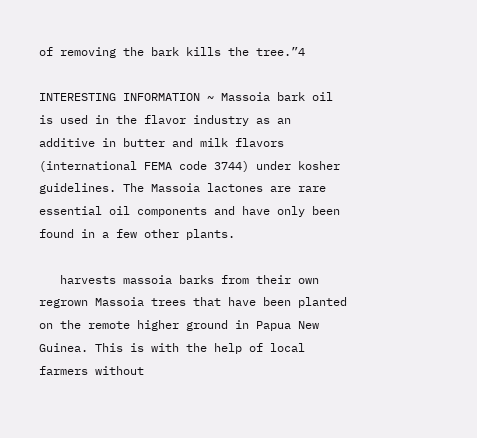of removing the bark kills the tree.”4

INTERESTING INFORMATION ~ Massoia bark oil is used in the flavor industry as an additive in butter and milk flavors (international FEMA code 3744) under kosher guidelines. The Massoia lactones are rare essential oil components and have only been found in a few other plants.

   harvests massoia barks from their own regrown Massoia trees that have been planted on the remote higher ground in Papua New Guinea. This is with the help of local farmers without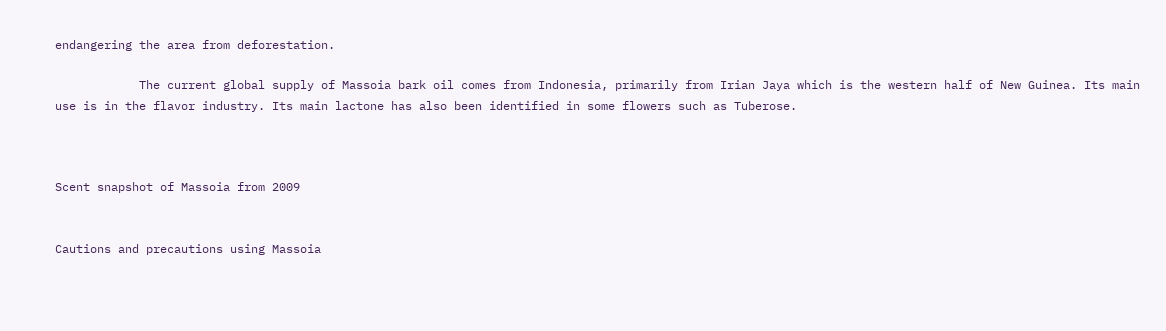endangering the area from deforestation.

            The current global supply of Massoia bark oil comes from Indonesia, primarily from Irian Jaya which is the western half of New Guinea. Its main use is in the flavor industry. Its main lactone has also been identified in some flowers such as Tuberose.



Scent snapshot of Massoia from 2009


Cautions and precautions using Massoia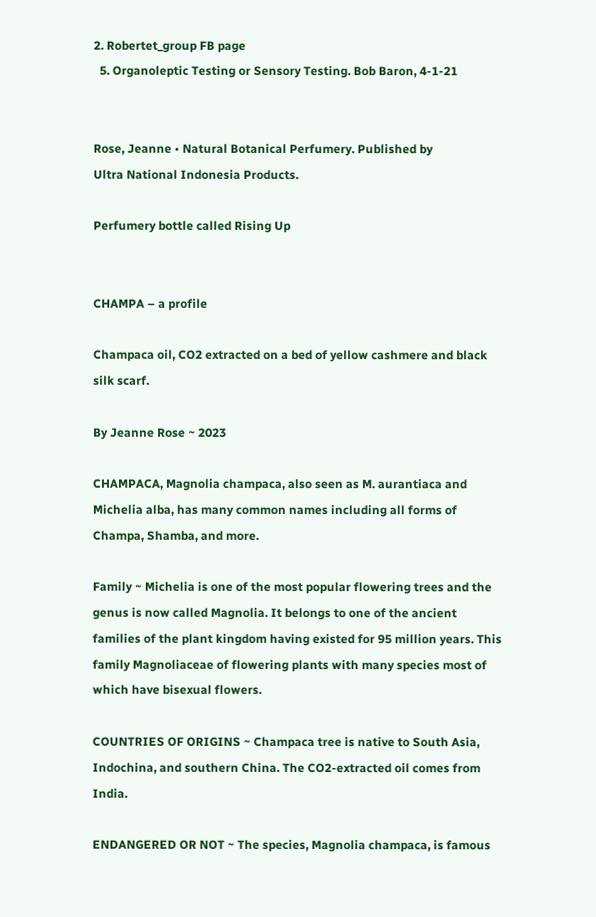2. Robertet_group FB page
  5. Organoleptic Testing or Sensory Testing. Bob Baron, 4-1-21


Rose, Jeanne • Natural Botanical Perfumery. Published by
Ultra National Indonesia Products.

Perfumery bottle called Rising Up


CHAMPA – a profile

Champaca oil, CO2 extracted on a bed of yellow cashmere and black silk scarf.

By Jeanne Rose ~ 2023

CHAMPACA, Magnolia champaca, also seen as M. aurantiaca and Michelia alba, has many common names including all forms of Champa, Shamba, and more.

Family ~ Michelia is one of the most popular flowering trees and the genus is now called Magnolia. It belongs to one of the ancient families of the plant kingdom having existed for 95 million years. This family Magnoliaceae of flowering plants with many species most of which have bisexual flowers.

COUNTRIES OF ORIGINS ~ Champaca tree is native to South Asia, Indochina, and southern China. The CO2-extracted oil comes from India.

ENDANGERED OR NOT ~ The species, Magnolia champaca, is famous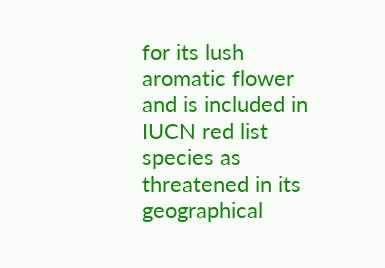for its lush aromatic flower and is included in IUCN red list species as threatened in its geographical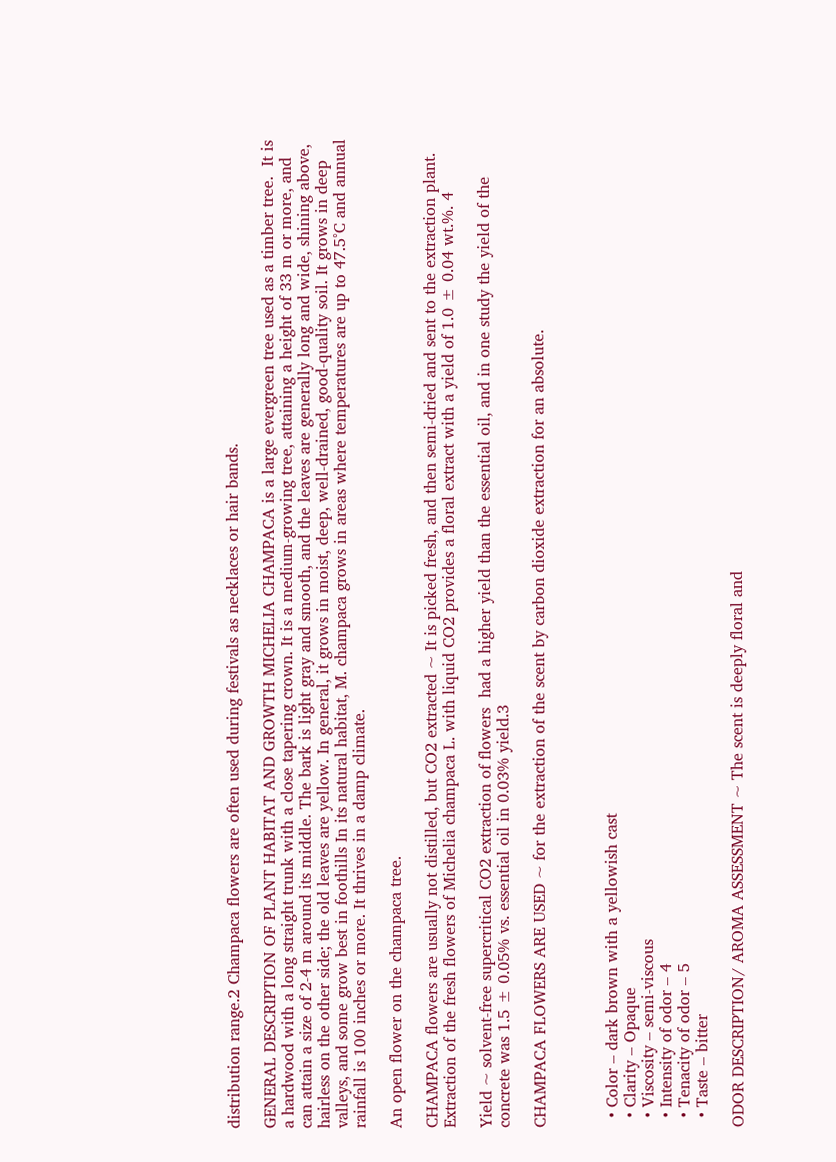distribution range.2 Champaca flowers are often used during festivals as necklaces or hair bands.

GENERAL DESCRIPTION OF PLANT HABITAT AND GROWTH MICHELIA CHAMPACA is a large evergreen tree used as a timber tree.  It is a hardwood with a long straight trunk with a close tapering crown. It is a medium-growing tree, attaining a height of 33 m or more, and can attain a size of 2-4 m around its middle. The bark is light gray and smooth, and the leaves are generally long and wide, shining above, hairless on the other side; the old leaves are yellow. In general, it grows in moist, deep, well-drained, good-quality soil. It grows in deep valleys, and some grow best in foothills In its natural habitat, M. champaca grows in areas where temperatures are up to 47.5°C and annual rainfall is 100 inches or more. It thrives in a damp climate.

An open flower on the champaca tree.

CHAMPACA flowers are usually not distilled, but CO2 extracted ~ It is picked fresh, and then semi-dried and sent to the extraction plant. Extraction of the fresh flowers of Michelia champaca L. with liquid CO2 provides a floral extract with a yield of 1.0 ± 0.04 wt.%. 4

Yield ~ solvent-free supercritical CO2 extraction of flowers  had a higher yield than the essential oil, and in one study the yield of the concrete was 1.5 ± 0.05% vs. essential oil in 0.03% yield.3

CHAMPACA FLOWERS ARE USED ~ for the extraction of the scent by carbon dioxide extraction for an absolute.



  • Color – dark brown with a yellowish cast
  • Clarity – Opaque
  • Viscosity – semi-viscous
  • Intensity of odor – 4
  • Tenacity of odor – 5
  • Taste – bitter

ODOR DESCRIPTION/ AROMA ASSESSMENT ~ The scent is deeply floral and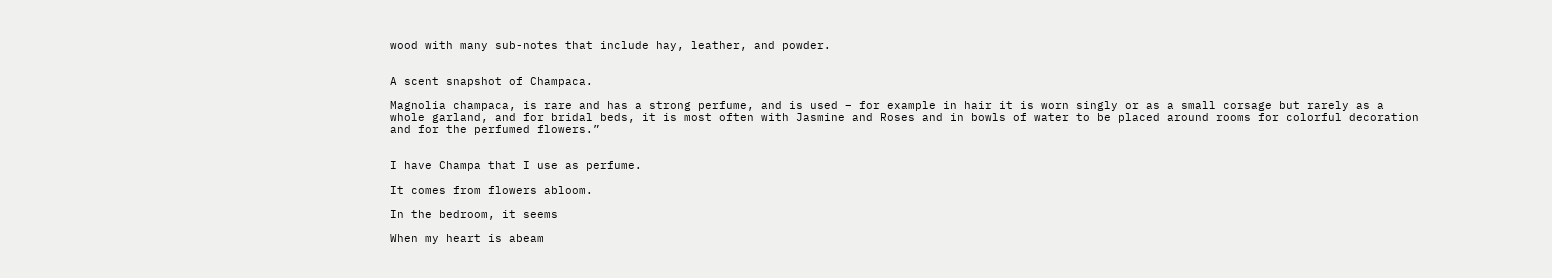wood with many sub-notes that include hay, leather, and powder.


A scent snapshot of Champaca.

Magnolia champaca, is rare and has a strong perfume, and is used – for example in hair it is worn singly or as a small corsage but rarely as a whole garland, and for bridal beds, it is most often with Jasmine and Roses and in bowls of water to be placed around rooms for colorful decoration and for the perfumed flowers.”


I have Champa that I use as perfume.

It comes from flowers abloom.

In the bedroom, it seems

When my heart is abeam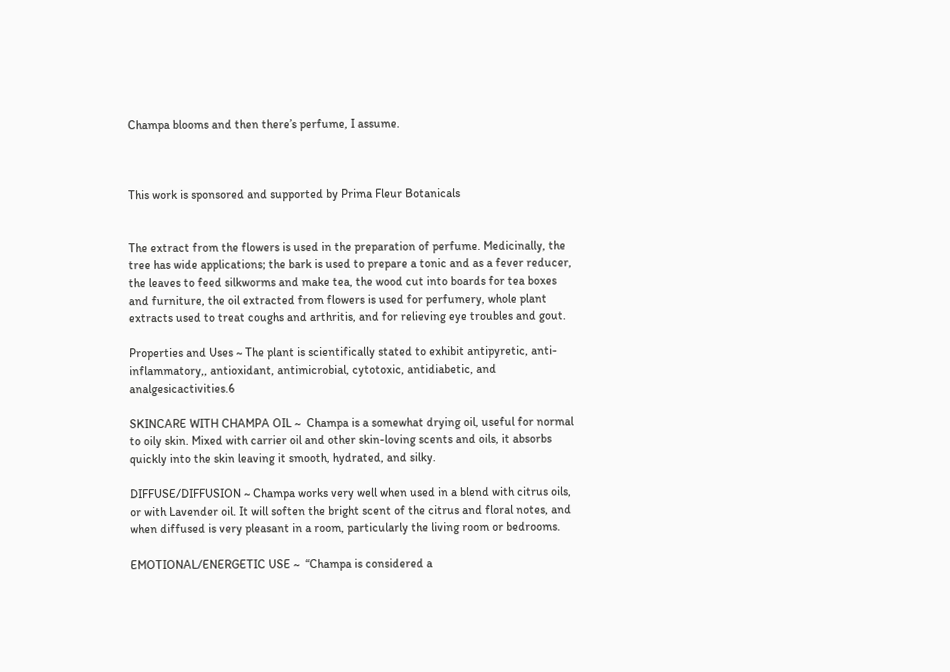Champa blooms and then there’s perfume, I assume.



This work is sponsored and supported by Prima Fleur Botanicals


The extract from the flowers is used in the preparation of perfume. Medicinally, the tree has wide applications; the bark is used to prepare a tonic and as a fever reducer, the leaves to feed silkworms and make tea, the wood cut into boards for tea boxes and furniture, the oil extracted from flowers is used for perfumery, whole plant extracts used to treat coughs and arthritis, and for relieving eye troubles and gout.

Properties and Uses ~ The plant is scientifically stated to exhibit antipyretic, anti-inflammatory,, antioxidant, antimicrobial, cytotoxic, antidiabetic, and analgesicactivities.6

SKINCARE WITH CHAMPA OIL ~  Champa is a somewhat drying oil, useful for normal to oily skin. Mixed with carrier oil and other skin-loving scents and oils, it absorbs quickly into the skin leaving it smooth, hydrated, and silky.

DIFFUSE/DIFFUSION ~ Champa works very well when used in a blend with citrus oils, or with Lavender oil. It will soften the bright scent of the citrus and floral notes, and when diffused is very pleasant in a room, particularly the living room or bedrooms.

EMOTIONAL/ENERGETIC USE ~  “Champa is considered a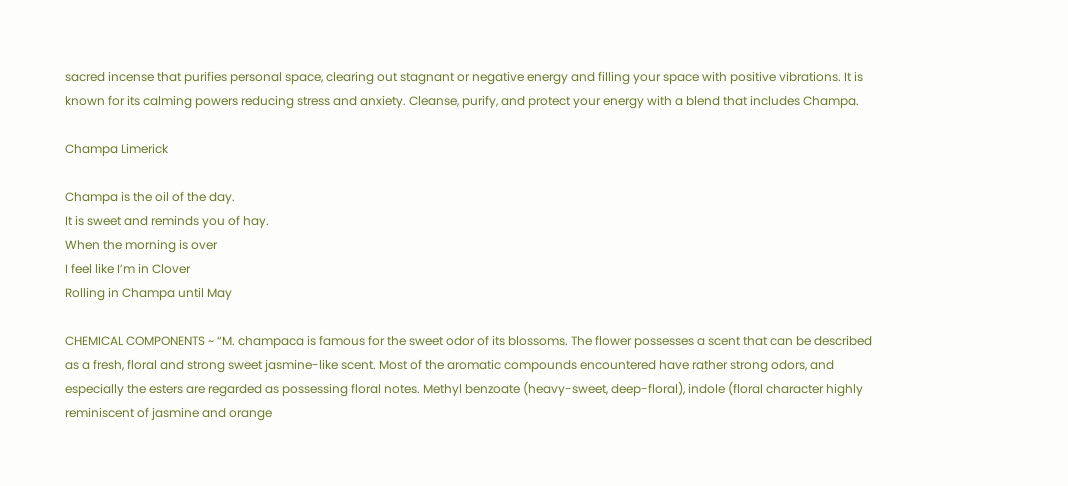sacred incense that purifies personal space, clearing out stagnant or negative energy and filling your space with positive vibrations. It is known for its calming powers reducing stress and anxiety. Cleanse, purify, and protect your energy with a blend that includes Champa.

Champa Limerick

Champa is the oil of the day.
It is sweet and reminds you of hay.
When the morning is over
I feel like I’m in Clover
Rolling in Champa until May

CHEMICAL COMPONENTS ~ “M. champaca is famous for the sweet odor of its blossoms. The flower possesses a scent that can be described as a fresh, floral and strong sweet jasmine-like scent. Most of the aromatic compounds encountered have rather strong odors, and especially the esters are regarded as possessing floral notes. Methyl benzoate (heavy-sweet, deep-floral), indole (floral character highly reminiscent of jasmine and orange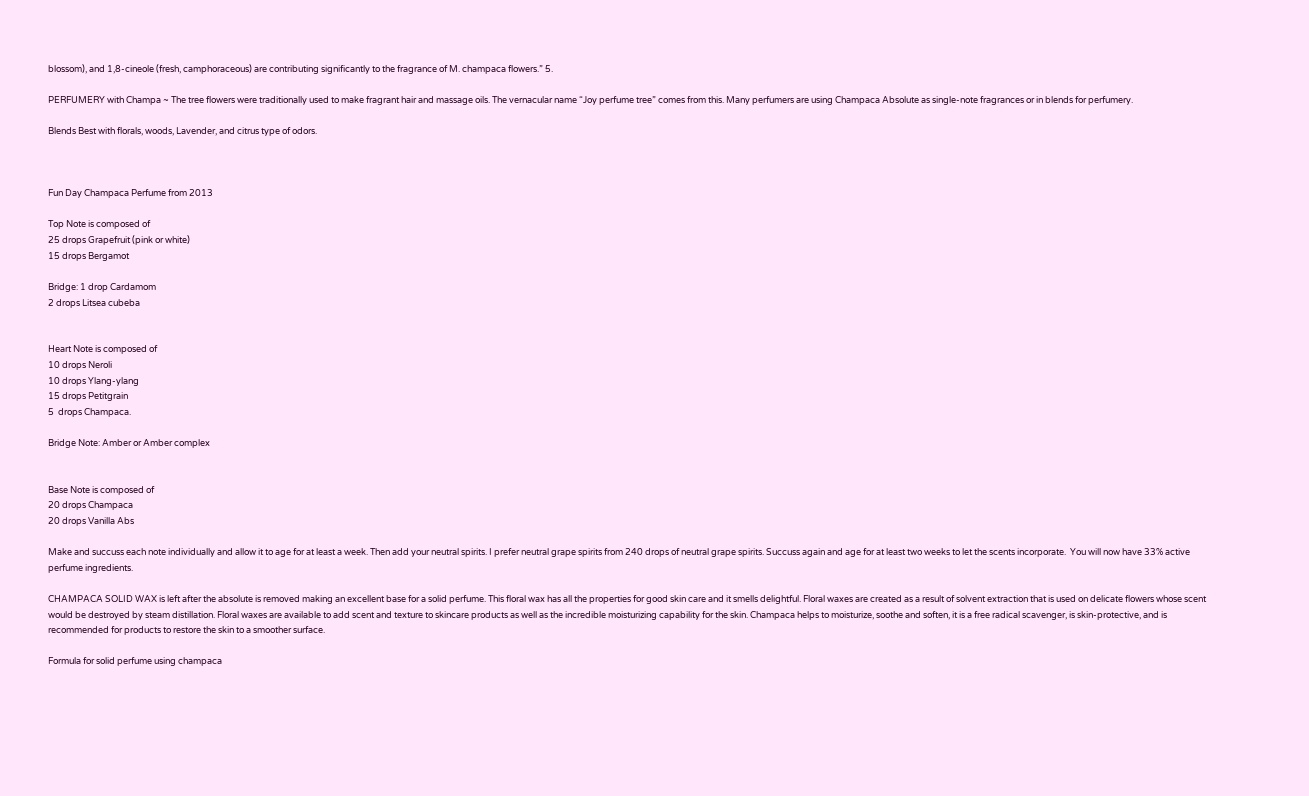blossom), and 1,8-cineole (fresh, camphoraceous) are contributing significantly to the fragrance of M. champaca flowers.” 5.

PERFUMERY with Champa ~ The tree flowers were traditionally used to make fragrant hair and massage oils. The vernacular name “Joy perfume tree” comes from this. Many perfumers are using Champaca Absolute as single-note fragrances or in blends for perfumery.

Blends Best with florals, woods, Lavender, and citrus type of odors.



Fun Day Champaca Perfume from 2013

Top Note is composed of
25 drops Grapefruit (pink or white)
15 drops Bergamot

Bridge: 1 drop Cardamom
2 drops Litsea cubeba


Heart Note is composed of
10 drops Neroli
10 drops Ylang-ylang
15 drops Petitgrain
5  drops Champaca.

Bridge Note: Amber or Amber complex


Base Note is composed of
20 drops Champaca
20 drops Vanilla Abs

Make and succuss each note individually and allow it to age for at least a week. Then add your neutral spirits. I prefer neutral grape spirits from 240 drops of neutral grape spirits. Succuss again and age for at least two weeks to let the scents incorporate.  You will now have 33% active perfume ingredients.

CHAMPACA SOLID WAX is left after the absolute is removed making an excellent base for a solid perfume. This floral wax has all the properties for good skin care and it smells delightful. Floral waxes are created as a result of solvent extraction that is used on delicate flowers whose scent would be destroyed by steam distillation. Floral waxes are available to add scent and texture to skincare products as well as the incredible moisturizing capability for the skin. Champaca helps to moisturize, soothe and soften, it is a free radical scavenger, is skin-protective, and is recommended for products to restore the skin to a smoother surface.

Formula for solid perfume using champaca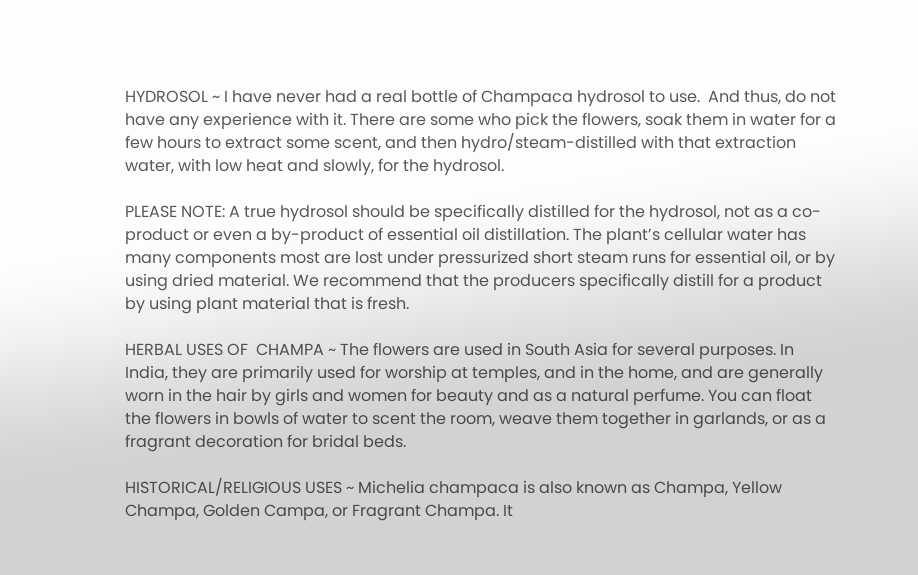HYDROSOL ~ I have never had a real bottle of Champaca hydrosol to use.  And thus, do not have any experience with it. There are some who pick the flowers, soak them in water for a few hours to extract some scent, and then hydro/steam-distilled with that extraction water, with low heat and slowly, for the hydrosol.

PLEASE NOTE: A true hydrosol should be specifically distilled for the hydrosol, not as a co-product or even a by-product of essential oil distillation. The plant’s cellular water has many components most are lost under pressurized short steam runs for essential oil, or by using dried material. We recommend that the producers specifically distill for a product by using plant material that is fresh.

HERBAL USES OF  CHAMPA ~ The flowers are used in South Asia for several purposes. In India, they are primarily used for worship at temples, and in the home, and are generally worn in the hair by girls and women for beauty and as a natural perfume. You can float the flowers in bowls of water to scent the room, weave them together in garlands, or as a fragrant decoration for bridal beds.

HISTORICAL/RELIGIOUS USES ~ Michelia champaca is also known as Champa, Yellow Champa, Golden Campa, or Fragrant Champa. It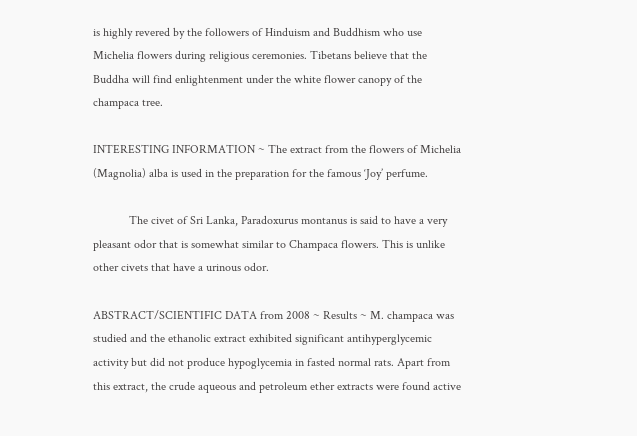is highly revered by the followers of Hinduism and Buddhism who use Michelia flowers during religious ceremonies. Tibetans believe that the Buddha will find enlightenment under the white flower canopy of the champaca tree.

INTERESTING INFORMATION ~ The extract from the flowers of Michelia (Magnolia) alba is used in the preparation for the famous ‘Joy’ perfume.

            The civet of Sri Lanka, Paradoxurus montanus is said to have a very pleasant odor that is somewhat similar to Champaca flowers. This is unlike other civets that have a urinous odor.

ABSTRACT/SCIENTIFIC DATA from 2008 ~ Results ~ M. champaca was studied and the ethanolic extract exhibited significant antihyperglycemic activity but did not produce hypoglycemia in fasted normal rats. Apart from this extract, the crude aqueous and petroleum ether extracts were found active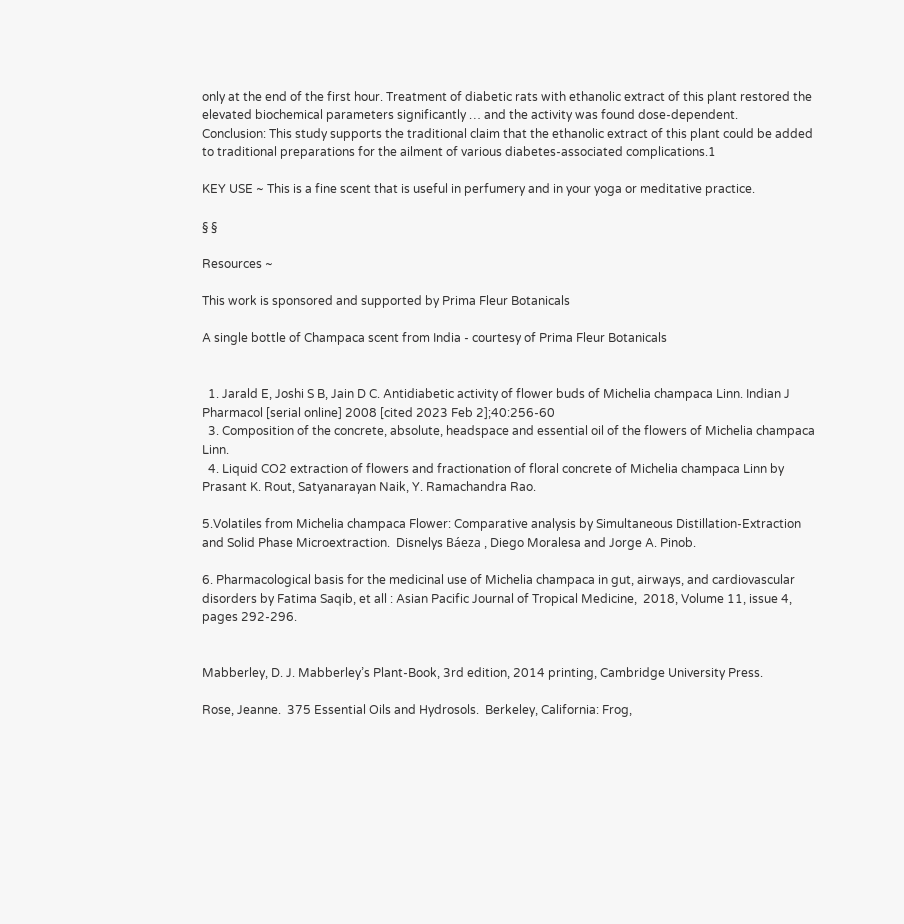only at the end of the first hour. Treatment of diabetic rats with ethanolic extract of this plant restored the elevated biochemical parameters significantly … and the activity was found dose-dependent.
Conclusion: This study supports the traditional claim that the ethanolic extract of this plant could be added to traditional preparations for the ailment of various diabetes-associated complications.1

KEY USE ~ This is a fine scent that is useful in perfumery and in your yoga or meditative practice.

§ §

Resources ~

This work is sponsored and supported by Prima Fleur Botanicals

A single bottle of Champaca scent from India - courtesy of Prima Fleur Botanicals


  1. Jarald E, Joshi S B, Jain D C. Antidiabetic activity of flower buds of Michelia champaca Linn. Indian J Pharmacol [serial online] 2008 [cited 2023 Feb 2];40:256-60
  3. Composition of the concrete, absolute, headspace and essential oil of the flowers of Michelia champaca Linn.
  4. Liquid CO2 extraction of flowers and fractionation of floral concrete of Michelia champaca Linn by Prasant K. Rout, Satyanarayan Naik, Y. Ramachandra Rao.

5.Volatiles from Michelia champaca Flower: Comparative analysis by Simultaneous Distillation-Extraction and Solid Phase Microextraction.  Disnelys Báeza , Diego Moralesa and Jorge A. Pinob.

6. Pharmacological basis for the medicinal use of Michelia champaca in gut, airways, and cardiovascular disorders by Fatima Saqib, et all : Asian Pacific Journal of Tropical Medicine,  2018, Volume 11, issue 4, pages 292-296.


Mabberley, D. J. Mabberley’s Plant-Book, 3rd edition, 2014 printing, Cambridge University Press.

Rose, Jeanne.  375 Essential Oils and Hydrosols.  Berkeley, California: Frog,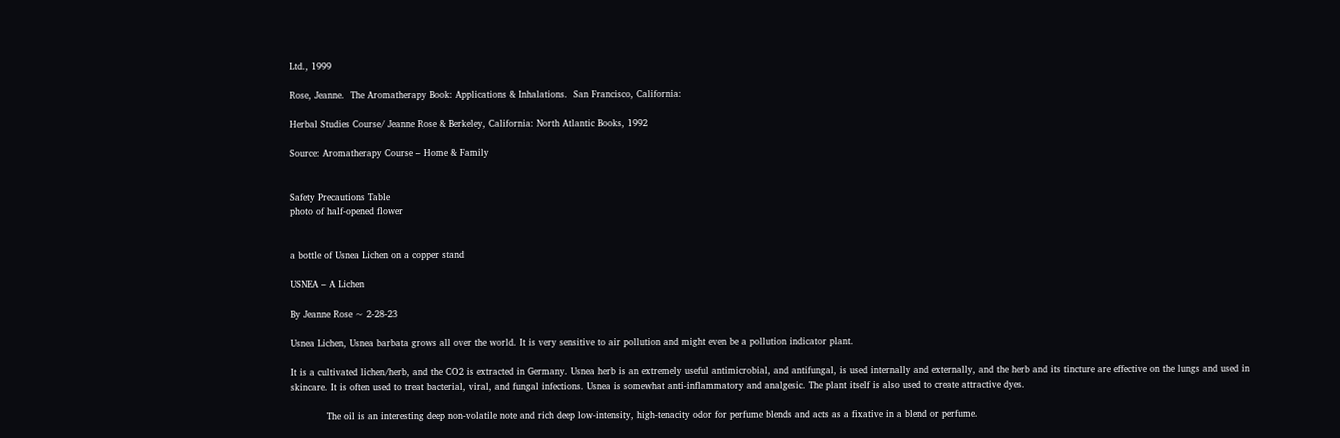Ltd., 1999

Rose, Jeanne.  The Aromatherapy Book: Applications & Inhalations.  San Francisco, California:

Herbal Studies Course/ Jeanne Rose & Berkeley, California: North Atlantic Books, 1992

Source: Aromatherapy Course – Home & Family


Safety Precautions Table
photo of half-opened flower


a bottle of Usnea Lichen on a copper stand

USNEA – A Lichen

By Jeanne Rose ~ 2-28-23

Usnea Lichen, Usnea barbata grows all over the world. It is very sensitive to air pollution and might even be a pollution indicator plant.

It is a cultivated lichen/herb, and the CO2 is extracted in Germany. Usnea herb is an extremely useful antimicrobial, and antifungal, is used internally and externally, and the herb and its tincture are effective on the lungs and used in skincare. It is often used to treat bacterial, viral, and fungal infections. Usnea is somewhat anti-inflammatory and analgesic. The plant itself is also used to create attractive dyes.

            The oil is an interesting deep non-volatile note and rich deep low-intensity, high-tenacity odor for perfume blends and acts as a fixative in a blend or perfume.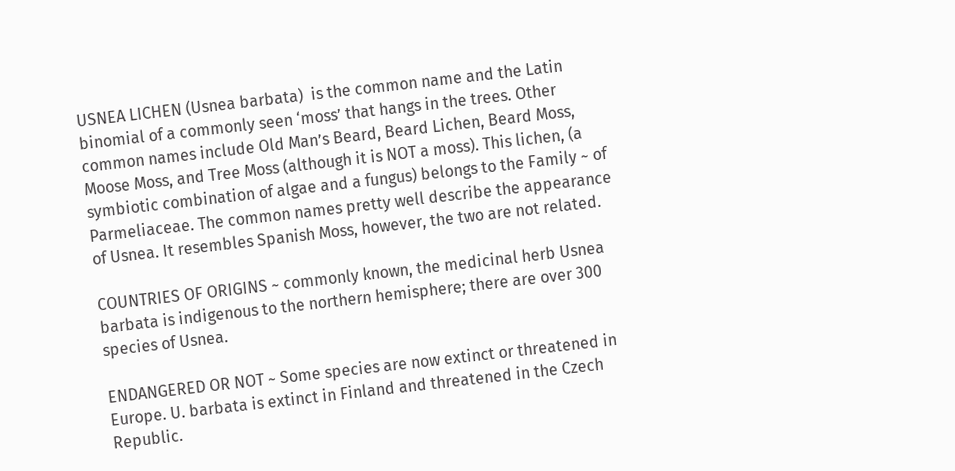USNEA LICHEN (Usnea barbata)  is the common name and the Latin binomial of a commonly seen ‘moss’ that hangs in the trees. Other common names include Old Man’s Beard, Beard Lichen, Beard Moss, Moose Moss, and Tree Moss (although it is NOT a moss). This lichen, (a symbiotic combination of algae and a fungus) belongs to the Family ~ of Parmeliaceae. The common names pretty well describe the appearance of Usnea. It resembles Spanish Moss, however, the two are not related.

COUNTRIES OF ORIGINS ~ commonly known, the medicinal herb Usnea barbata is indigenous to the northern hemisphere; there are over 300 species of Usnea.

ENDANGERED OR NOT ~ Some species are now extinct or threatened in Europe. U. barbata is extinct in Finland and threatened in the Czech Republic.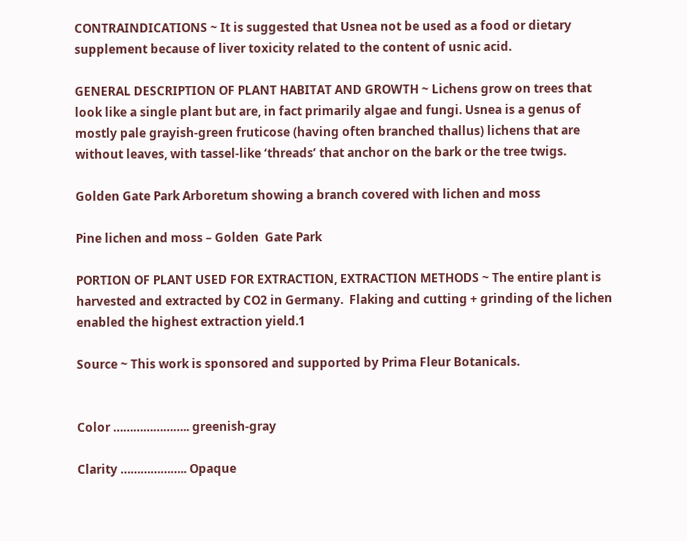CONTRAINDICATIONS ~ It is suggested that Usnea not be used as a food or dietary supplement because of liver toxicity related to the content of usnic acid.

GENERAL DESCRIPTION OF PLANT HABITAT AND GROWTH ~ Lichens grow on trees that look like a single plant but are, in fact primarily algae and fungi. Usnea is a genus of mostly pale grayish-green fruticose (having often branched thallus) lichens that are without leaves, with tassel-like ‘threads’ that anchor on the bark or the tree twigs.

Golden Gate Park Arboretum showing a branch covered with lichen and moss

Pine lichen and moss – Golden  Gate Park

PORTION OF PLANT USED FOR EXTRACTION, EXTRACTION METHODS ~ The entire plant is harvested and extracted by CO2 in Germany.  Flaking and cutting + grinding of the lichen enabled the highest extraction yield.1

Source ~ This work is sponsored and supported by Prima Fleur Botanicals.


Color ………………….. greenish-gray

Clarity ……………….. Opaque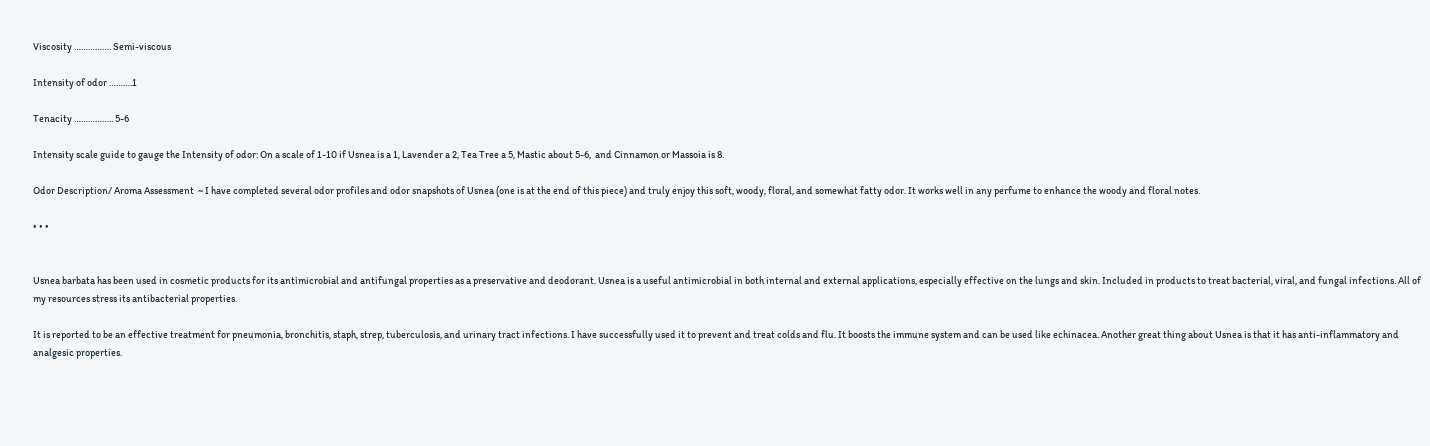Viscosity ……………. Semi-viscous

Intensity of odor ……….1

Tenacity …………….. 5-6

Intensity scale guide to gauge the Intensity of odor: On a scale of 1-10 if Usnea is a 1, Lavender a 2, Tea Tree a 5, Mastic about 5-6,  and Cinnamon or Massoia is 8.

Odor Description/ Aroma Assessment  ~ I have completed several odor profiles and odor snapshots of Usnea (one is at the end of this piece) and truly enjoy this soft, woody, floral, and somewhat fatty odor. It works well in any perfume to enhance the woody and floral notes.

• • •


Usnea barbata has been used in cosmetic products for its antimicrobial and antifungal properties as a preservative and deodorant. Usnea is a useful antimicrobial in both internal and external applications, especially effective on the lungs and skin. Included in products to treat bacterial, viral, and fungal infections. All of my resources stress its antibacterial properties.

It is reported to be an effective treatment for pneumonia, bronchitis, staph, strep, tuberculosis, and urinary tract infections. I have successfully used it to prevent and treat colds and flu. It boosts the immune system and can be used like echinacea. Another great thing about Usnea is that it has anti-inflammatory and analgesic properties.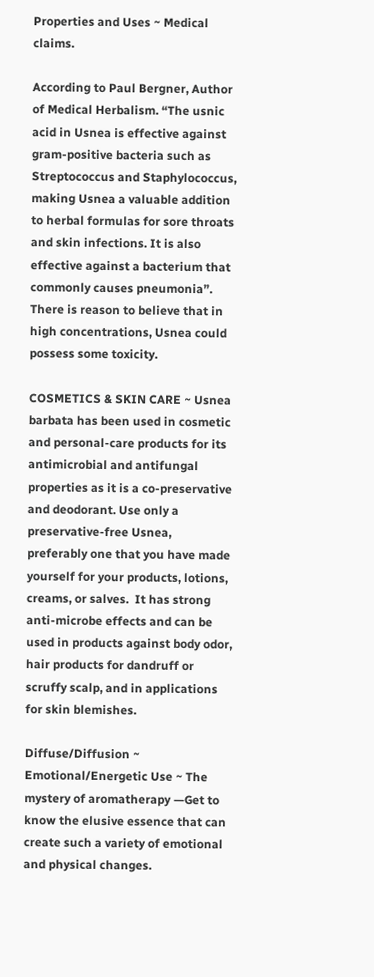Properties and Uses ~ Medical claims.

According to Paul Bergner, Author of Medical Herbalism. “The usnic acid in Usnea is effective against gram-positive bacteria such as Streptococcus and Staphylococcus, making Usnea a valuable addition to herbal formulas for sore throats and skin infections. It is also effective against a bacterium that commonly causes pneumonia”. There is reason to believe that in high concentrations, Usnea could possess some toxicity.

COSMETICS & SKIN CARE ~ Usnea barbata has been used in cosmetic and personal-care products for its antimicrobial and antifungal properties as it is a co-preservative and deodorant. Use only a preservative-free Usnea, preferably one that you have made yourself for your products, lotions, creams, or salves.  It has strong anti-microbe effects and can be used in products against body odor, hair products for dandruff or scruffy scalp, and in applications for skin blemishes.

Diffuse/Diffusion ~ Emotional/Energetic Use ~ The mystery of aromatherapy —Get to know the elusive essence that can create such a variety of emotional and physical changes.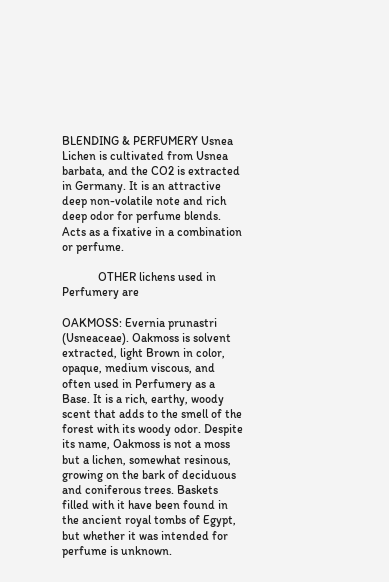BLENDING & PERFUMERY Usnea Lichen is cultivated from Usnea barbata, and the CO2 is extracted in Germany. It is an attractive deep non-volatile note and rich deep odor for perfume blends. Acts as a fixative in a combination or perfume.

            OTHER lichens used in Perfumery are

OAKMOSS: Evernia prunastri (Usneaceae). Oakmoss is solvent extracted, light Brown in color, opaque, medium viscous, and often used in Perfumery as a Base. It is a rich, earthy, woody scent that adds to the smell of the forest with its woody odor. Despite its name, Oakmoss is not a moss but a lichen, somewhat resinous, growing on the bark of deciduous and coniferous trees. Baskets filled with it have been found in the ancient royal tombs of Egypt, but whether it was intended for perfume is unknown.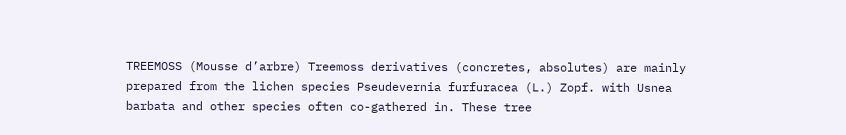TREEMOSS (Mousse d’arbre) Treemoss derivatives (concretes, absolutes) are mainly prepared from the lichen species Pseudevernia furfuracea (L.) Zopf. with Usnea barbata and other species often co-gathered in. These tree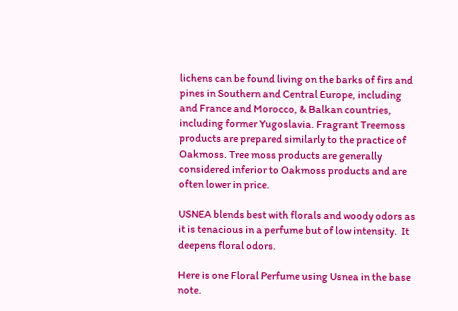lichens can be found living on the barks of firs and pines in Southern and Central Europe, including and France and Morocco, & Balkan countries, including former Yugoslavia. Fragrant Treemoss products are prepared similarly to the practice of Oakmoss. Tree moss products are generally considered inferior to Oakmoss products and are often lower in price.

USNEA blends best with florals and woody odors as it is tenacious in a perfume but of low intensity.  It deepens floral odors.

Here is one Floral Perfume using Usnea in the base note.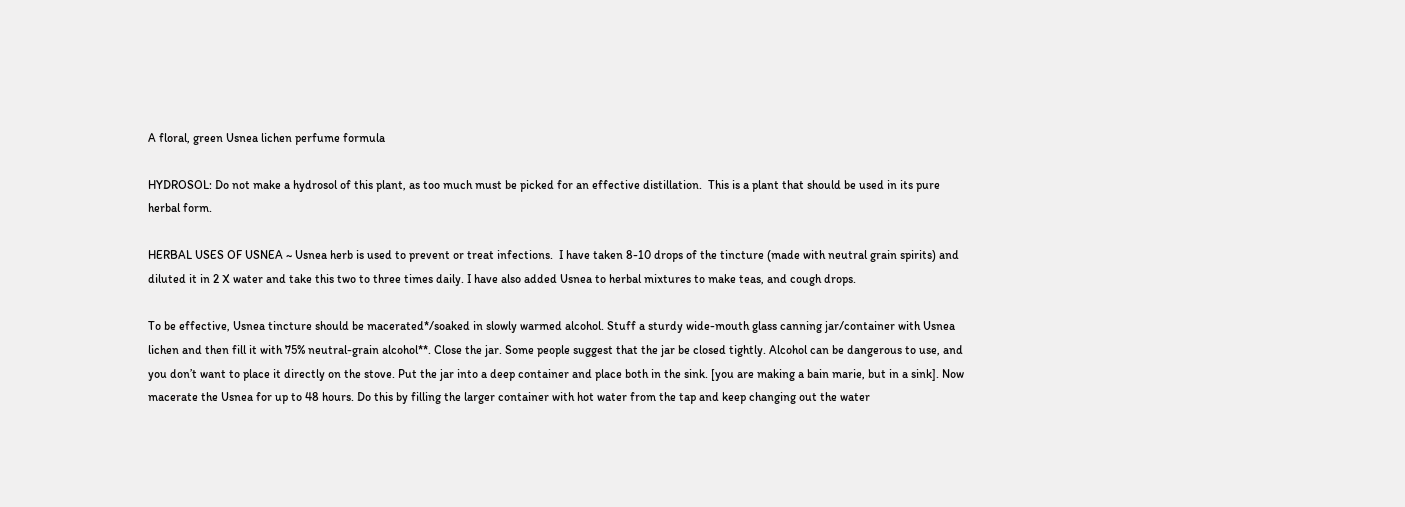A floral, green Usnea lichen perfume formula

HYDROSOL: Do not make a hydrosol of this plant, as too much must be picked for an effective distillation.  This is a plant that should be used in its pure herbal form.

HERBAL USES OF USNEA ~ Usnea herb is used to prevent or treat infections.  I have taken 8-10 drops of the tincture (made with neutral grain spirits) and diluted it in 2 X water and take this two to three times daily. I have also added Usnea to herbal mixtures to make teas, and cough drops.

To be effective, Usnea tincture should be macerated*/soaked in slowly warmed alcohol. Stuff a sturdy wide-mouth glass canning jar/container with Usnea lichen and then fill it with 75% neutral-grain alcohol**. Close the jar. Some people suggest that the jar be closed tightly. Alcohol can be dangerous to use, and you don’t want to place it directly on the stove. Put the jar into a deep container and place both in the sink. [you are making a bain marie, but in a sink]. Now macerate the Usnea for up to 48 hours. Do this by filling the larger container with hot water from the tap and keep changing out the water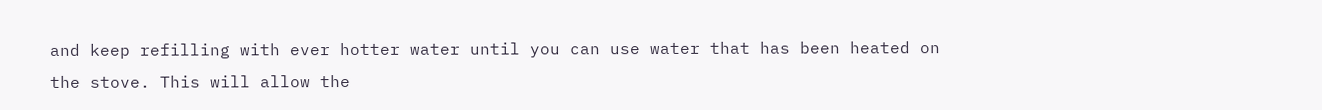and keep refilling with ever hotter water until you can use water that has been heated on the stove. This will allow the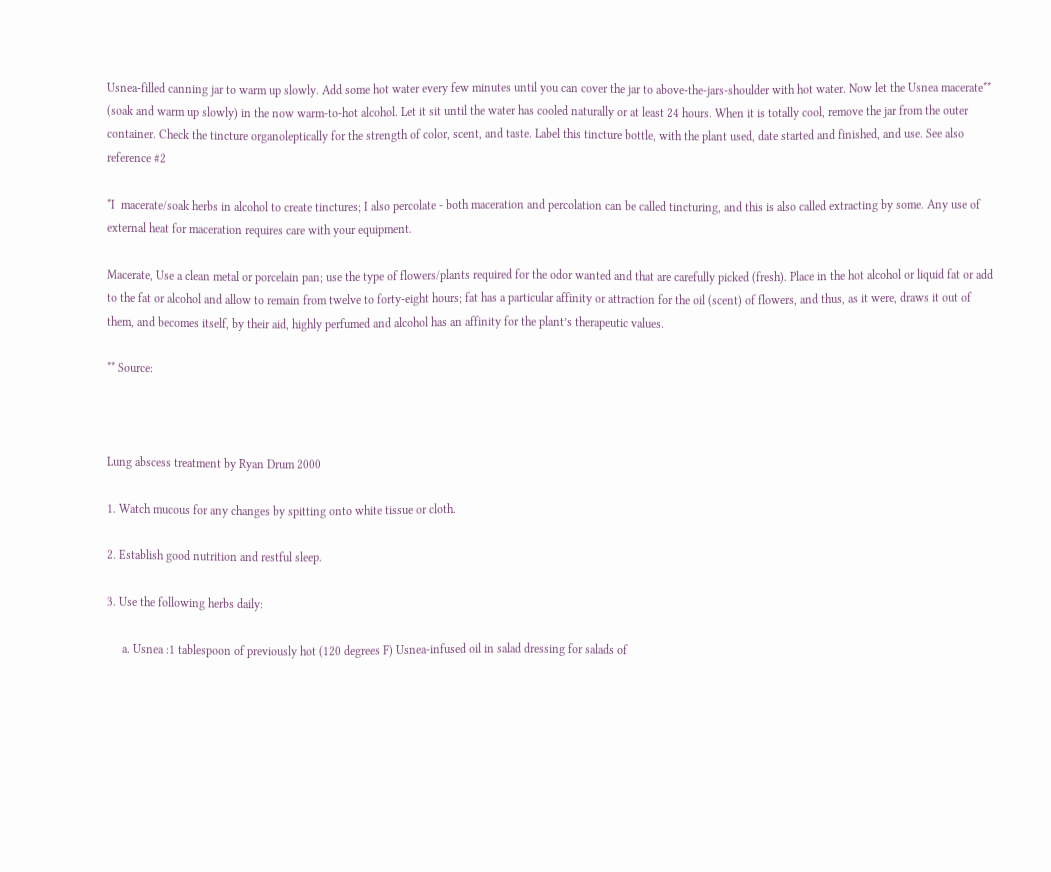Usnea-filled canning jar to warm up slowly. Add some hot water every few minutes until you can cover the jar to above-the-jars-shoulder with hot water. Now let the Usnea macerate** (soak and warm up slowly) in the now warm-to-hot alcohol. Let it sit until the water has cooled naturally or at least 24 hours. When it is totally cool, remove the jar from the outer container. Check the tincture organoleptically for the strength of color, scent, and taste. Label this tincture bottle, with the plant used, date started and finished, and use. See also reference #2

*I  macerate/soak herbs in alcohol to create tinctures; I also percolate ‑ both maceration and percolation can be called tincturing, and this is also called extracting by some. Any use of external heat for maceration requires care with your equipment.

Macerate, Use a clean metal or porcelain pan; use the type of flowers/plants required for the odor wanted and that are carefully picked (fresh). Place in the hot alcohol or liquid fat or add to the fat or alcohol and allow to remain from twelve to forty-eight hours; fat has a particular affinity or attraction for the oil (scent) of flowers, and thus, as it were, draws it out of them, and becomes itself, by their aid, highly perfumed and alcohol has an affinity for the plant’s therapeutic values.

** Source:



Lung abscess treatment by Ryan Drum 2000

1. Watch mucous for any changes by spitting onto white tissue or cloth.

2. Establish good nutrition and restful sleep.

3. Use the following herbs daily:

     a. Usnea :1 tablespoon of previously hot (120 degrees F) Usnea-infused oil in salad dressing for salads of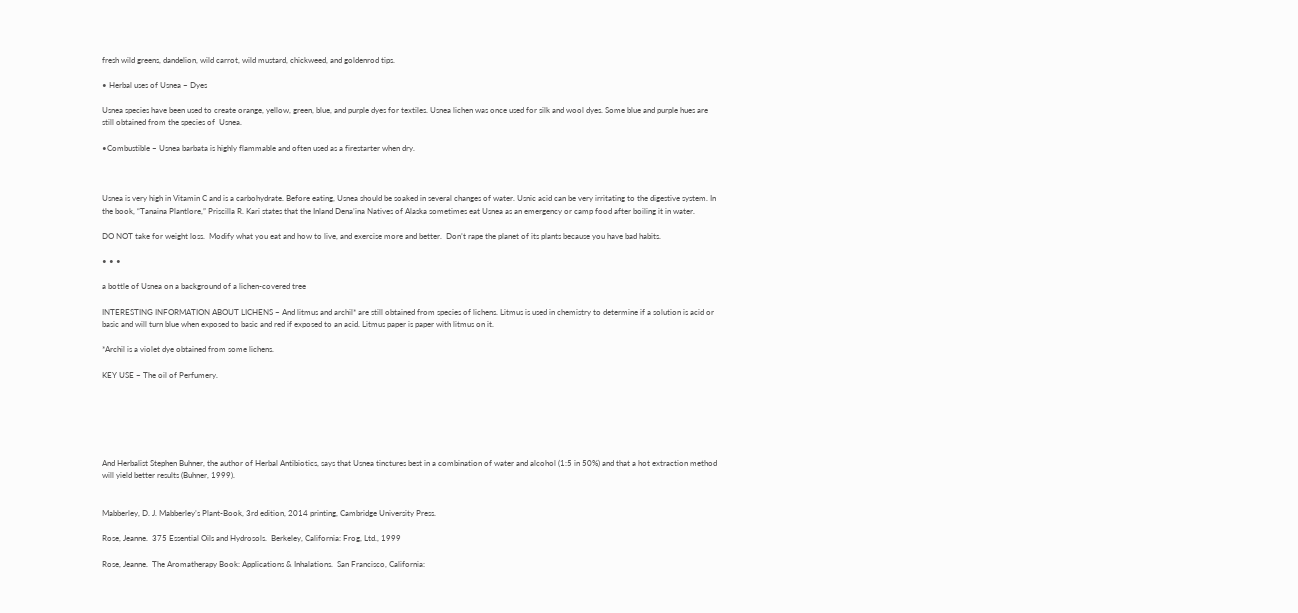fresh wild greens, dandelion, wild carrot, wild mustard, chickweed, and goldenrod tips.

• Herbal uses of Usnea ~ Dyes

Usnea species have been used to create orange, yellow, green, blue, and purple dyes for textiles. Usnea lichen was once used for silk and wool dyes. Some blue and purple hues are still obtained from the species of  Usnea.

•Combustible – Usnea barbata is highly flammable and often used as a firestarter when dry.



Usnea is very high in Vitamin C and is a carbohydrate. Before eating, Usnea should be soaked in several changes of water. Usnic acid can be very irritating to the digestive system. In the book, “Tanaina Plantlore,” Priscilla R. Kari states that the Inland Dena’ina Natives of Alaska sometimes eat Usnea as an emergency or camp food after boiling it in water.

DO NOT take for weight loss.  Modify what you eat and how to live, and exercise more and better.  Don’t rape the planet of its plants because you have bad habits.

• • •

a bottle of Usnea on a background of a lichen-covered tree

INTERESTING INFORMATION ABOUT LICHENS ~ And litmus and archil* are still obtained from species of lichens. Litmus is used in chemistry to determine if a solution is acid or basic and will turn blue when exposed to basic and red if exposed to an acid. Litmus paper is paper with litmus on it.

*Archil is a violet dye obtained from some lichens.

KEY USE ~ The oil of Perfumery.






And Herbalist Stephen Buhner, the author of Herbal Antibiotics, says that Usnea tinctures best in a combination of water and alcohol (1:5 in 50%) and that a hot extraction method will yield better results (Buhner, 1999).


Mabberley, D. J. Mabberley’s Plant-Book, 3rd edition, 2014 printing, Cambridge University Press.

Rose, Jeanne.  375 Essential Oils and Hydrosols.  Berkeley, California: Frog, Ltd., 1999

Rose, Jeanne.  The Aromatherapy Book: Applications & Inhalations.  San Francisco, California: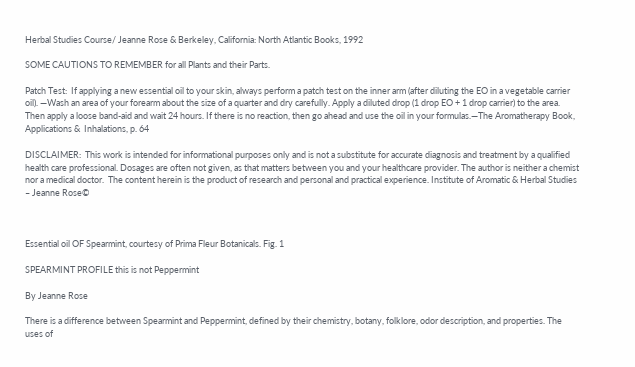Herbal Studies Course/ Jeanne Rose & Berkeley, California: North Atlantic Books, 1992

SOME CAUTIONS TO REMEMBER for all Plants and their Parts.

Patch Test:  If applying a new essential oil to your skin, always perform a patch test on the inner arm (after diluting the EO in a vegetable carrier oil). —Wash an area of your forearm about the size of a quarter and dry carefully. Apply a diluted drop (1 drop EO + 1 drop carrier) to the area. Then apply a loose band-aid and wait 24 hours. If there is no reaction, then go ahead and use the oil in your formulas.—The Aromatherapy Book, Applications &  Inhalations, p. 64

DISCLAIMER:  This work is intended for informational purposes only and is not a substitute for accurate diagnosis and treatment by a qualified health care professional. Dosages are often not given, as that matters between you and your healthcare provider. The author is neither a chemist nor a medical doctor.  The content herein is the product of research and personal and practical experience. Institute of Aromatic & Herbal Studies  – Jeanne Rose©



Essential oil OF Spearmint, courtesy of Prima Fleur Botanicals. Fig. 1

SPEARMINT PROFILE this is not Peppermint

By Jeanne Rose

There is a difference between Spearmint and Peppermint, defined by their chemistry, botany, folklore, odor description, and properties. The uses of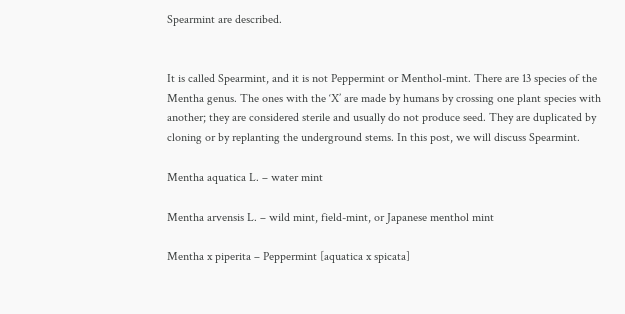Spearmint are described.


It is called Spearmint, and it is not Peppermint or Menthol-mint. There are 13 species of the Mentha genus. The ones with the ‘X’ are made by humans by crossing one plant species with another; they are considered sterile and usually do not produce seed. They are duplicated by cloning or by replanting the underground stems. In this post, we will discuss Spearmint.

Mentha aquatica L. – water mint

Mentha arvensis L. – wild mint, field-mint, or Japanese menthol mint

Mentha x piperita – Peppermint [aquatica x spicata]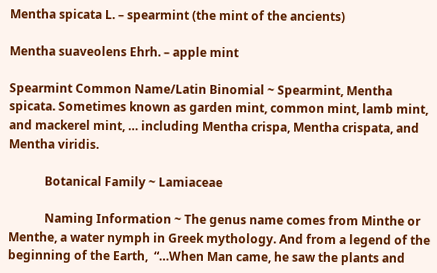Mentha spicata L. – spearmint (the mint of the ancients)

Mentha suaveolens Ehrh. – apple mint

Spearmint Common Name/Latin Binomial ~ Spearmint, Mentha spicata. Sometimes known as garden mint, common mint, lamb mint, and mackerel mint, … including Mentha crispa, Mentha crispata, and Mentha viridis.

            Botanical Family ~ Lamiaceae

            Naming Information ~ The genus name comes from Minthe or Menthe, a water nymph in Greek mythology. And from a legend of the beginning of the Earth,  “…When Man came, he saw the plants and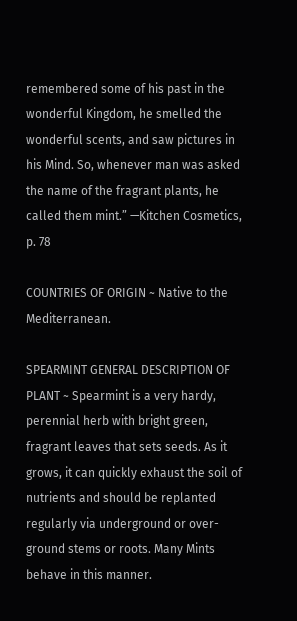remembered some of his past in the wonderful Kingdom, he smelled the wonderful scents, and saw pictures in his Mind. So, whenever man was asked the name of the fragrant plants, he called them mint.” —Kitchen Cosmetics, p. 78

COUNTRIES OF ORIGIN ~ Native to the Mediterranean.

SPEARMINT GENERAL DESCRIPTION OF PLANT ~ Spearmint is a very hardy, perennial herb with bright green, fragrant leaves that sets seeds. As it grows, it can quickly exhaust the soil of nutrients and should be replanted regularly via underground or over-ground stems or roots. Many Mints behave in this manner.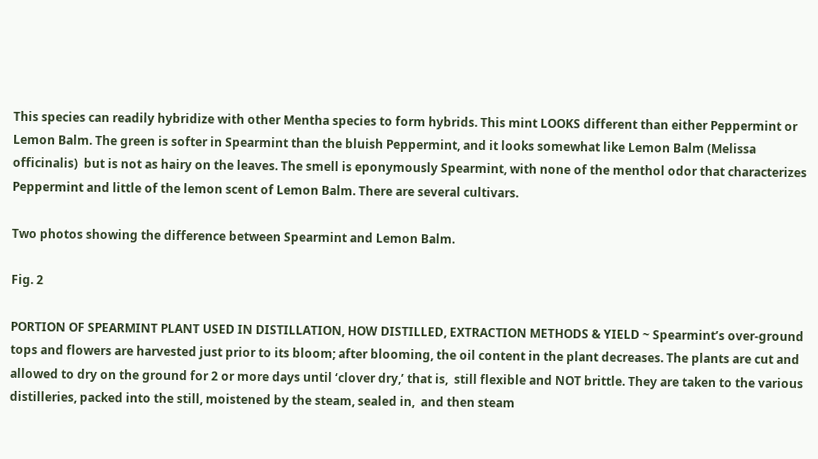This species can readily hybridize with other Mentha species to form hybrids. This mint LOOKS different than either Peppermint or Lemon Balm. The green is softer in Spearmint than the bluish Peppermint, and it looks somewhat like Lemon Balm (Melissa officinalis)  but is not as hairy on the leaves. The smell is eponymously Spearmint, with none of the menthol odor that characterizes Peppermint and little of the lemon scent of Lemon Balm. There are several cultivars.

Two photos showing the difference between Spearmint and Lemon Balm.

Fig. 2

PORTION OF SPEARMINT PLANT USED IN DISTILLATION, HOW DISTILLED, EXTRACTION METHODS & YIELD ~ Spearmint’s over-ground tops and flowers are harvested just prior to its bloom; after blooming, the oil content in the plant decreases. The plants are cut and allowed to dry on the ground for 2 or more days until ‘clover dry,’ that is,  still flexible and NOT brittle. They are taken to the various distilleries, packed into the still, moistened by the steam, sealed in,  and then steam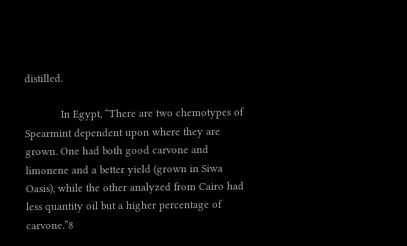distilled.

            In Egypt, “There are two chemotypes of Spearmint dependent upon where they are grown. One had both good carvone and limonene and a better yield (grown in Siwa Oasis), while the other analyzed from Cairo had less quantity oil but a higher percentage of carvone.”8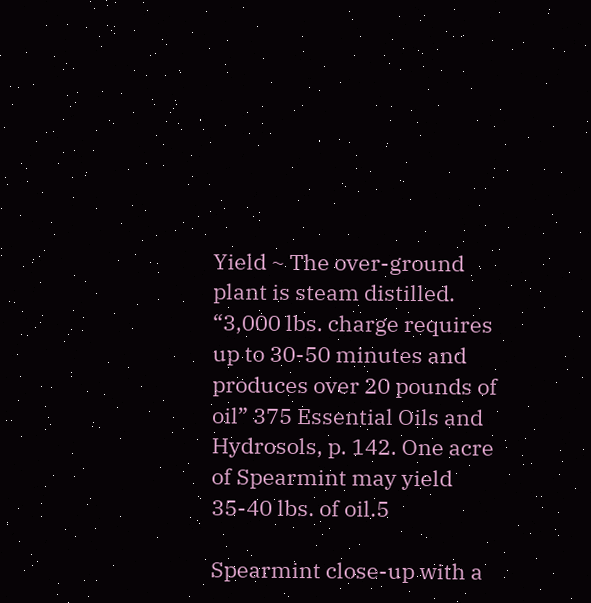Yield ~ The over-ground plant is steam distilled. “3,000 lbs. charge requires up to 30-50 minutes and produces over 20 pounds of oil” 375 Essential Oils and Hydrosols, p. 142. One acre of Spearmint may yield 35-40 lbs. of oil.5

Spearmint close-up with a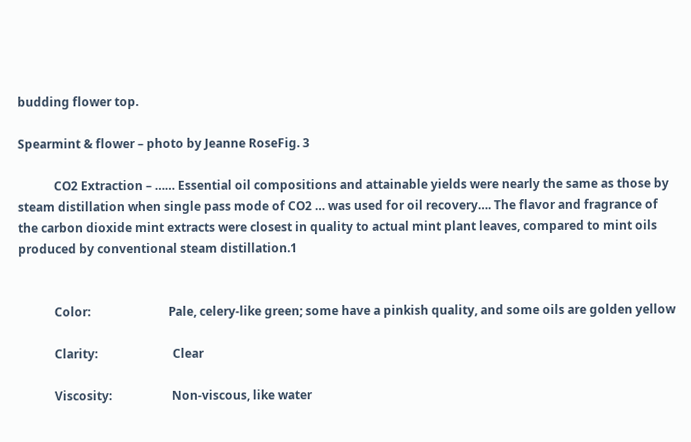budding flower top.

Spearmint & flower – photo by Jeanne RoseFig. 3

            CO2 Extraction – …… Essential oil compositions and attainable yields were nearly the same as those by steam distillation when single pass mode of CO2 … was used for oil recovery…. The flavor and fragrance of the carbon dioxide mint extracts were closest in quality to actual mint plant leaves, compared to mint oils produced by conventional steam distillation.1


            Color:                          Pale, celery-like green; some have a pinkish quality, and some oils are golden yellow

            Clarity:                         Clear

            Viscosity:                    Non-viscous, like water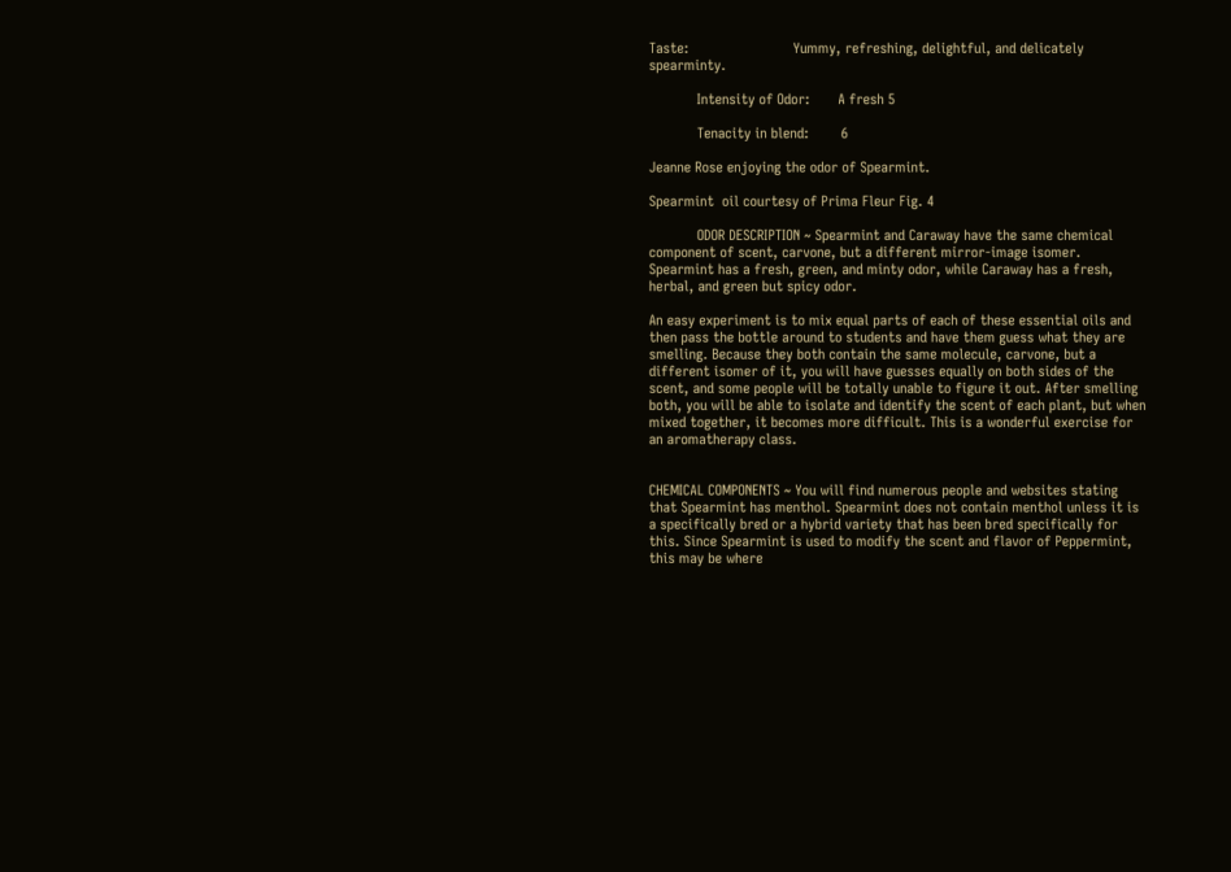Taste:                          Yummy, refreshing, delightful, and delicately spearminty.

            Intensity of Odor:       A fresh 5

            Tenacity in blend:        6

Jeanne Rose enjoying the odor of Spearmint.

Spearmint  oil courtesy of Prima Fleur Fig. 4

            ODOR DESCRIPTION ~ Spearmint and Caraway have the same chemical component of scent, carvone, but a different mirror-image isomer. Spearmint has a fresh, green, and minty odor, while Caraway has a fresh, herbal, and green but spicy odor.

An easy experiment is to mix equal parts of each of these essential oils and then pass the bottle around to students and have them guess what they are smelling. Because they both contain the same molecule, carvone, but a different isomer of it, you will have guesses equally on both sides of the scent, and some people will be totally unable to figure it out. After smelling both, you will be able to isolate and identify the scent of each plant, but when mixed together, it becomes more difficult. This is a wonderful exercise for an aromatherapy class.


CHEMICAL COMPONENTS ~ You will find numerous people and websites stating that Spearmint has menthol. Spearmint does not contain menthol unless it is a specifically bred or a hybrid variety that has been bred specifically for this. Since Spearmint is used to modify the scent and flavor of Peppermint, this may be where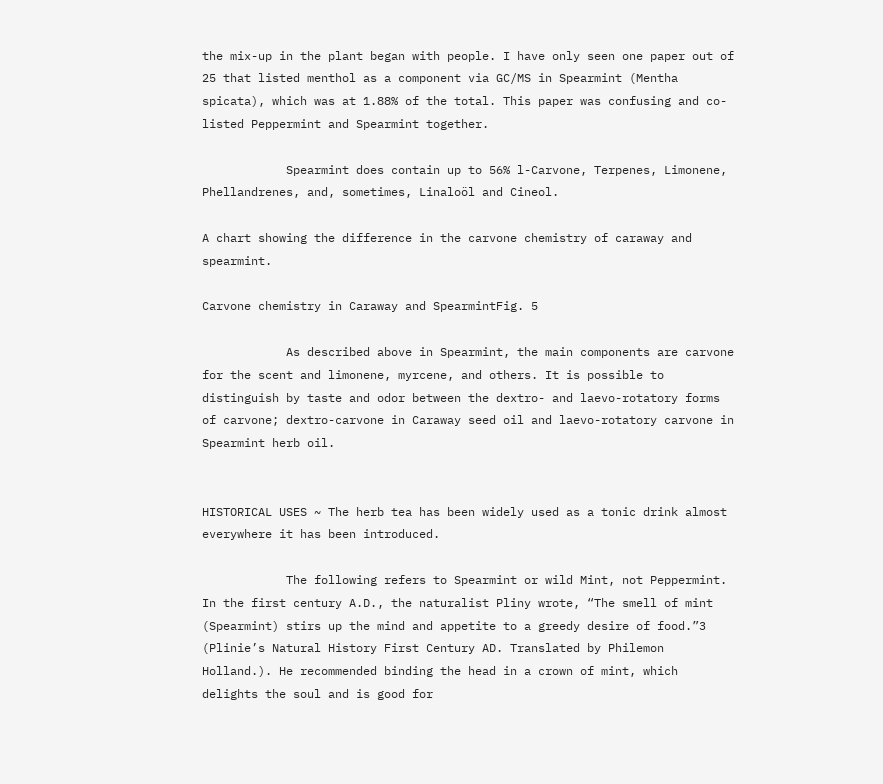the mix-up in the plant began with people. I have only seen one paper out of 25 that listed menthol as a component via GC/MS in Spearmint (Mentha spicata), which was at 1.88% of the total. This paper was confusing and co-listed Peppermint and Spearmint together.

            Spearmint does contain up to 56% l-Carvone, Terpenes, Limonene, Phellandrenes, and, sometimes, Linaloöl and Cineol.

A chart showing the difference in the carvone chemistry of caraway and spearmint.

Carvone chemistry in Caraway and SpearmintFig. 5

            As described above in Spearmint, the main components are carvone for the scent and limonene, myrcene, and others. It is possible to distinguish by taste and odor between the dextro- and laevo-rotatory forms of carvone; dextro-carvone in Caraway seed oil and laevo-rotatory carvone in Spearmint herb oil.


HISTORICAL USES ~ The herb tea has been widely used as a tonic drink almost everywhere it has been introduced.

            The following refers to Spearmint or wild Mint, not Peppermint. In the first century A.D., the naturalist Pliny wrote, “The smell of mint (Spearmint) stirs up the mind and appetite to a greedy desire of food.”3 (Plinie’s Natural History First Century AD. Translated by Philemon Holland.). He recommended binding the head in a crown of mint, which delights the soul and is good for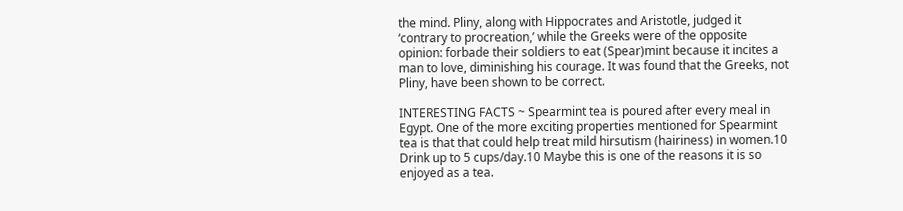the mind. Pliny, along with Hippocrates and Aristotle, judged it ‘contrary to procreation,’ while the Greeks were of the opposite opinion: forbade their soldiers to eat (Spear)mint because it incites a man to love, diminishing his courage. It was found that the Greeks, not Pliny, have been shown to be correct.

INTERESTING FACTS ~ Spearmint tea is poured after every meal in Egypt. One of the more exciting properties mentioned for Spearmint tea is that that could help treat mild hirsutism (hairiness) in women.10 Drink up to 5 cups/day.10 Maybe this is one of the reasons it is so enjoyed as a tea.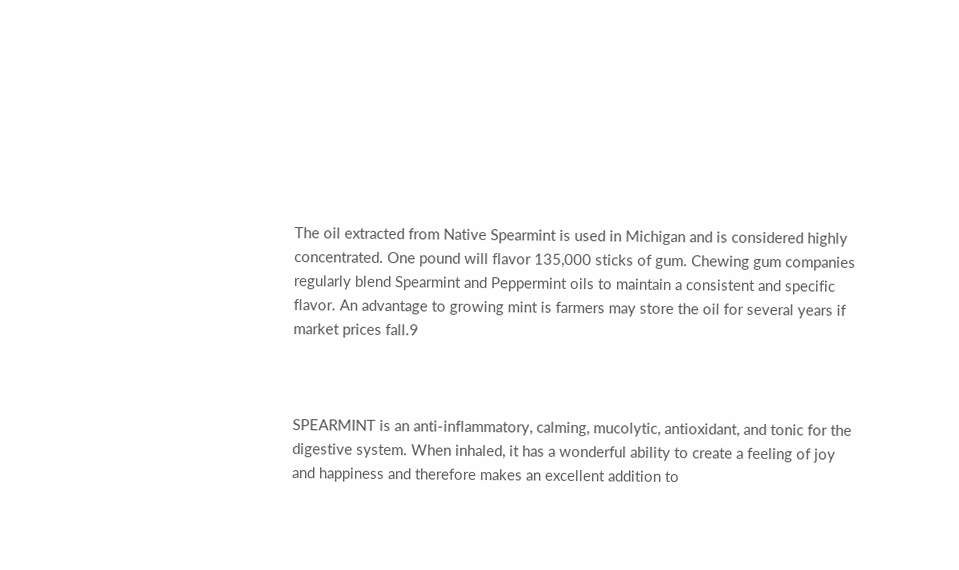The oil extracted from Native Spearmint is used in Michigan and is considered highly concentrated. One pound will flavor 135,000 sticks of gum. Chewing gum companies regularly blend Spearmint and Peppermint oils to maintain a consistent and specific flavor. An advantage to growing mint is farmers may store the oil for several years if market prices fall.9



SPEARMINT is an anti-inflammatory, calming, mucolytic, antioxidant, and tonic for the digestive system. When inhaled, it has a wonderful ability to create a feeling of joy and happiness and therefore makes an excellent addition to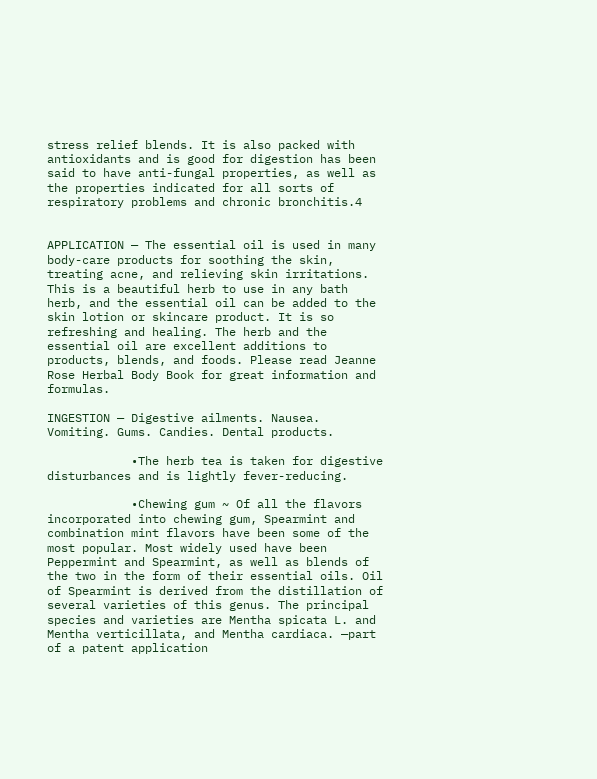stress relief blends. It is also packed with antioxidants and is good for digestion has been said to have anti-fungal properties, as well as the properties indicated for all sorts of respiratory problems and chronic bronchitis.4


APPLICATION — The essential oil is used in many body-care products for soothing the skin, treating acne, and relieving skin irritations. This is a beautiful herb to use in any bath herb, and the essential oil can be added to the skin lotion or skincare product. It is so refreshing and healing. The herb and the essential oil are excellent additions to products, blends, and foods. Please read Jeanne Rose Herbal Body Book for great information and formulas.

INGESTION — Digestive ailments. Nausea. Vomiting. Gums. Candies. Dental products.

            •The herb tea is taken for digestive disturbances and is lightly fever-reducing.

            •Chewing gum ~ Of all the flavors incorporated into chewing gum, Spearmint and combination mint flavors have been some of the most popular. Most widely used have been Peppermint and Spearmint, as well as blends of the two in the form of their essential oils. Oil of Spearmint is derived from the distillation of several varieties of this genus. The principal species and varieties are Mentha spicata L. and Mentha verticillata, and Mentha cardiaca. —part of a patent application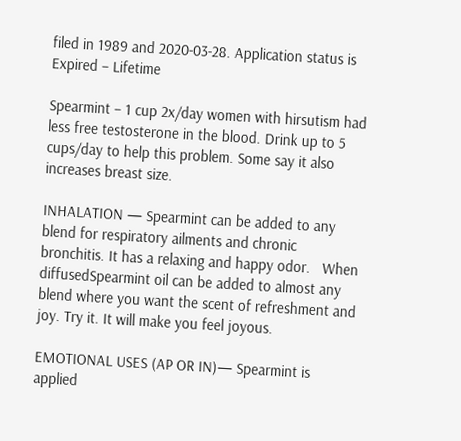filed in 1989 and 2020-03-28. Application status is Expired – Lifetime

Spearmint – 1 cup 2x/day women with hirsutism had less free testosterone in the blood. Drink up to 5 cups/day to help this problem. Some say it also increases breast size.

INHALATION — Spearmint can be added to any blend for respiratory ailments and chronic bronchitis. It has a relaxing and happy odor.   When diffusedSpearmint oil can be added to almost any blend where you want the scent of refreshment and joy. Try it. It will make you feel joyous.

EMOTIONAL USES (AP OR IN)— Spearmint is applied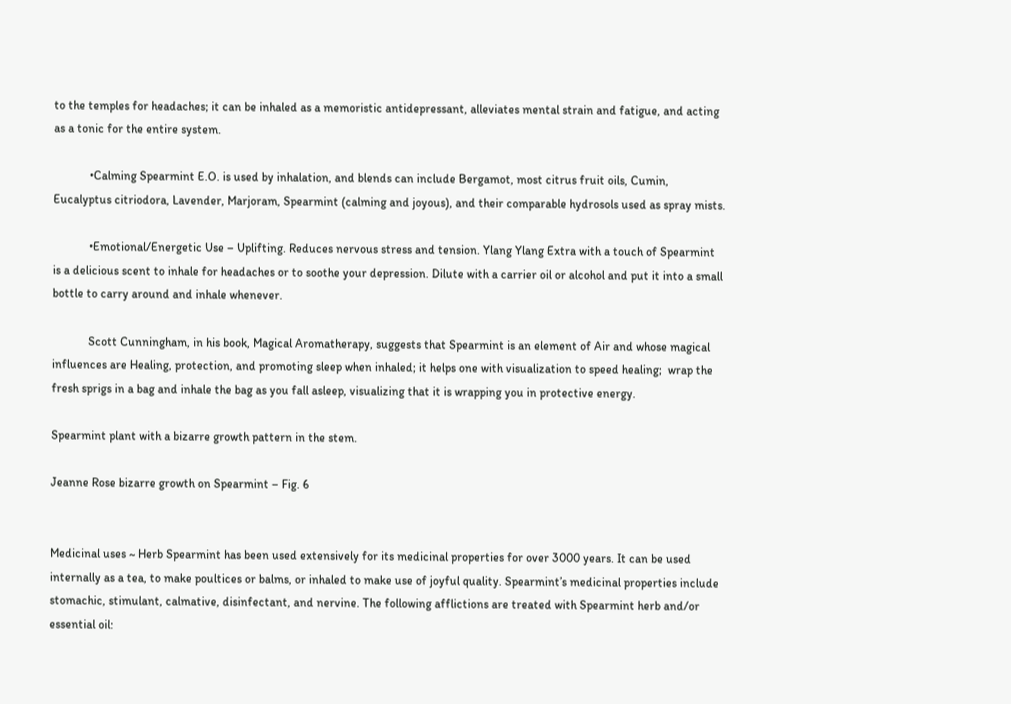to the temples for headaches; it can be inhaled as a memoristic antidepressant, alleviates mental strain and fatigue, and acting as a tonic for the entire system.

            •Calming Spearmint E.O. is used by inhalation, and blends can include Bergamot, most citrus fruit oils, Cumin, Eucalyptus citriodora, Lavender, Marjoram, Spearmint (calming and joyous), and their comparable hydrosols used as spray mists.

            •Emotional/Energetic Use – Uplifting. Reduces nervous stress and tension. Ylang Ylang Extra with a touch of Spearmint is a delicious scent to inhale for headaches or to soothe your depression. Dilute with a carrier oil or alcohol and put it into a small bottle to carry around and inhale whenever.

            Scott Cunningham, in his book, Magical Aromatherapy, suggests that Spearmint is an element of Air and whose magical influences are Healing, protection, and promoting sleep when inhaled; it helps one with visualization to speed healing;  wrap the fresh sprigs in a bag and inhale the bag as you fall asleep, visualizing that it is wrapping you in protective energy.

Spearmint plant with a bizarre growth pattern in the stem.

Jeanne Rose bizarre growth on Spearmint – Fig. 6


Medicinal uses ~ Herb Spearmint has been used extensively for its medicinal properties for over 3000 years. It can be used internally as a tea, to make poultices or balms, or inhaled to make use of joyful quality. Spearmint’s medicinal properties include stomachic, stimulant, calmative, disinfectant, and nervine. The following afflictions are treated with Spearmint herb and/or essential oil: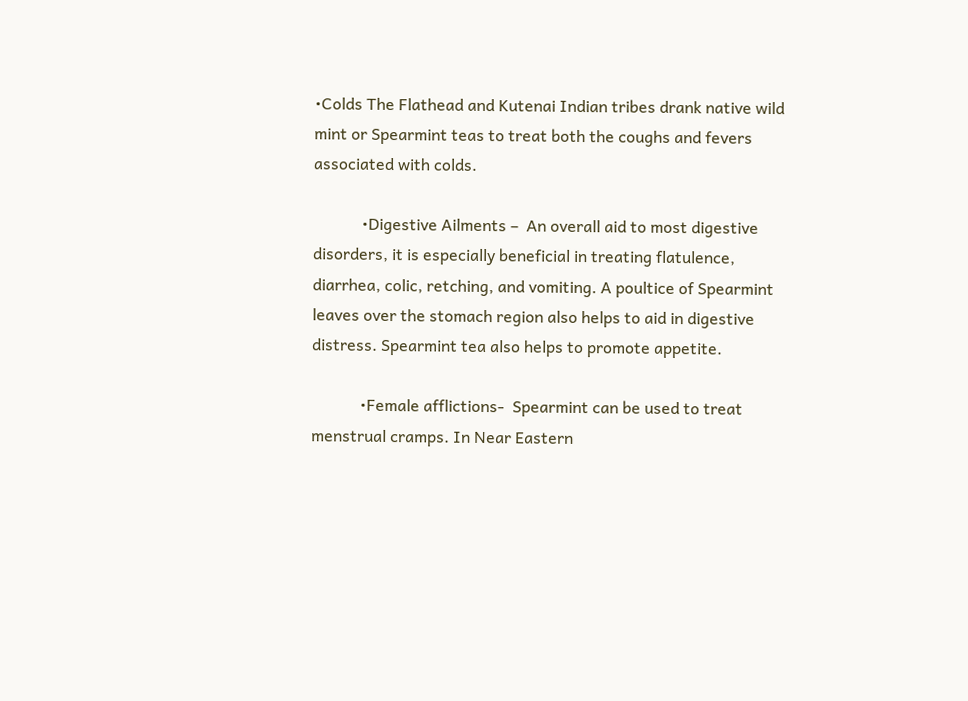•Colds The Flathead and Kutenai Indian tribes drank native wild mint or Spearmint teas to treat both the coughs and fevers associated with colds.

            •Digestive Ailments –  An overall aid to most digestive disorders, it is especially beneficial in treating flatulence, diarrhea, colic, retching, and vomiting. A poultice of Spearmint leaves over the stomach region also helps to aid in digestive distress. Spearmint tea also helps to promote appetite.

            •Female afflictions-  Spearmint can be used to treat menstrual cramps. In Near Eastern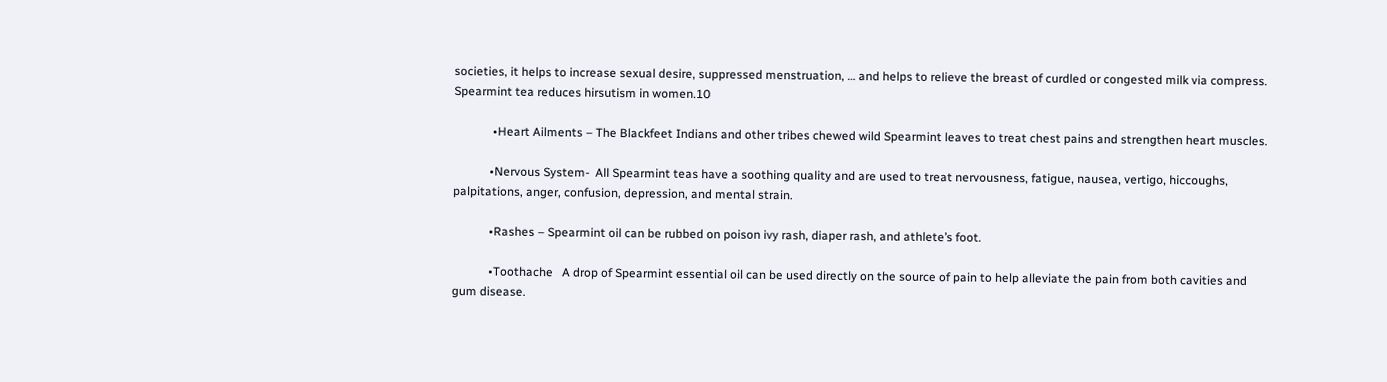societies, it helps to increase sexual desire, suppressed menstruation, … and helps to relieve the breast of curdled or congested milk via compress. Spearmint tea reduces hirsutism in women.10

             •Heart Ailments – The Blackfeet Indians and other tribes chewed wild Spearmint leaves to treat chest pains and strengthen heart muscles.

            •Nervous System-  All Spearmint teas have a soothing quality and are used to treat nervousness, fatigue, nausea, vertigo, hiccoughs, palpitations, anger, confusion, depression, and mental strain.

            •Rashes – Spearmint oil can be rubbed on poison ivy rash, diaper rash, and athlete’s foot.

            •Toothache   A drop of Spearmint essential oil can be used directly on the source of pain to help alleviate the pain from both cavities and gum disease.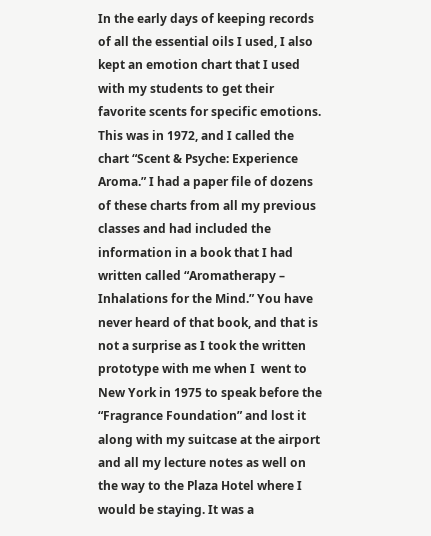In the early days of keeping records of all the essential oils I used, I also kept an emotion chart that I used with my students to get their favorite scents for specific emotions. This was in 1972, and I called the chart “Scent & Psyche: Experience Aroma.” I had a paper file of dozens of these charts from all my previous classes and had included the information in a book that I had written called “Aromatherapy – Inhalations for the Mind.” You have never heard of that book, and that is not a surprise as I took the written prototype with me when I  went to New York in 1975 to speak before the “Fragrance Foundation” and lost it along with my suitcase at the airport and all my lecture notes as well on the way to the Plaza Hotel where I would be staying. It was a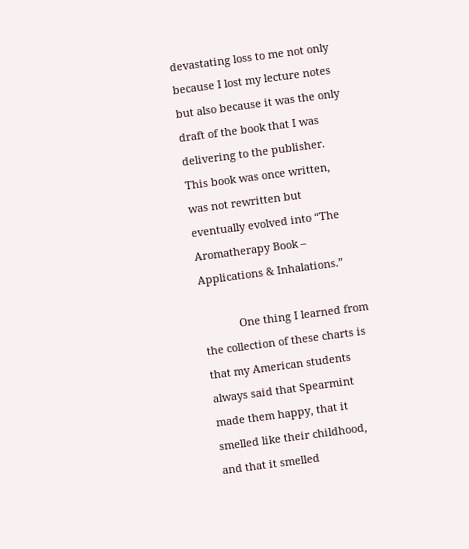devastating loss to me not only because I lost my lecture notes but also because it was the only draft of the book that I was delivering to the publisher. This book was once written, was not rewritten but eventually evolved into “The Aromatherapy Book –  Applications & Inhalations.”

            One thing I learned from the collection of these charts is that my American students always said that Spearmint made them happy, that it smelled like their childhood, and that it smelled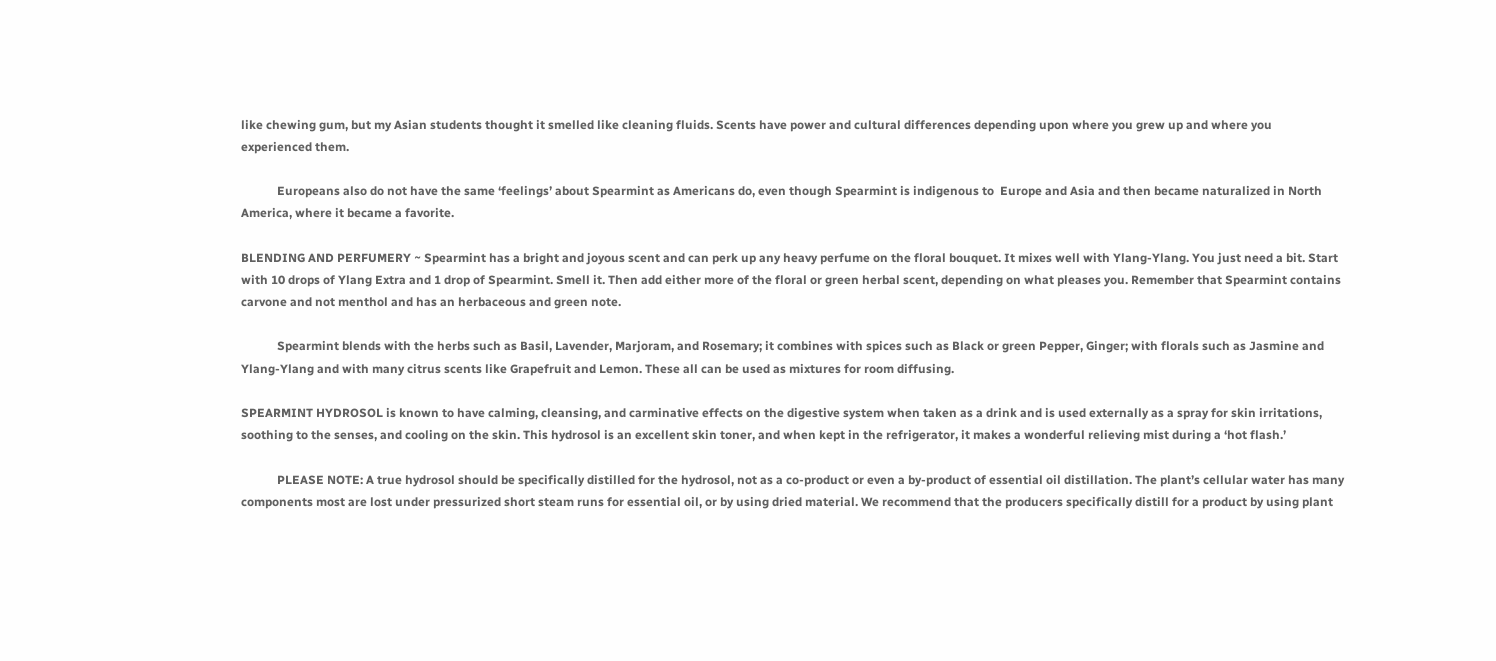like chewing gum, but my Asian students thought it smelled like cleaning fluids. Scents have power and cultural differences depending upon where you grew up and where you experienced them.

            Europeans also do not have the same ‘feelings’ about Spearmint as Americans do, even though Spearmint is indigenous to  Europe and Asia and then became naturalized in North America, where it became a favorite.

BLENDING AND PERFUMERY ~ Spearmint has a bright and joyous scent and can perk up any heavy perfume on the floral bouquet. It mixes well with Ylang-Ylang. You just need a bit. Start with 10 drops of Ylang Extra and 1 drop of Spearmint. Smell it. Then add either more of the floral or green herbal scent, depending on what pleases you. Remember that Spearmint contains carvone and not menthol and has an herbaceous and green note.

            Spearmint blends with the herbs such as Basil, Lavender, Marjoram, and Rosemary; it combines with spices such as Black or green Pepper, Ginger; with florals such as Jasmine and  Ylang-Ylang and with many citrus scents like Grapefruit and Lemon. These all can be used as mixtures for room diffusing.

SPEARMINT HYDROSOL is known to have calming, cleansing, and carminative effects on the digestive system when taken as a drink and is used externally as a spray for skin irritations, soothing to the senses, and cooling on the skin. This hydrosol is an excellent skin toner, and when kept in the refrigerator, it makes a wonderful relieving mist during a ‘hot flash.’

            PLEASE NOTE: A true hydrosol should be specifically distilled for the hydrosol, not as a co-product or even a by-product of essential oil distillation. The plant’s cellular water has many components most are lost under pressurized short steam runs for essential oil, or by using dried material. We recommend that the producers specifically distill for a product by using plant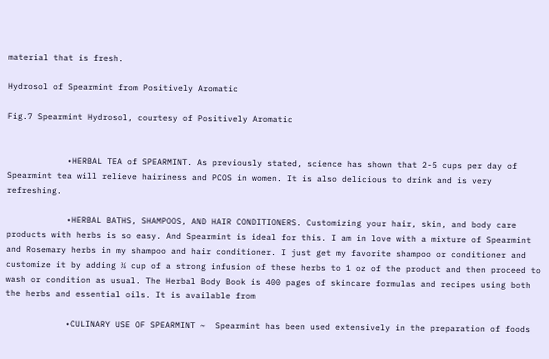material that is fresh.

Hydrosol of Spearmint from Positively Aromatic

Fig.7 Spearmint Hydrosol, courtesy of Positively Aromatic


            •HERBAL TEA of SPEARMINT. As previously stated, science has shown that 2-5 cups per day of Spearmint tea will relieve hairiness and PCOS in women. It is also delicious to drink and is very refreshing.

            •HERBAL BATHS, SHAMPOOS, AND HAIR CONDITIONERS. Customizing your hair, skin, and body care products with herbs is so easy. And Spearmint is ideal for this. I am in love with a mixture of Spearmint and Rosemary herbs in my shampoo and hair conditioner. I just get my favorite shampoo or conditioner and customize it by adding ¼ cup of a strong infusion of these herbs to 1 oz of the product and then proceed to wash or condition as usual. The Herbal Body Book is 400 pages of skincare formulas and recipes using both the herbs and essential oils. It is available from

            •CULINARY USE OF SPEARMINT ~  Spearmint has been used extensively in the preparation of foods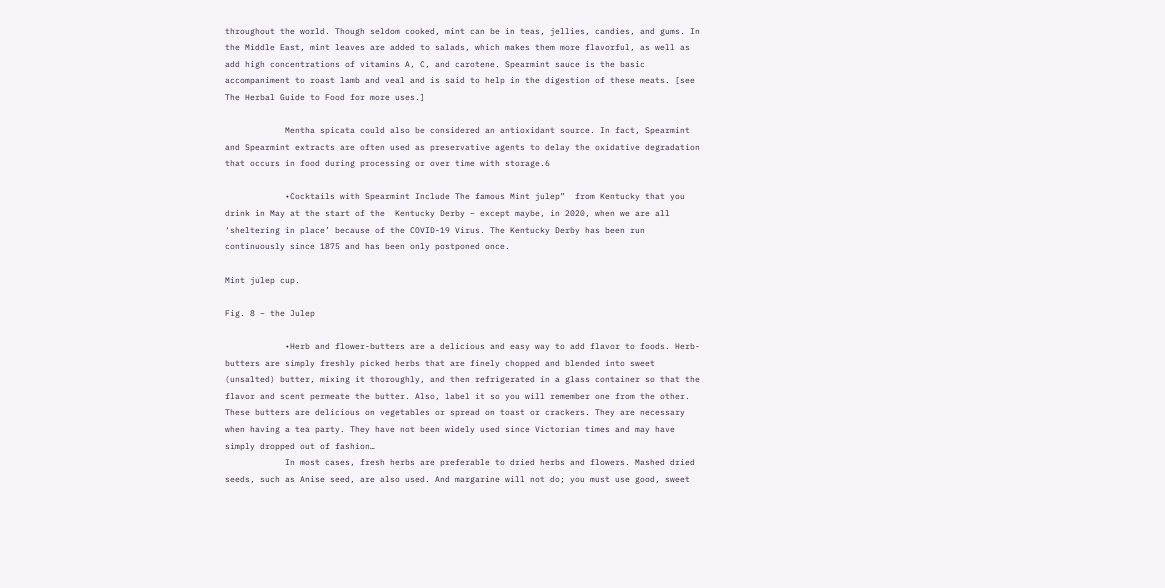throughout the world. Though seldom cooked, mint can be in teas, jellies, candies, and gums. In the Middle East, mint leaves are added to salads, which makes them more flavorful, as well as add high concentrations of vitamins A, C, and carotene. Spearmint sauce is the basic accompaniment to roast lamb and veal and is said to help in the digestion of these meats. [see The Herbal Guide to Food for more uses.]

            Mentha spicata could also be considered an antioxidant source. In fact, Spearmint and Spearmint extracts are often used as preservative agents to delay the oxidative degradation that occurs in food during processing or over time with storage.6

            •Cocktails with Spearmint Include The famous Mint julep”  from Kentucky that you drink in May at the start of the  Kentucky Derby – except maybe, in 2020, when we are all ‘sheltering in place’ because of the COVID-19 Virus. The Kentucky Derby has been run continuously since 1875 and has been only postponed once.

Mint julep cup.

Fig. 8 – the Julep

            •Herb and flower-butters are a delicious and easy way to add flavor to foods. Herb-butters are simply freshly picked herbs that are finely chopped and blended into sweet (unsalted) butter, mixing it thoroughly, and then refrigerated in a glass container so that the flavor and scent permeate the butter. Also, label it so you will remember one from the other. These butters are delicious on vegetables or spread on toast or crackers. They are necessary when having a tea party. They have not been widely used since Victorian times and may have simply dropped out of fashion…
            In most cases, fresh herbs are preferable to dried herbs and flowers. Mashed dried seeds, such as Anise seed, are also used. And margarine will not do; you must use good, sweet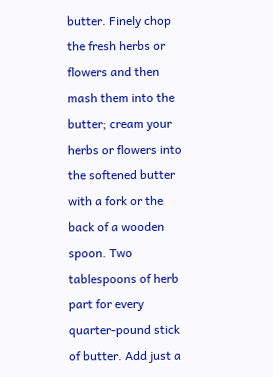butter. Finely chop the fresh herbs or flowers and then mash them into the butter; cream your herbs or flowers into the softened butter with a fork or the back of a wooden spoon. Two tablespoons of herb part for every quarter-pound stick of butter. Add just a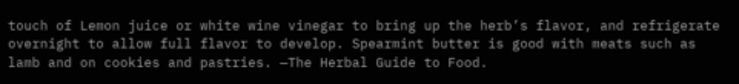touch of Lemon juice or white wine vinegar to bring up the herb’s flavor, and refrigerate overnight to allow full flavor to develop. Spearmint butter is good with meats such as lamb and on cookies and pastries. —The Herbal Guide to Food.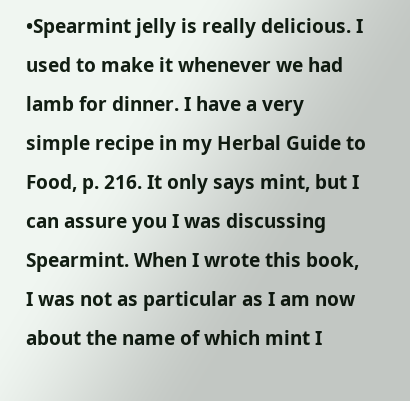•Spearmint jelly is really delicious. I used to make it whenever we had lamb for dinner. I have a very simple recipe in my Herbal Guide to Food, p. 216. It only says mint, but I can assure you I was discussing Spearmint. When I wrote this book, I was not as particular as I am now about the name of which mint I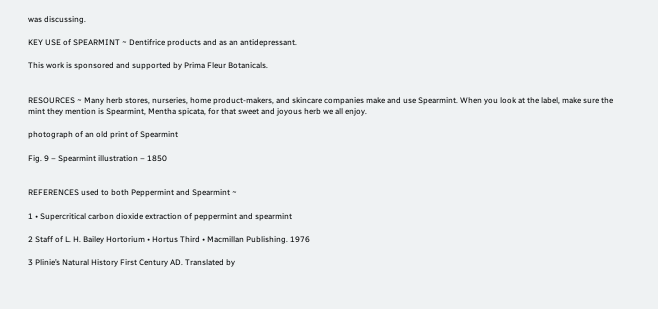was discussing.

KEY USE of SPEARMINT ~ Dentifrice products and as an antidepressant.

This work is sponsored and supported by Prima Fleur Botanicals.


RESOURCES ~ Many herb stores, nurseries, home product-makers, and skincare companies make and use Spearmint. When you look at the label, make sure the mint they mention is Spearmint, Mentha spicata, for that sweet and joyous herb we all enjoy.

photograph of an old print of Spearmint

Fig. 9 – Spearmint illustration – 1850


REFERENCES used to both Peppermint and Spearmint ~

1 • Supercritical carbon dioxide extraction of peppermint and spearmint

2 Staff of L. H. Bailey Hortorium • Hortus Third • Macmillan Publishing. 1976

3 Plinie’s Natural History First Century AD. Translated by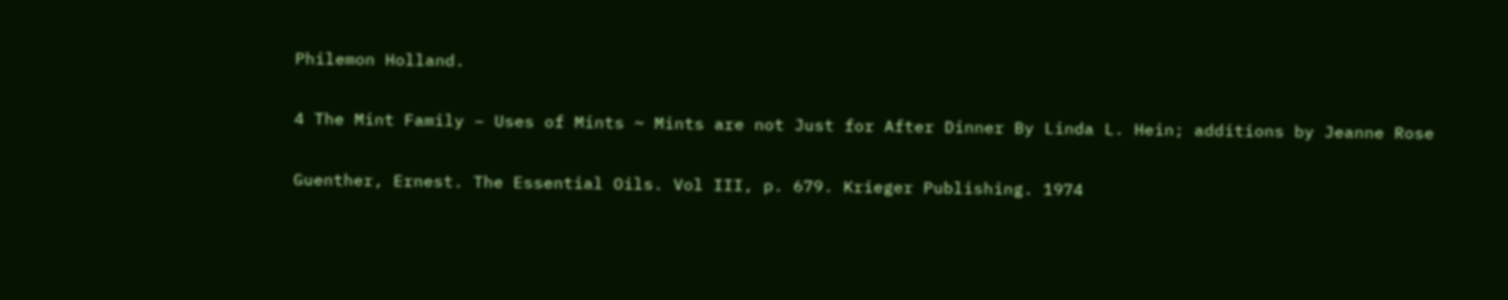Philemon Holland.

4 The Mint Family – Uses of Mints ~ Mints are not Just for After Dinner By Linda L. Hein; additions by Jeanne Rose

Guenther, Ernest. The Essential Oils. Vol III, p. 679. Krieger Publishing. 1974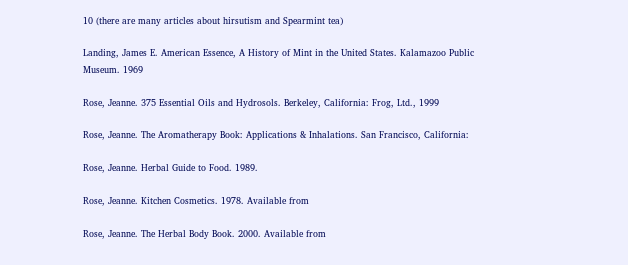10 (there are many articles about hirsutism and Spearmint tea)

Landing, James E. American Essence, A History of Mint in the United States. Kalamazoo Public Museum. 1969

Rose, Jeanne. 375 Essential Oils and Hydrosols. Berkeley, California: Frog, Ltd., 1999

Rose, Jeanne. The Aromatherapy Book: Applications & Inhalations. San Francisco, California:

Rose, Jeanne. Herbal Guide to Food. 1989.

Rose, Jeanne. Kitchen Cosmetics. 1978. Available from

Rose, Jeanne. The Herbal Body Book. 2000. Available from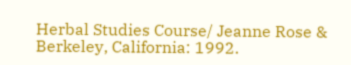Herbal Studies Course/ Jeanne Rose & Berkeley, California: 1992.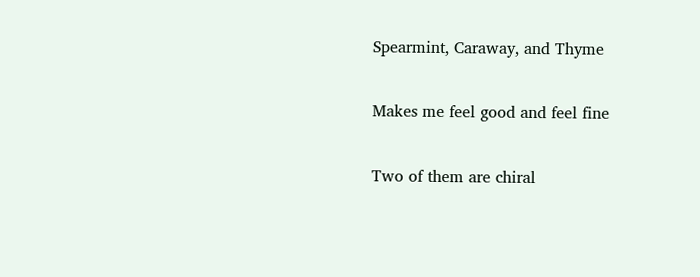Spearmint, Caraway, and Thyme

Makes me feel good and feel fine

Two of them are chiral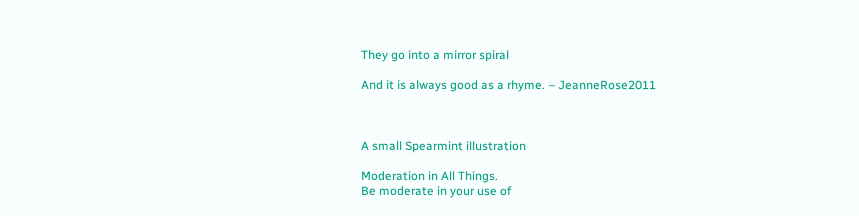They go into a mirror spiral

And it is always good as a rhyme. – JeanneRose2011



A small Spearmint illustration

Moderation in All Things.
Be moderate in your use of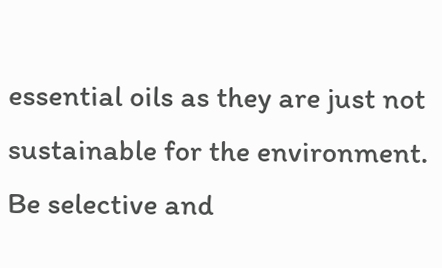essential oils as they are just not sustainable for the environment.
Be selective and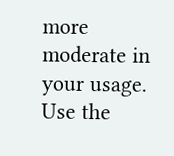more moderate in your usage.
Use the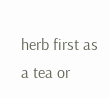herb first as a tea or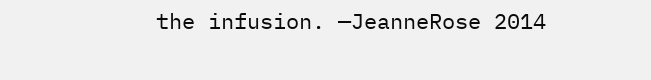the infusion. —JeanneRose 2014